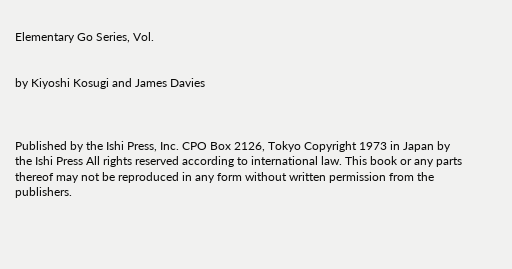Elementary Go Series, Vol.


by Kiyoshi Kosugi and James Davies



Published by the Ishi Press, Inc. CPO Box 2126, Tokyo Copyright 1973 in Japan by the Ishi Press All rights reserved according to international law. This book or any parts thereof may not be reproduced in any form without written permission from the publishers.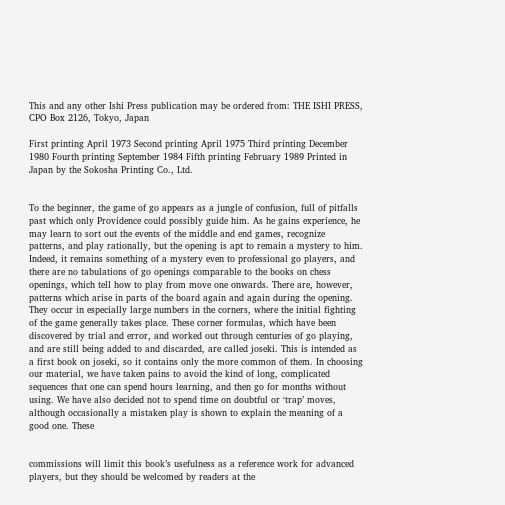This and any other Ishi Press publication may be ordered from: THE ISHI PRESS, CPO Box 2126, Tokyo, Japan

First printing April 1973 Second printing April 1975 Third printing December 1980 Fourth printing September 1984 Fifth printing February 1989 Printed in Japan by the Sokosha Printing Co., Ltd.


To the beginner, the game of go appears as a jungle of confusion, full of pitfalls past which only Providence could possibly guide him. As he gains experience, he may learn to sort out the events of the middle and end games, recognize patterns, and play rationally, but the opening is apt to remain a mystery to him. Indeed, it remains something of a mystery even to professional go players, and there are no tabulations of go openings comparable to the books on chess openings, which tell how to play from move one onwards. There are, however, patterns which arise in parts of the board again and again during the opening. They occur in especially large numbers in the corners, where the initial fighting of the game generally takes place. These corner formulas, which have been discovered by trial and error, and worked out through centuries of go playing, and are still being added to and discarded, are called joseki. This is intended as a first book on joseki, so it contains only the more common of them. In choosing our material, we have taken pains to avoid the kind of long, complicated sequences that one can spend hours learning, and then go for months without using. We have also decided not to spend time on doubtful or ‘trap’ moves, although occasionally a mistaken play is shown to explain the meaning of a good one. These


commissions will limit this book’s usefulness as a reference work for advanced players, but they should be welcomed by readers at the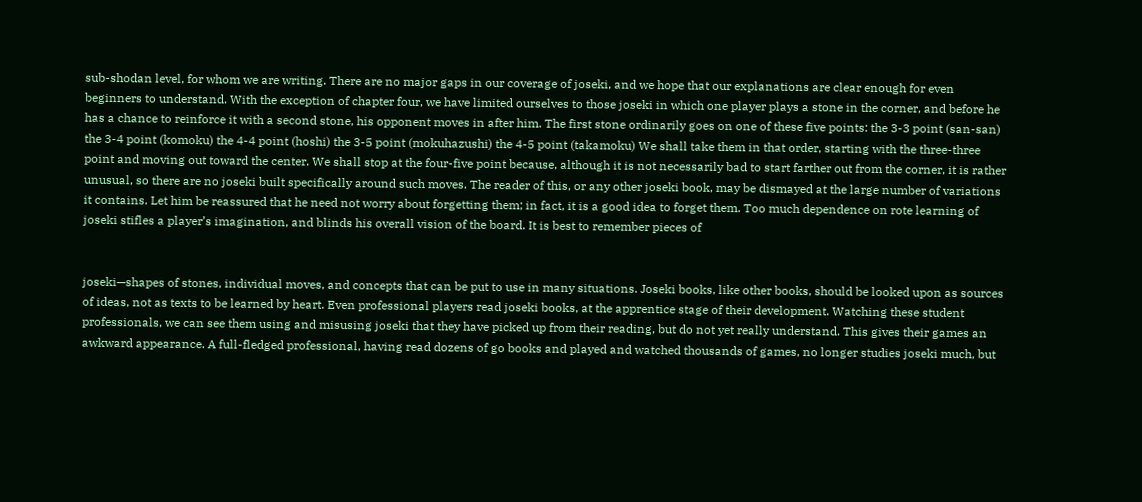sub-shodan level, for whom we are writing. There are no major gaps in our coverage of joseki, and we hope that our explanations are clear enough for even beginners to understand. With the exception of chapter four, we have limited ourselves to those joseki in which one player plays a stone in the corner, and before he has a chance to reinforce it with a second stone, his opponent moves in after him. The first stone ordinarily goes on one of these five points: the 3-3 point (san-san) the 3-4 point (komoku) the 4-4 point (hoshi) the 3-5 point (mokuhazushi) the 4-5 point (takamoku) We shall take them in that order, starting with the three-three point and moving out toward the center. We shall stop at the four-five point because, although it is not necessarily bad to start farther out from the corner, it is rather unusual, so there are no joseki built specifically around such moves. The reader of this, or any other joseki book, may be dismayed at the large number of variations it contains. Let him be reassured that he need not worry about forgetting them; in fact, it is a good idea to forget them. Too much dependence on rote learning of joseki stifles a player’s imagination, and blinds his overall vision of the board. It is best to remember pieces of


joseki—shapes of stones, individual moves, and concepts that can be put to use in many situations. Joseki books, like other books, should be looked upon as sources of ideas, not as texts to be learned by heart. Even professional players read joseki books, at the apprentice stage of their development. Watching these student professionals, we can see them using and misusing joseki that they have picked up from their reading, but do not yet really understand. This gives their games an awkward appearance. A full-fledged professional, having read dozens of go books and played and watched thousands of games, no longer studies joseki much, but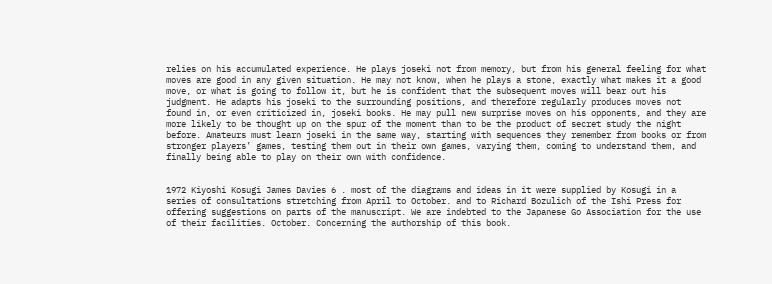relies on his accumulated experience. He plays joseki not from memory, but from his general feeling for what moves are good in any given situation. He may not know, when he plays a stone, exactly what makes it a good move, or what is going to follow it, but he is confident that the subsequent moves will bear out his judgment. He adapts his joseki to the surrounding positions, and therefore regularly produces moves not found in, or even criticized in, joseki books. He may pull new surprise moves on his opponents, and they are more likely to be thought up on the spur of the moment than to be the product of secret study the night before. Amateurs must learn joseki in the same way, starting with sequences they remember from books or from stronger players’ games, testing them out in their own games, varying them, coming to understand them, and finally being able to play on their own with confidence.


1972 Kiyoshi Kosugi James Davies 6 . most of the diagrams and ideas in it were supplied by Kosugi in a series of consultations stretching from April to October. and to Richard Bozulich of the Ishi Press for offering suggestions on parts of the manuscript. We are indebted to the Japanese Go Association for the use of their facilities. October. Concerning the authorship of this book.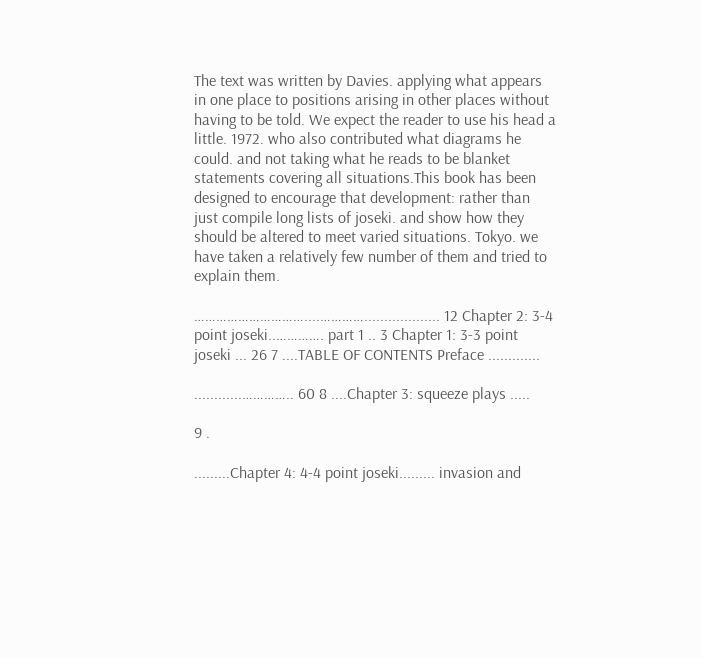The text was written by Davies. applying what appears in one place to positions arising in other places without having to be told. We expect the reader to use his head a little. 1972. who also contributed what diagrams he could. and not taking what he reads to be blanket statements covering all situations.This book has been designed to encourage that development: rather than just compile long lists of joseki. and show how they should be altered to meet varied situations. Tokyo. we have taken a relatively few number of them and tried to explain them.

…………………………....…………................... 12 Chapter 2: 3-4 point joseki..…………. part 1 .. 3 Chapter 1: 3-3 point joseki ... 26 7 ....TABLE OF CONTENTS Preface .............

............………….. 60 8 ....Chapter 3: squeeze plays .....

9 .

.........Chapter 4: 4-4 point joseki......... invasion and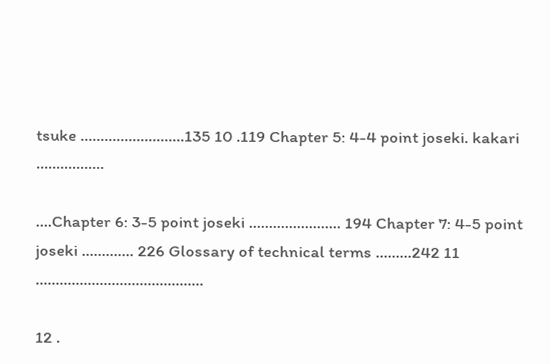tsuke …………..............135 10 .119 Chapter 5: 4-4 point joseki. kakari ………........

....Chapter 6: 3-5 point joseki .....…………...... 194 Chapter 7: 4-5 point joseki .………... 226 Glossary of technical terms .........242 11 ................……….................

12 .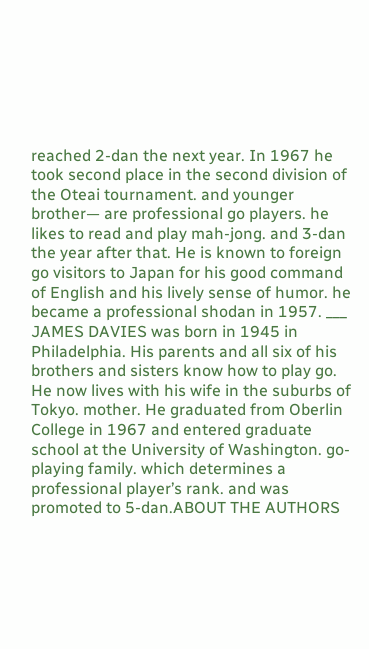reached 2-dan the next year. In 1967 he took second place in the second division of the Oteai tournament. and younger brother— are professional go players. he likes to read and play mah-jong. and 3-dan the year after that. He is known to foreign go visitors to Japan for his good command of English and his lively sense of humor. he became a professional shodan in 1957. ___ JAMES DAVIES was born in 1945 in Philadelphia. His parents and all six of his brothers and sisters know how to play go. He now lives with his wife in the suburbs of Tokyo. mother. He graduated from Oberlin College in 1967 and entered graduate school at the University of Washington. go-playing family. which determines a professional player’s rank. and was promoted to 5-dan.ABOUT THE AUTHORS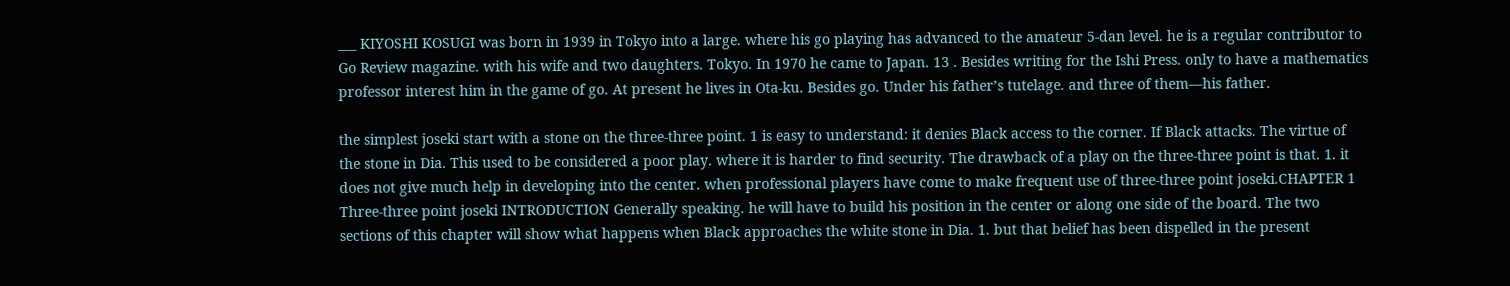___ KIYOSHI KOSUGI was born in 1939 in Tokyo into a large. where his go playing has advanced to the amateur 5-dan level. he is a regular contributor to Go Review magazine. with his wife and two daughters. Tokyo. In 1970 he came to Japan. 13 . Besides writing for the Ishi Press. only to have a mathematics professor interest him in the game of go. At present he lives in Ota-ku. Besides go. Under his father’s tutelage. and three of them—his father.

the simplest joseki start with a stone on the three-three point. 1 is easy to understand: it denies Black access to the corner. If Black attacks. The virtue of the stone in Dia. This used to be considered a poor play. where it is harder to find security. The drawback of a play on the three-three point is that. 1. it does not give much help in developing into the center. when professional players have come to make frequent use of three-three point joseki.CHAPTER 1 Three-three point joseki INTRODUCTION Generally speaking. he will have to build his position in the center or along one side of the board. The two sections of this chapter will show what happens when Black approaches the white stone in Dia. 1. but that belief has been dispelled in the present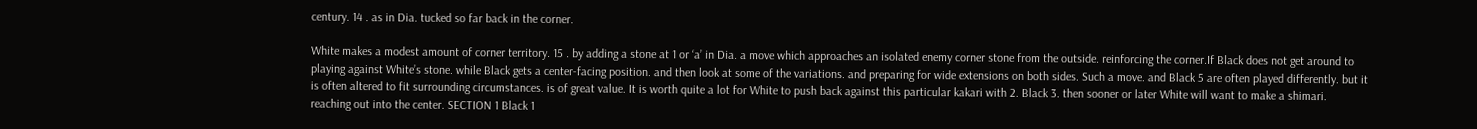century. 14 . as in Dia. tucked so far back in the corner.

White makes a modest amount of corner territory. 15 . by adding a stone at 1 or ‘a’ in Dia. a move which approaches an isolated enemy corner stone from the outside. reinforcing the corner.If Black does not get around to playing against White’s stone. while Black gets a center-facing position. and then look at some of the variations. and preparing for wide extensions on both sides. Such a move. and Black 5 are often played differently. but it is often altered to fit surrounding circumstances. is of great value. It is worth quite a lot for White to push back against this particular kakari with 2. Black 3. then sooner or later White will want to make a shimari. reaching out into the center. SECTION 1 Black 1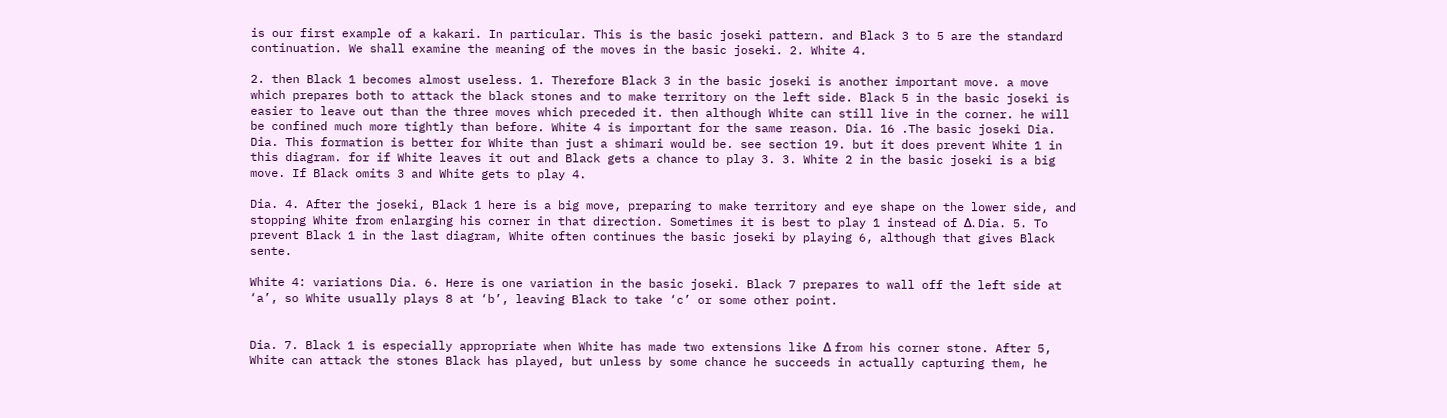is our first example of a kakari. In particular. This is the basic joseki pattern. and Black 3 to 5 are the standard continuation. We shall examine the meaning of the moves in the basic joseki. 2. White 4.

2. then Black 1 becomes almost useless. 1. Therefore Black 3 in the basic joseki is another important move. a move which prepares both to attack the black stones and to make territory on the left side. Black 5 in the basic joseki is easier to leave out than the three moves which preceded it. then although White can still live in the corner. he will be confined much more tightly than before. White 4 is important for the same reason. Dia. 16 .The basic joseki Dia. Dia. This formation is better for White than just a shimari would be. see section 19. but it does prevent White 1 in this diagram. for if White leaves it out and Black gets a chance to play 3. 3. White 2 in the basic joseki is a big move. If Black omits 3 and White gets to play 4.

Dia. 4. After the joseki, Black 1 here is a big move, preparing to make territory and eye shape on the lower side, and stopping White from enlarging his corner in that direction. Sometimes it is best to play 1 instead of Δ. Dia. 5. To prevent Black 1 in the last diagram, White often continues the basic joseki by playing 6, although that gives Black sente.

White 4: variations Dia. 6. Here is one variation in the basic joseki. Black 7 prepares to wall off the left side at ‘a’, so White usually plays 8 at ‘b’, leaving Black to take ‘c’ or some other point.


Dia. 7. Black 1 is especially appropriate when White has made two extensions like Δ from his corner stone. After 5, White can attack the stones Black has played, but unless by some chance he succeeds in actually capturing them, he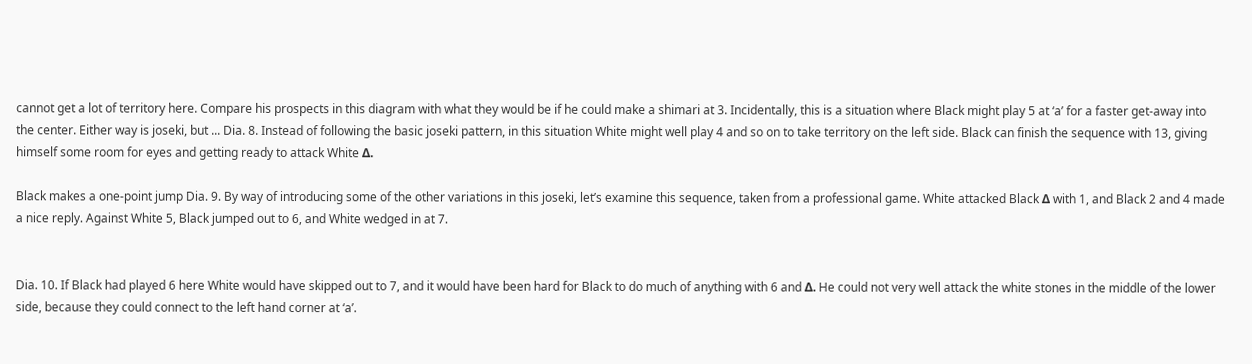cannot get a lot of territory here. Compare his prospects in this diagram with what they would be if he could make a shimari at 3. Incidentally, this is a situation where Black might play 5 at ‘a’ for a faster get-away into the center. Either way is joseki, but ... Dia. 8. Instead of following the basic joseki pattern, in this situation White might well play 4 and so on to take territory on the left side. Black can finish the sequence with 13, giving himself some room for eyes and getting ready to attack White Δ.

Black makes a one-point jump Dia. 9. By way of introducing some of the other variations in this joseki, let’s examine this sequence, taken from a professional game. White attacked Black Δ with 1, and Black 2 and 4 made a nice reply. Against White 5, Black jumped out to 6, and White wedged in at 7.


Dia. 10. If Black had played 6 here White would have skipped out to 7, and it would have been hard for Black to do much of anything with 6 and Δ. He could not very well attack the white stones in the middle of the lower side, because they could connect to the left hand corner at ‘a’.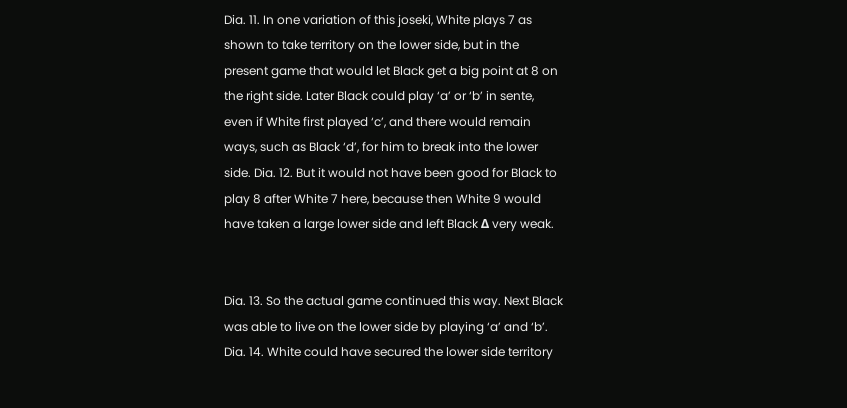Dia. 11. In one variation of this joseki, White plays 7 as shown to take territory on the lower side, but in the present game that would let Black get a big point at 8 on the right side. Later Black could play ‘a’ or ‘b’ in sente, even if White first played ‘c’, and there would remain ways, such as Black ‘d’, for him to break into the lower side. Dia. 12. But it would not have been good for Black to play 8 after White 7 here, because then White 9 would have taken a large lower side and left Black Δ very weak.


Dia. 13. So the actual game continued this way. Next Black was able to live on the lower side by playing ‘a’ and ‘b’. Dia. 14. White could have secured the lower side territory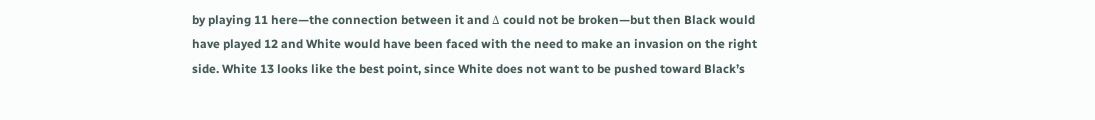by playing 11 here—the connection between it and Δ could not be broken—but then Black would have played 12 and White would have been faced with the need to make an invasion on the right side. White 13 looks like the best point, since White does not want to be pushed toward Black’s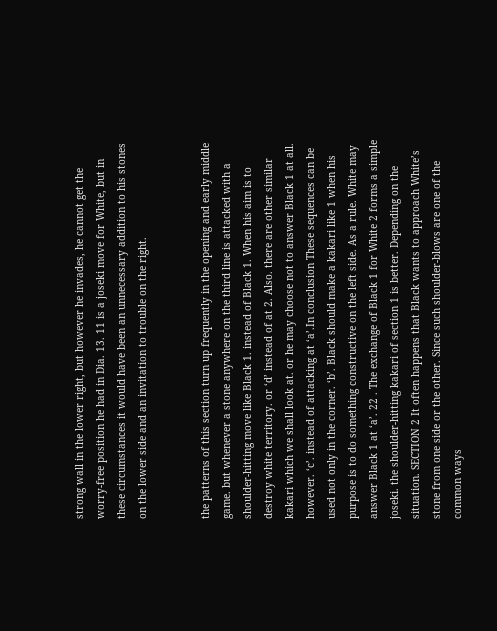strong wall in the lower right, but however he invades, he cannot get the worry-free position he had in Dia. 13. 11 is a joseki move for White, but in these circumstances it would have been an unnecessary addition to his stones on the lower side and an invitation to trouble on the right.


the patterns of this section turn up frequently in the opening and early middle game. but whenever a stone anywhere on the third line is attacked with a shoulder-hitting move like Black 1. instead of Black 1. When his aim is to destroy white territory. or ‘d’ instead of at 2. Also. there are other similar kakari which we shall look at. or he may choose not to answer Black 1 at all. however. ‘c’. instead of attacking at ‘a’.In conclusion These sequences can be used not only in the corner. ‘b’. Black should make a kakari like 1 when his purpose is to do something constructive on the left side. As a rule. White may answer Black 1 at ‘a’. 22 . The exchange of Black 1 for White 2 forms a simple joseki. the shoulder-hitting kakari of section 1 is better. Depending on the situation. SECTION 2 It often happens that Black wants to approach White’s stone from one side or the other. Since such shoulder-blows are one of the common ways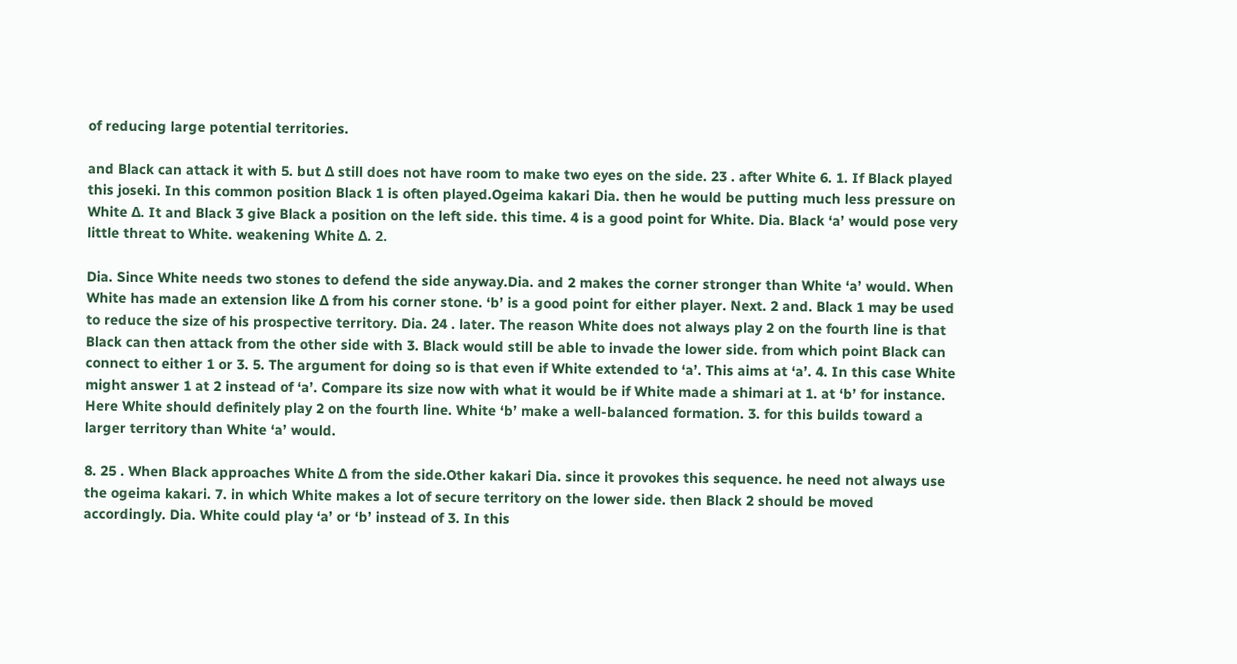of reducing large potential territories.

and Black can attack it with 5. but Δ still does not have room to make two eyes on the side. 23 . after White 6. 1. If Black played this joseki. In this common position Black 1 is often played.Ogeima kakari Dia. then he would be putting much less pressure on White Δ. It and Black 3 give Black a position on the left side. this time. 4 is a good point for White. Dia. Black ‘a’ would pose very little threat to White. weakening White Δ. 2.

Dia. Since White needs two stones to defend the side anyway.Dia. and 2 makes the corner stronger than White ‘a’ would. When White has made an extension like Δ from his corner stone. ‘b’ is a good point for either player. Next. 2 and. Black 1 may be used to reduce the size of his prospective territory. Dia. 24 . later. The reason White does not always play 2 on the fourth line is that Black can then attack from the other side with 3. Black would still be able to invade the lower side. from which point Black can connect to either 1 or 3. 5. The argument for doing so is that even if White extended to ‘a’. This aims at ‘a’. 4. In this case White might answer 1 at 2 instead of ‘a’. Compare its size now with what it would be if White made a shimari at 1. at ‘b’ for instance. Here White should definitely play 2 on the fourth line. White ‘b’ make a well-balanced formation. 3. for this builds toward a larger territory than White ‘a’ would.

8. 25 . When Black approaches White Δ from the side.Other kakari Dia. since it provokes this sequence. he need not always use the ogeima kakari. 7. in which White makes a lot of secure territory on the lower side. then Black 2 should be moved accordingly. Dia. White could play ‘a’ or ‘b’ instead of 3. In this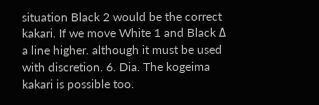situation Black 2 would be the correct kakari. If we move White 1 and Black Δ a line higher. although it must be used with discretion. 6. Dia. The kogeima kakari is possible too.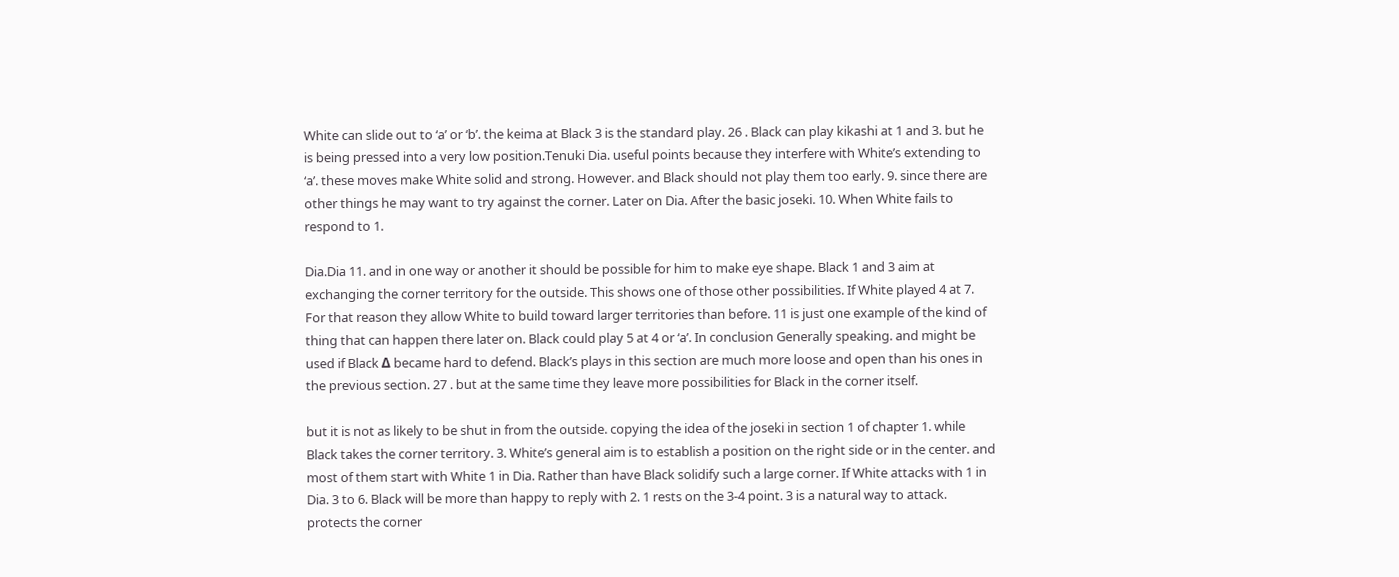White can slide out to ‘a’ or ‘b’. the keima at Black 3 is the standard play. 26 . Black can play kikashi at 1 and 3. but he is being pressed into a very low position.Tenuki Dia. useful points because they interfere with White’s extending to ‘a’. these moves make White solid and strong. However. and Black should not play them too early. 9. since there are other things he may want to try against the corner. Later on Dia. After the basic joseki. 10. When White fails to respond to 1.

Dia.Dia 11. and in one way or another it should be possible for him to make eye shape. Black 1 and 3 aim at exchanging the corner territory for the outside. This shows one of those other possibilities. If White played 4 at 7. For that reason they allow White to build toward larger territories than before. 11 is just one example of the kind of thing that can happen there later on. Black could play 5 at 4 or ‘a’. In conclusion Generally speaking. and might be used if Black Δ became hard to defend. Black’s plays in this section are much more loose and open than his ones in the previous section. 27 . but at the same time they leave more possibilities for Black in the corner itself.

but it is not as likely to be shut in from the outside. copying the idea of the joseki in section 1 of chapter 1. while Black takes the corner territory. 3. White’s general aim is to establish a position on the right side or in the center. and most of them start with White 1 in Dia. Rather than have Black solidify such a large corner. If White attacks with 1 in Dia. 3 to 6. Black will be more than happy to reply with 2. 1 rests on the 3-4 point. 3 is a natural way to attack. protects the corner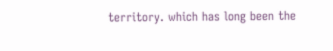territory. which has long been the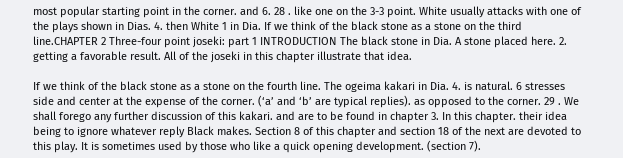most popular starting point in the corner. and 6. 28 . like one on the 3-3 point. White usually attacks with one of the plays shown in Dias. 4. then White 1 in Dia. If we think of the black stone as a stone on the third line.CHAPTER 2 Three-four point joseki: part 1 INTRODUCTION The black stone in Dia. A stone placed here. 2. getting a favorable result. All of the joseki in this chapter illustrate that idea.

If we think of the black stone as a stone on the fourth line. The ogeima kakari in Dia. 4. is natural. 6 stresses side and center at the expense of the corner. (‘a’ and ‘b’ are typical replies). as opposed to the corner. 29 . We shall forego any further discussion of this kakari. and are to be found in chapter 3. In this chapter. their idea being to ignore whatever reply Black makes. Section 8 of this chapter and section 18 of the next are devoted to this play. It is sometimes used by those who like a quick opening development. (section 7).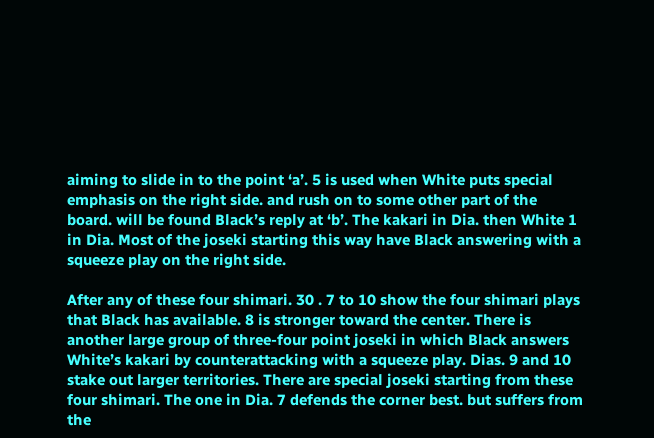aiming to slide in to the point ‘a’. 5 is used when White puts special emphasis on the right side. and rush on to some other part of the board. will be found Black’s reply at ‘b’. The kakari in Dia. then White 1 in Dia. Most of the joseki starting this way have Black answering with a squeeze play on the right side.

After any of these four shimari. 30 . 7 to 10 show the four shimari plays that Black has available. 8 is stronger toward the center. There is another large group of three-four point joseki in which Black answers White’s kakari by counterattacking with a squeeze play. Dias. 9 and 10 stake out larger territories. There are special joseki starting from these four shimari. The one in Dia. 7 defends the corner best. but suffers from the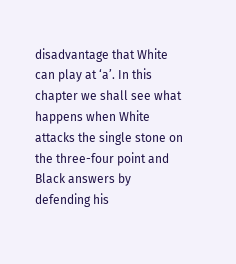disadvantage that White can play at ‘a’. In this chapter we shall see what happens when White attacks the single stone on the three-four point and Black answers by defending his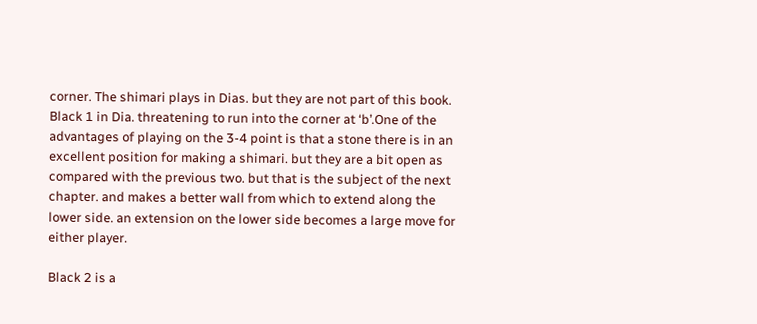corner. The shimari plays in Dias. but they are not part of this book. Black 1 in Dia. threatening to run into the corner at ‘b’.One of the advantages of playing on the 3-4 point is that a stone there is in an excellent position for making a shimari. but they are a bit open as compared with the previous two. but that is the subject of the next chapter. and makes a better wall from which to extend along the lower side. an extension on the lower side becomes a large move for either player.

Black 2 is a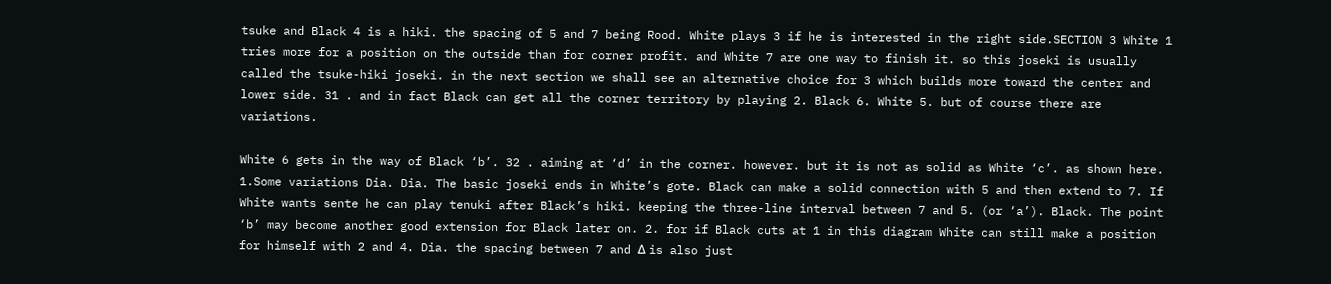tsuke and Black 4 is a hiki. the spacing of 5 and 7 being Rood. White plays 3 if he is interested in the right side.SECTION 3 White 1 tries more for a position on the outside than for corner profit. and White 7 are one way to finish it. so this joseki is usually called the tsuke-hiki joseki. in the next section we shall see an alternative choice for 3 which builds more toward the center and lower side. 31 . and in fact Black can get all the corner territory by playing 2. Black 6. White 5. but of course there are variations.

White 6 gets in the way of Black ‘b’. 32 . aiming at ‘d’ in the corner. however. but it is not as solid as White ‘c’. as shown here. 1.Some variations Dia. Dia. The basic joseki ends in White’s gote. Black can make a solid connection with 5 and then extend to 7. If White wants sente he can play tenuki after Black’s hiki. keeping the three-line interval between 7 and 5. (or ‘a’). Black. The point ‘b’ may become another good extension for Black later on. 2. for if Black cuts at 1 in this diagram White can still make a position for himself with 2 and 4. Dia. the spacing between 7 and Δ is also just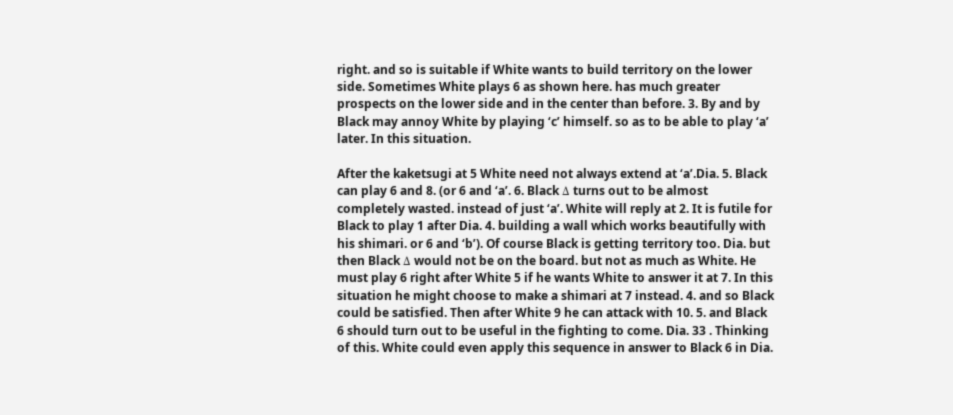right. and so is suitable if White wants to build territory on the lower side. Sometimes White plays 6 as shown here. has much greater prospects on the lower side and in the center than before. 3. By and by Black may annoy White by playing ‘c’ himself. so as to be able to play ‘a’ later. In this situation.

After the kaketsugi at 5 White need not always extend at ‘a’.Dia. 5. Black can play 6 and 8. (or 6 and ‘a’. 6. Black Δ turns out to be almost completely wasted. instead of just ‘a’. White will reply at 2. It is futile for Black to play 1 after Dia. 4. building a wall which works beautifully with his shimari. or 6 and ‘b’). Of course Black is getting territory too. Dia. but then Black Δ would not be on the board. but not as much as White. He must play 6 right after White 5 if he wants White to answer it at 7. In this situation he might choose to make a shimari at 7 instead. 4. and so Black could be satisfied. Then after White 9 he can attack with 10. 5. and Black 6 should turn out to be useful in the fighting to come. Dia. 33 . Thinking of this. White could even apply this sequence in answer to Black 6 in Dia.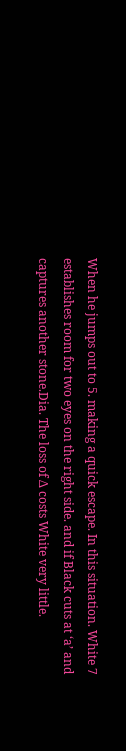When he jumps out to 5. making a quick escape. In this situation. White 7 establishes room for two eyes on the right side. and if Black cuts at ‘a’ and captures another stone.Dia. The loss of Δ costs White very little.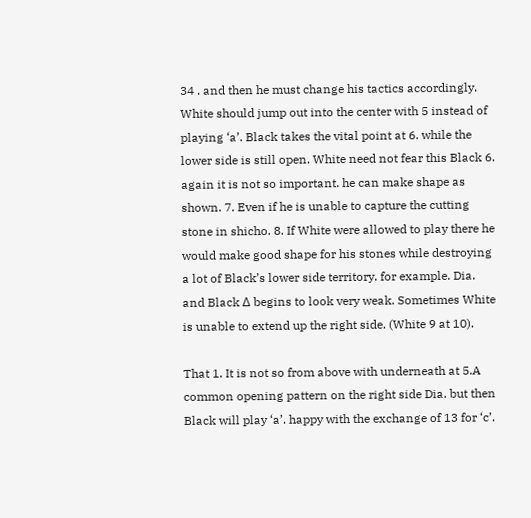34 . and then he must change his tactics accordingly. White should jump out into the center with 5 instead of playing ‘a’. Black takes the vital point at 6. while the lower side is still open. White need not fear this Black 6. again it is not so important. he can make shape as shown. 7. Even if he is unable to capture the cutting stone in shicho. 8. If White were allowed to play there he would make good shape for his stones while destroying a lot of Black’s lower side territory. for example. Dia. and Black Δ begins to look very weak. Sometimes White is unable to extend up the right side. (White 9 at 10).

That 1. It is not so from above with underneath at 5.A common opening pattern on the right side Dia. but then Black will play ‘a’. happy with the exchange of 13 for ‘c’.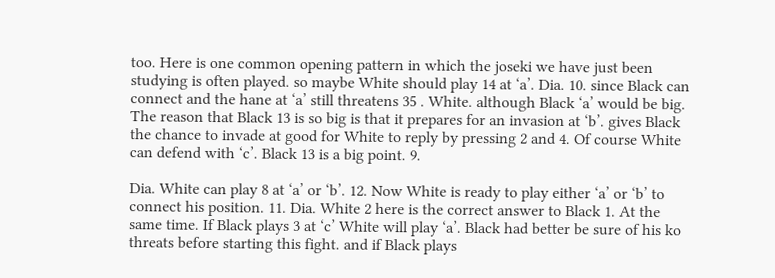too. Here is one common opening pattern in which the joseki we have just been studying is often played. so maybe White should play 14 at ‘a’. Dia. 10. since Black can connect and the hane at ‘a’ still threatens 35 . White. although Black ‘a’ would be big. The reason that Black 13 is so big is that it prepares for an invasion at ‘b’. gives Black the chance to invade at good for White to reply by pressing 2 and 4. Of course White can defend with ‘c’. Black 13 is a big point. 9.

Dia. White can play 8 at ‘a’ or ‘b’. 12. Now White is ready to play either ‘a’ or ‘b’ to connect his position. 11. Dia. White 2 here is the correct answer to Black 1. At the same time. If Black plays 3 at ‘c’ White will play ‘a’. Black had better be sure of his ko threats before starting this fight. and if Black plays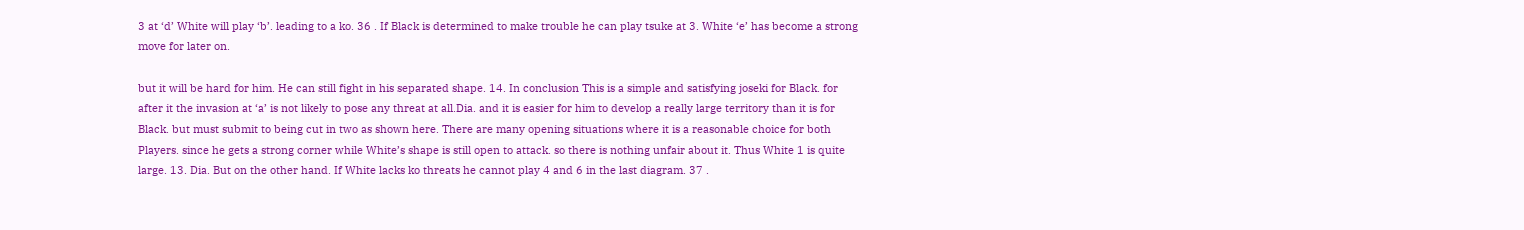3 at ‘d’ White will play ‘b’. leading to a ko. 36 . If Black is determined to make trouble he can play tsuke at 3. White ‘e’ has become a strong move for later on.

but it will be hard for him. He can still fight in his separated shape. 14. In conclusion This is a simple and satisfying joseki for Black. for after it the invasion at ‘a’ is not likely to pose any threat at all.Dia. and it is easier for him to develop a really large territory than it is for Black. but must submit to being cut in two as shown here. There are many opening situations where it is a reasonable choice for both Players. since he gets a strong corner while White’s shape is still open to attack. so there is nothing unfair about it. Thus White 1 is quite large. 13. Dia. But on the other hand. If White lacks ko threats he cannot play 4 and 6 in the last diagram. 37 .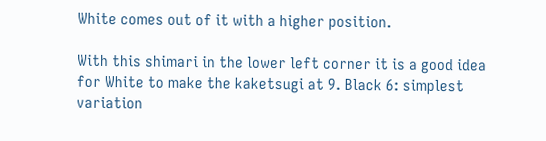White comes out of it with a higher position.

With this shimari in the lower left corner it is a good idea for White to make the kaketsugi at 9. Black 6: simplest variation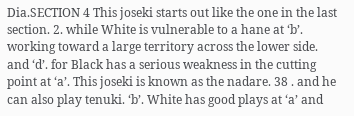Dia.SECTION 4 This joseki starts out like the one in the last section. 2. while White is vulnerable to a hane at ‘b’. working toward a large territory across the lower side. and ‘d’. for Black has a serious weakness in the cutting point at ‘a’. This joseki is known as the nadare. 38 . and he can also play tenuki. ‘b’. White has good plays at ‘a’ and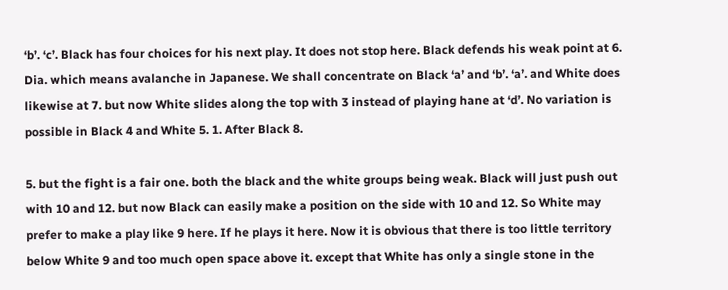‘b’. ‘c’. Black has four choices for his next play. It does not stop here. Black defends his weak point at 6. Dia. which means avalanche in Japanese. We shall concentrate on Black ‘a’ and ‘b’. ‘a’. and White does likewise at 7. but now White slides along the top with 3 instead of playing hane at ‘d’. No variation is possible in Black 4 and White 5. 1. After Black 8.

5. but the fight is a fair one. both the black and the white groups being weak. Black will just push out with 10 and 12. but now Black can easily make a position on the side with 10 and 12. So White may prefer to make a play like 9 here. If he plays it here. Now it is obvious that there is too little territory below White 9 and too much open space above it. except that White has only a single stone in the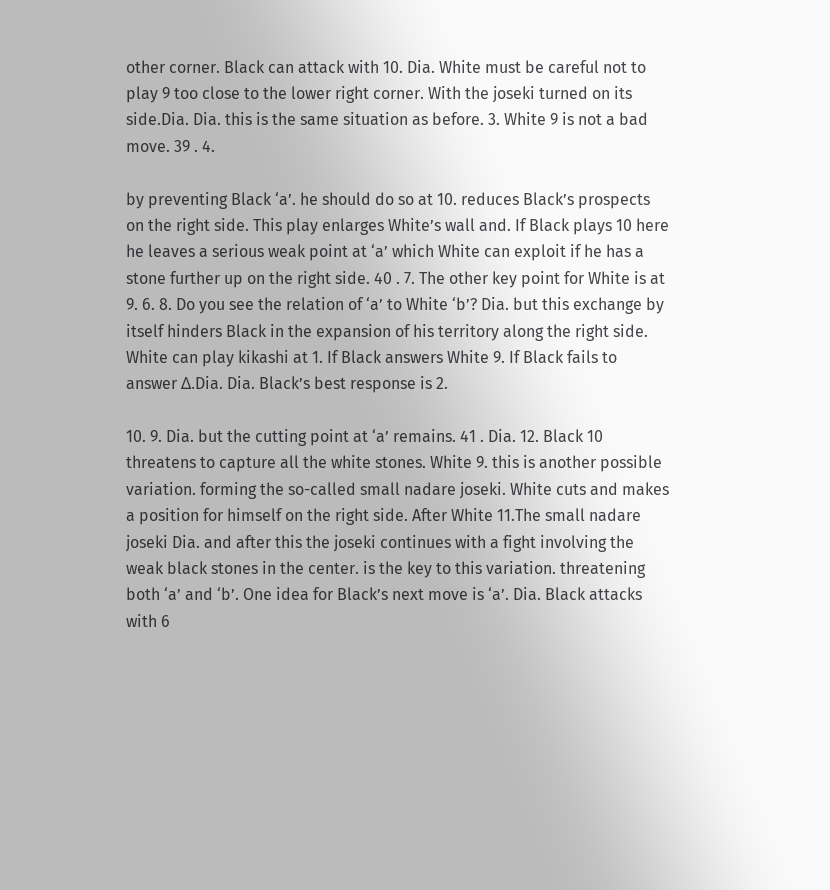other corner. Black can attack with 10. Dia. White must be careful not to play 9 too close to the lower right corner. With the joseki turned on its side.Dia. Dia. this is the same situation as before. 3. White 9 is not a bad move. 39 . 4.

by preventing Black ‘a’. he should do so at 10. reduces Black’s prospects on the right side. This play enlarges White’s wall and. If Black plays 10 here he leaves a serious weak point at ‘a’ which White can exploit if he has a stone further up on the right side. 40 . 7. The other key point for White is at 9. 6. 8. Do you see the relation of ‘a’ to White ‘b’? Dia. but this exchange by itself hinders Black in the expansion of his territory along the right side. White can play kikashi at 1. If Black answers White 9. If Black fails to answer Δ.Dia. Dia. Black’s best response is 2.

10. 9. Dia. but the cutting point at ‘a’ remains. 41 . Dia. 12. Black 10 threatens to capture all the white stones. White 9. this is another possible variation. forming the so-called small nadare joseki. White cuts and makes a position for himself on the right side. After White 11.The small nadare joseki Dia. and after this the joseki continues with a fight involving the weak black stones in the center. is the key to this variation. threatening both ‘a’ and ‘b’. One idea for Black’s next move is ‘a’. Dia. Black attacks with 6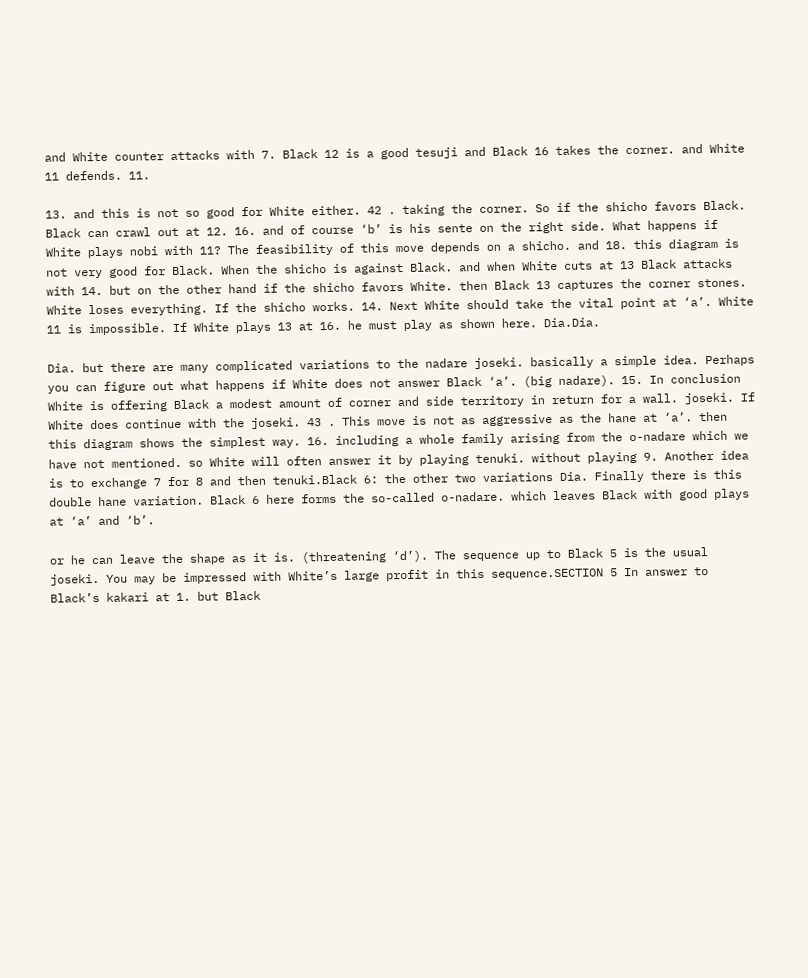and White counter attacks with 7. Black 12 is a good tesuji and Black 16 takes the corner. and White 11 defends. 11.

13. and this is not so good for White either. 42 . taking the corner. So if the shicho favors Black. Black can crawl out at 12. 16. and of course ‘b’ is his sente on the right side. What happens if White plays nobi with 11? The feasibility of this move depends on a shicho. and 18. this diagram is not very good for Black. When the shicho is against Black. and when White cuts at 13 Black attacks with 14. but on the other hand if the shicho favors White. then Black 13 captures the corner stones. White loses everything. If the shicho works. 14. Next White should take the vital point at ‘a’. White 11 is impossible. If White plays 13 at 16. he must play as shown here. Dia.Dia.

Dia. but there are many complicated variations to the nadare joseki. basically a simple idea. Perhaps you can figure out what happens if White does not answer Black ‘a’. (big nadare). 15. In conclusion White is offering Black a modest amount of corner and side territory in return for a wall. joseki. If White does continue with the joseki. 43 . This move is not as aggressive as the hane at ‘a’. then this diagram shows the simplest way. 16. including a whole family arising from the o-nadare which we have not mentioned. so White will often answer it by playing tenuki. without playing 9. Another idea is to exchange 7 for 8 and then tenuki.Black 6: the other two variations Dia. Finally there is this double hane variation. Black 6 here forms the so-called o-nadare. which leaves Black with good plays at ‘a’ and ‘b’.

or he can leave the shape as it is. (threatening ‘d’). The sequence up to Black 5 is the usual joseki. You may be impressed with White’s large profit in this sequence.SECTION 5 In answer to Black’s kakari at 1. but Black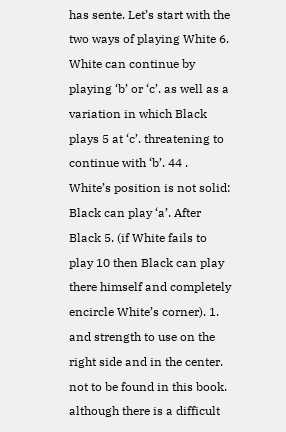has sente. Let’s start with the two ways of playing White 6. White can continue by playing ‘b’ or ‘c’. as well as a variation in which Black plays 5 at ‘c’. threatening to continue with ‘b’. 44 . White’s position is not solid: Black can play ‘a’. After Black 5. (if White fails to play 10 then Black can play there himself and completely encircle White’s corner). 1. and strength to use on the right side and in the center. not to be found in this book. although there is a difficult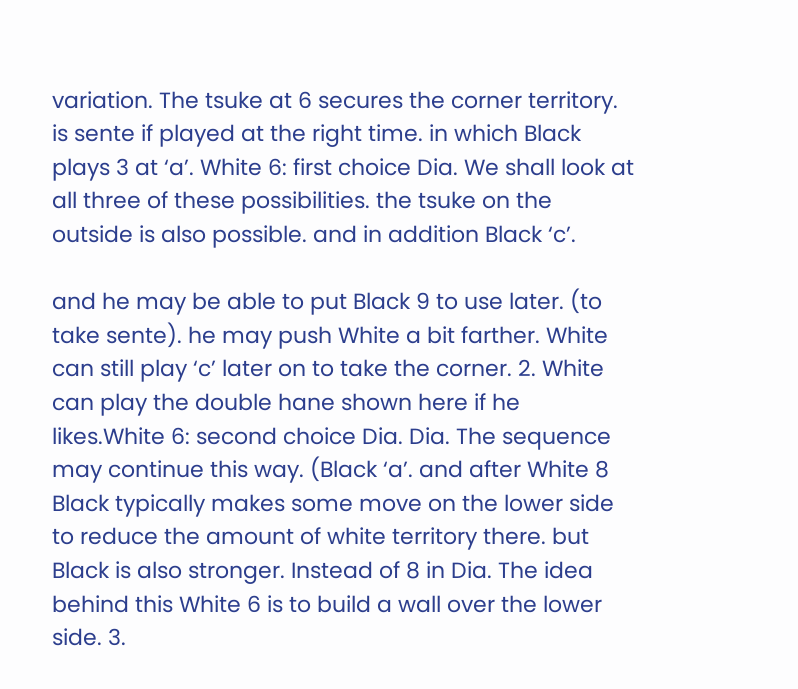variation. The tsuke at 6 secures the corner territory. is sente if played at the right time. in which Black plays 3 at ‘a’. White 6: first choice Dia. We shall look at all three of these possibilities. the tsuke on the outside is also possible. and in addition Black ‘c’.

and he may be able to put Black 9 to use later. (to take sente). he may push White a bit farther. White can still play ‘c’ later on to take the corner. 2. White can play the double hane shown here if he likes.White 6: second choice Dia. Dia. The sequence may continue this way. (Black ‘a’. and after White 8 Black typically makes some move on the lower side to reduce the amount of white territory there. but Black is also stronger. Instead of 8 in Dia. The idea behind this White 6 is to build a wall over the lower side. 3.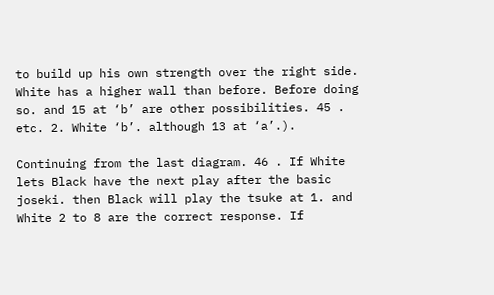to build up his own strength over the right side. White has a higher wall than before. Before doing so. and 15 at ‘b’ are other possibilities. 45 . etc. 2. White ‘b’. although 13 at ‘a’.).

Continuing from the last diagram. 46 . If White lets Black have the next play after the basic joseki. then Black will play the tsuke at 1. and White 2 to 8 are the correct response. If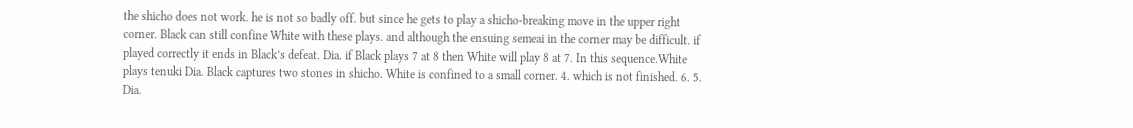the shicho does not work. he is not so badly off. but since he gets to play a shicho-breaking move in the upper right corner. Black can still confine White with these plays. and although the ensuing semeai in the corner may be difficult. if played correctly it ends in Black’s defeat. Dia. if Black plays 7 at 8 then White will play 8 at 7. In this sequence.White plays tenuki Dia. Black captures two stones in shicho. White is confined to a small corner. 4. which is not finished. 6. 5. Dia.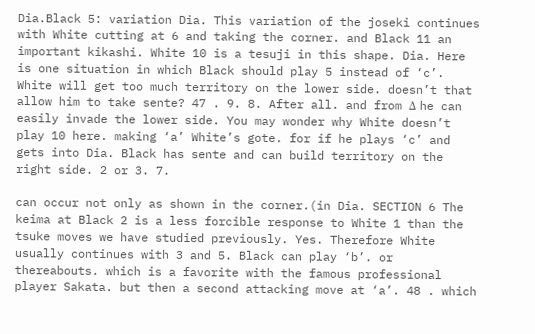Dia.Black 5: variation Dia. This variation of the joseki continues with White cutting at 6 and taking the corner. and Black 11 an important kikashi. White 10 is a tesuji in this shape. Dia. Here is one situation in which Black should play 5 instead of ‘c’. White will get too much territory on the lower side. doesn’t that allow him to take sente? 47 . 9. 8. After all. and from Δ he can easily invade the lower side. You may wonder why White doesn’t play 10 here. making ‘a’ White’s gote. for if he plays ‘c’ and gets into Dia. Black has sente and can build territory on the right side. 2 or 3. 7.

can occur not only as shown in the corner.(in Dia. SECTION 6 The keima at Black 2 is a less forcible response to White 1 than the tsuke moves we have studied previously. Yes. Therefore White usually continues with 3 and 5. Black can play ‘b’. or thereabouts. which is a favorite with the famous professional player Sakata. but then a second attacking move at ‘a’. 48 . which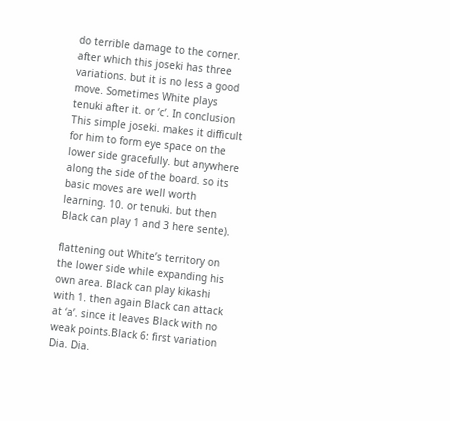do terrible damage to the corner. after which this joseki has three variations. but it is no less a good move. Sometimes White plays tenuki after it. or ‘c’. In conclusion This simple joseki. makes it difficult for him to form eye space on the lower side gracefully. but anywhere along the side of the board. so its basic moves are well worth learning. 10. or tenuki. but then Black can play 1 and 3 here sente).

flattening out White’s territory on the lower side while expanding his own area. Black can play kikashi with 1. then again Black can attack at ‘a’. since it leaves Black with no weak points.Black 6: first variation Dia. Dia.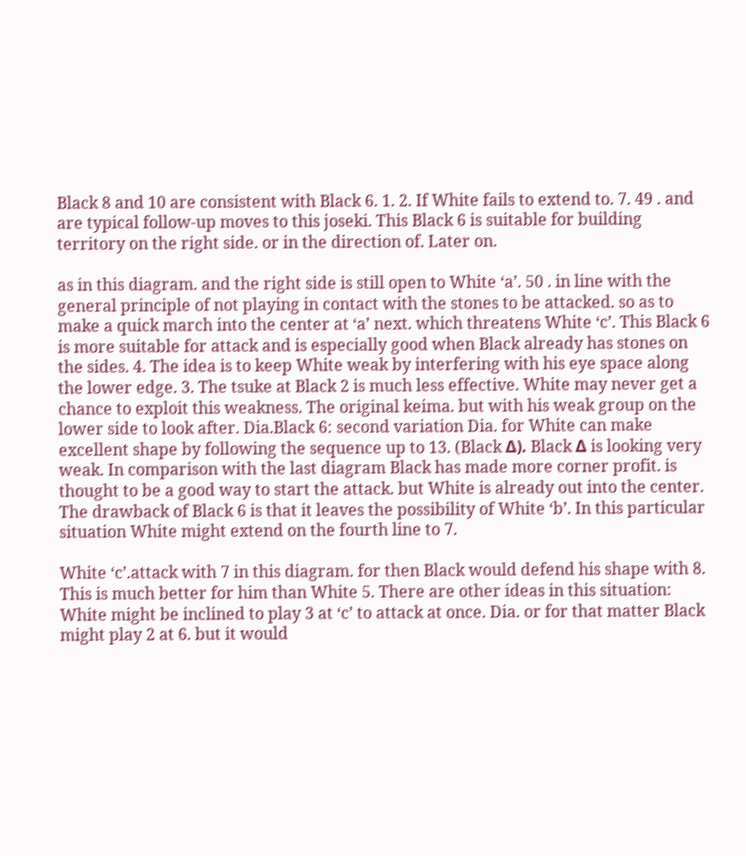Black 8 and 10 are consistent with Black 6. 1. 2. If White fails to extend to. 7. 49 . and are typical follow-up moves to this joseki. This Black 6 is suitable for building territory on the right side. or in the direction of. Later on.

as in this diagram. and the right side is still open to White ‘a’. 50 . in line with the general principle of not playing in contact with the stones to be attacked. so as to make a quick march into the center at ‘a’ next. which threatens White ‘c’. This Black 6 is more suitable for attack and is especially good when Black already has stones on the sides. 4. The idea is to keep White weak by interfering with his eye space along the lower edge. 3. The tsuke at Black 2 is much less effective. White may never get a chance to exploit this weakness. The original keima. but with his weak group on the lower side to look after. Dia.Black 6: second variation Dia. for White can make excellent shape by following the sequence up to 13. (Black Δ). Black Δ is looking very weak. In comparison with the last diagram Black has made more corner profit. is thought to be a good way to start the attack. but White is already out into the center. The drawback of Black 6 is that it leaves the possibility of White ‘b’. In this particular situation White might extend on the fourth line to 7.

White ‘c’.attack with 7 in this diagram. for then Black would defend his shape with 8. This is much better for him than White 5. There are other ideas in this situation: White might be inclined to play 3 at ‘c’ to attack at once. Dia. or for that matter Black might play 2 at 6. but it would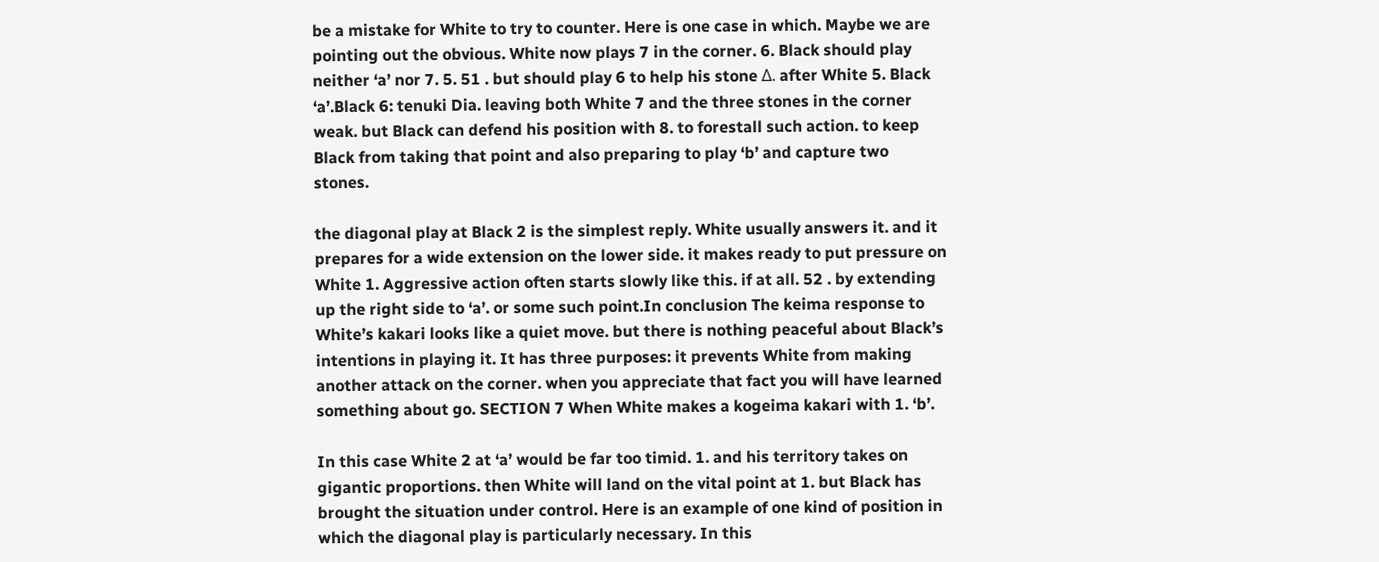be a mistake for White to try to counter. Here is one case in which. Maybe we are pointing out the obvious. White now plays 7 in the corner. 6. Black should play neither ‘a’ nor 7. 5. 51 . but should play 6 to help his stone Δ. after White 5. Black ‘a’.Black 6: tenuki Dia. leaving both White 7 and the three stones in the corner weak. but Black can defend his position with 8. to forestall such action. to keep Black from taking that point and also preparing to play ‘b’ and capture two stones.

the diagonal play at Black 2 is the simplest reply. White usually answers it. and it prepares for a wide extension on the lower side. it makes ready to put pressure on White 1. Aggressive action often starts slowly like this. if at all. 52 . by extending up the right side to ‘a’. or some such point.In conclusion The keima response to White’s kakari looks like a quiet move. but there is nothing peaceful about Black’s intentions in playing it. It has three purposes: it prevents White from making another attack on the corner. when you appreciate that fact you will have learned something about go. SECTION 7 When White makes a kogeima kakari with 1. ‘b’.

In this case White 2 at ‘a’ would be far too timid. 1. and his territory takes on gigantic proportions. then White will land on the vital point at 1. but Black has brought the situation under control. Here is an example of one kind of position in which the diagonal play is particularly necessary. In this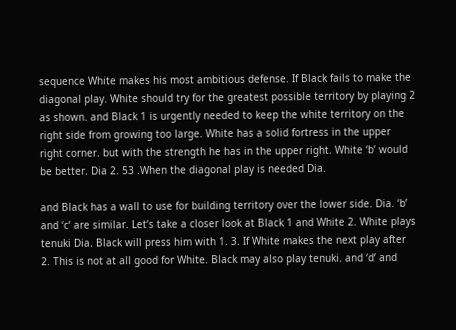sequence White makes his most ambitious defense. If Black fails to make the diagonal play. White should try for the greatest possible territory by playing 2 as shown. and Black 1 is urgently needed to keep the white territory on the right side from growing too large. White has a solid fortress in the upper right corner. but with the strength he has in the upper right. White ‘b’ would be better. Dia 2. 53 .When the diagonal play is needed Dia.

and Black has a wall to use for building territory over the lower side. Dia. ‘b’ and ‘c’ are similar. Let’s take a closer look at Black 1 and White 2. White plays tenuki Dia. Black will press him with 1. 3. If White makes the next play after 2. This is not at all good for White. Black may also play tenuki. and ‘d’ and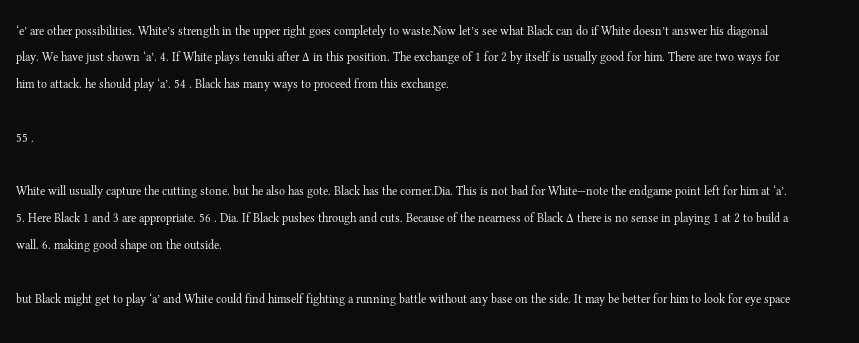‘e’ are other possibilities. White’s strength in the upper right goes completely to waste.Now let’s see what Black can do if White doesn’t answer his diagonal play. We have just shown ‘a’. 4. If White plays tenuki after Δ in this position. The exchange of 1 for 2 by itself is usually good for him. There are two ways for him to attack. he should play ‘a’. 54 . Black has many ways to proceed from this exchange.

55 .

White will usually capture the cutting stone. but he also has gote. Black has the corner.Dia. This is not bad for White—note the endgame point left for him at ‘a’. 5. Here Black 1 and 3 are appropriate. 56 . Dia. If Black pushes through and cuts. Because of the nearness of Black Δ there is no sense in playing 1 at 2 to build a wall. 6. making good shape on the outside.

but Black might get to play ‘a’ and White could find himself fighting a running battle without any base on the side. It may be better for him to look for eye space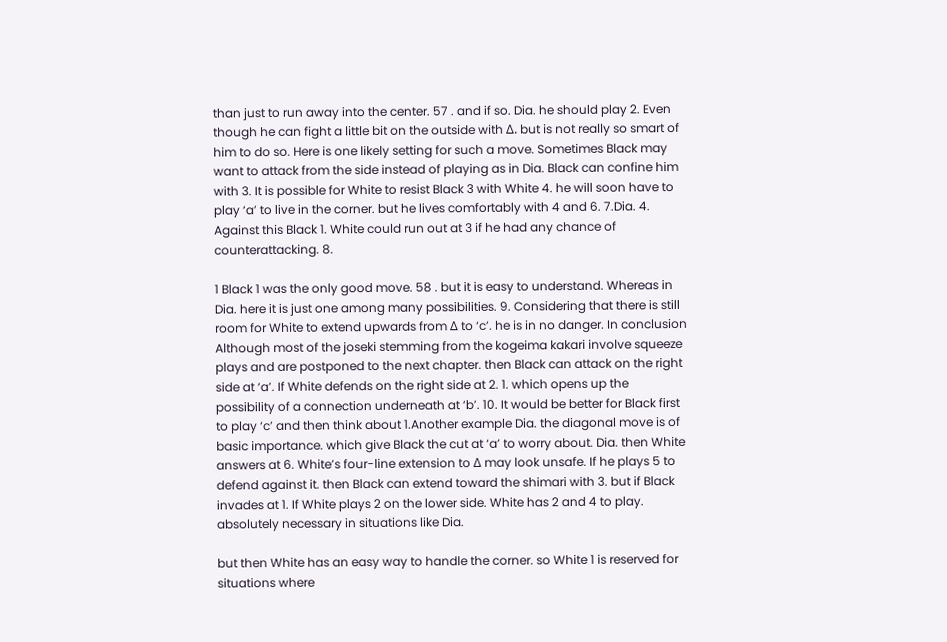than just to run away into the center. 57 . and if so. Dia. he should play 2. Even though he can fight a little bit on the outside with Δ. but is not really so smart of him to do so. Here is one likely setting for such a move. Sometimes Black may want to attack from the side instead of playing as in Dia. Black can confine him with 3. It is possible for White to resist Black 3 with White 4. he will soon have to play ‘a’ to live in the corner. but he lives comfortably with 4 and 6. 7.Dia. 4. Against this Black 1. White could run out at 3 if he had any chance of counterattacking. 8.

1 Black 1 was the only good move. 58 . but it is easy to understand. Whereas in Dia. here it is just one among many possibilities. 9. Considering that there is still room for White to extend upwards from Δ to ‘c’. he is in no danger. In conclusion Although most of the joseki stemming from the kogeima kakari involve squeeze plays and are postponed to the next chapter. then Black can attack on the right side at ‘a’. If White defends on the right side at 2. 1. which opens up the possibility of a connection underneath at ‘b’. 10. It would be better for Black first to play ‘c’ and then think about 1.Another example Dia. the diagonal move is of basic importance. which give Black the cut at ‘a’ to worry about. Dia. then White answers at 6. White’s four-line extension to Δ may look unsafe. If he plays 5 to defend against it. then Black can extend toward the shimari with 3. but if Black invades at 1. If White plays 2 on the lower side. White has 2 and 4 to play. absolutely necessary in situations like Dia.

but then White has an easy way to handle the corner. so White 1 is reserved for situations where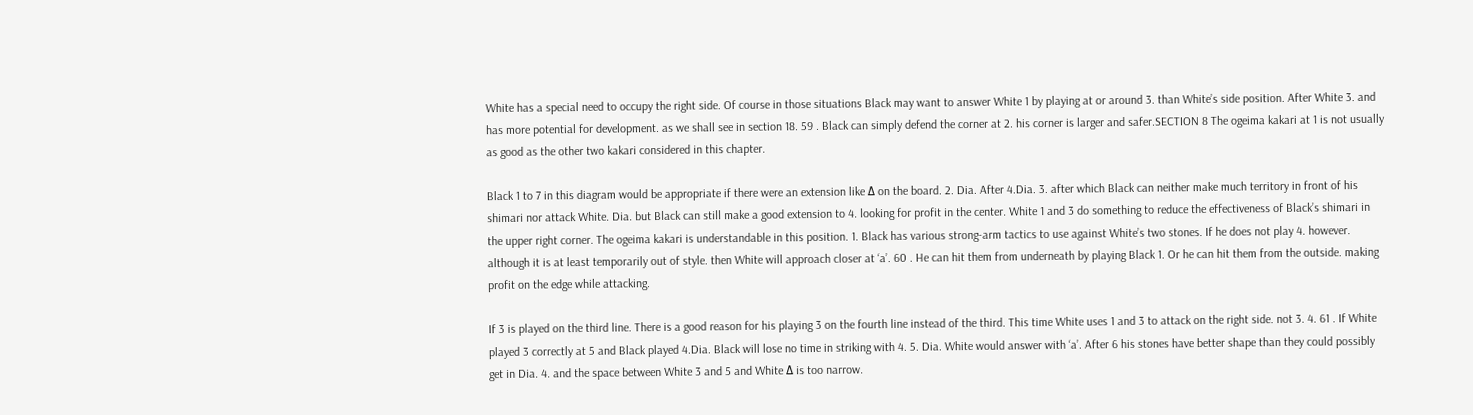White has a special need to occupy the right side. Of course in those situations Black may want to answer White 1 by playing at or around 3. than White’s side position. After White 3. and has more potential for development. as we shall see in section 18. 59 . Black can simply defend the corner at 2. his corner is larger and safer.SECTION 8 The ogeima kakari at 1 is not usually as good as the other two kakari considered in this chapter.

Black 1 to 7 in this diagram would be appropriate if there were an extension like Δ on the board. 2. Dia. After 4.Dia. 3. after which Black can neither make much territory in front of his shimari nor attack White. Dia. but Black can still make a good extension to 4. looking for profit in the center. White 1 and 3 do something to reduce the effectiveness of Black’s shimari in the upper right corner. The ogeima kakari is understandable in this position. 1. Black has various strong-arm tactics to use against White’s two stones. If he does not play 4. however. although it is at least temporarily out of style. then White will approach closer at ‘a’. 60 . He can hit them from underneath by playing Black 1. Or he can hit them from the outside. making profit on the edge while attacking.

If 3 is played on the third line. There is a good reason for his playing 3 on the fourth line instead of the third. This time White uses 1 and 3 to attack on the right side. not 3. 4. 61 . If White played 3 correctly at 5 and Black played 4.Dia. Black will lose no time in striking with 4. 5. Dia. White would answer with ‘a’. After 6 his stones have better shape than they could possibly get in Dia. 4. and the space between White 3 and 5 and White Δ is too narrow.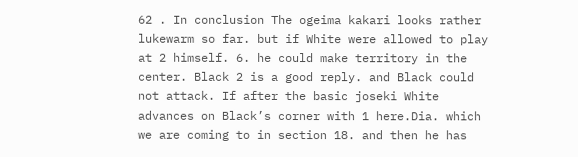62 . In conclusion The ogeima kakari looks rather lukewarm so far. but if White were allowed to play at 2 himself. 6. he could make territory in the center. Black 2 is a good reply. and Black could not attack. If after the basic joseki White advances on Black’s corner with 1 here.Dia. which we are coming to in section 18. and then he has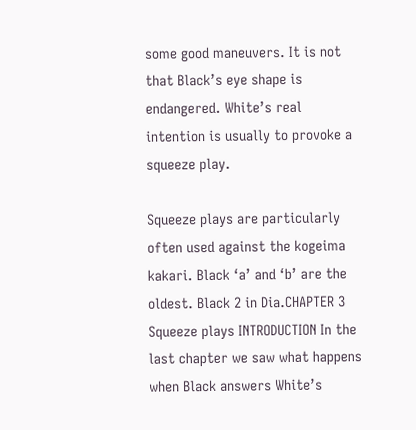some good maneuvers. It is not that Black’s eye shape is endangered. White’s real intention is usually to provoke a squeeze play.

Squeeze plays are particularly often used against the kogeima kakari. Black ‘a’ and ‘b’ are the oldest. Black 2 in Dia.CHAPTER 3 Squeeze plays INTRODUCTION In the last chapter we saw what happens when Black answers White’s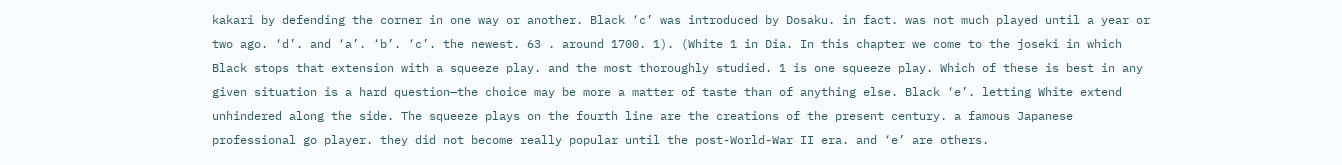kakari by defending the corner in one way or another. Black ‘c’ was introduced by Dosaku. in fact. was not much played until a year or two ago. ‘d’. and ‘a’. ‘b’. ‘c’. the newest. 63 . around 1700. 1). (White 1 in Dia. In this chapter we come to the joseki in which Black stops that extension with a squeeze play. and the most thoroughly studied. 1 is one squeeze play. Which of these is best in any given situation is a hard question—the choice may be more a matter of taste than of anything else. Black ‘e’. letting White extend unhindered along the side. The squeeze plays on the fourth line are the creations of the present century. a famous Japanese professional go player. they did not become really popular until the post-World-War II era. and ‘e’ are others.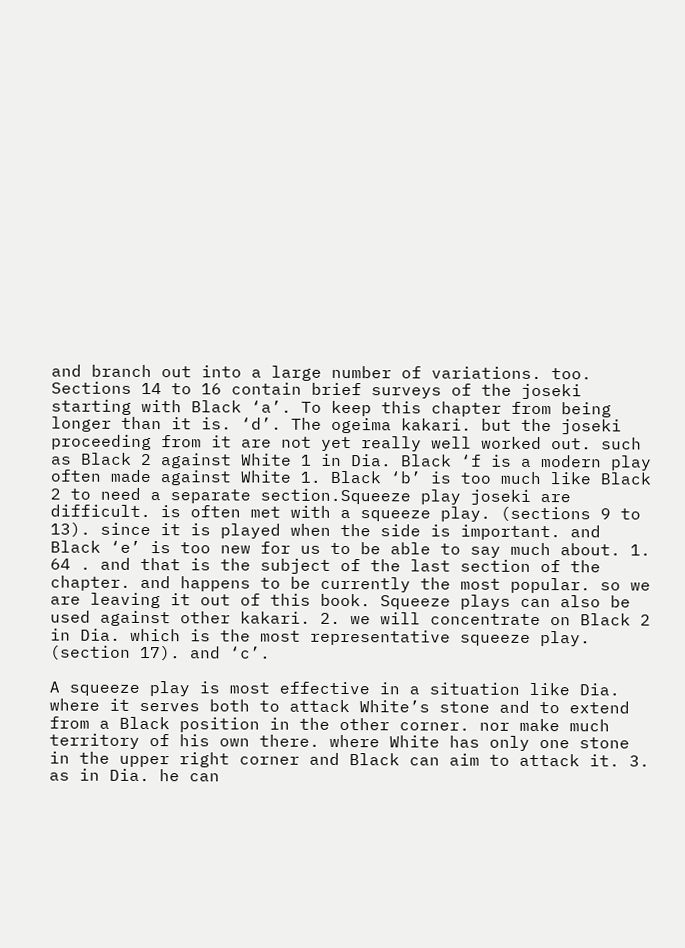and branch out into a large number of variations. too. Sections 14 to 16 contain brief surveys of the joseki starting with Black ‘a’. To keep this chapter from being longer than it is. ‘d’. The ogeima kakari. but the joseki proceeding from it are not yet really well worked out. such as Black 2 against White 1 in Dia. Black ‘f is a modern play often made against White 1. Black ‘b’ is too much like Black 2 to need a separate section.Squeeze play joseki are difficult. is often met with a squeeze play. (sections 9 to 13). since it is played when the side is important. and Black ‘e’ is too new for us to be able to say much about. 1. 64 . and that is the subject of the last section of the chapter. and happens to be currently the most popular. so we are leaving it out of this book. Squeeze plays can also be used against other kakari. 2. we will concentrate on Black 2 in Dia. which is the most representative squeeze play. (section 17). and ‘c’.

A squeeze play is most effective in a situation like Dia. where it serves both to attack White’s stone and to extend from a Black position in the other corner. nor make much territory of his own there. where White has only one stone in the upper right corner and Black can aim to attack it. 3. as in Dia. he can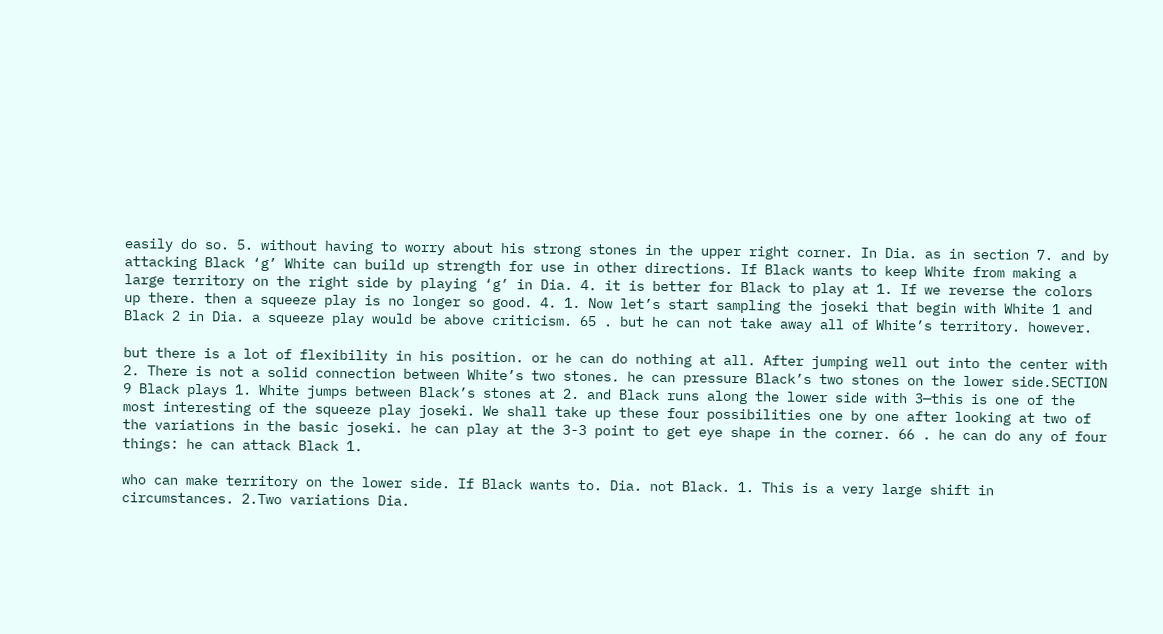easily do so. 5. without having to worry about his strong stones in the upper right corner. In Dia. as in section 7. and by attacking Black ‘g’ White can build up strength for use in other directions. If Black wants to keep White from making a large territory on the right side by playing ‘g’ in Dia. 4. it is better for Black to play at 1. If we reverse the colors up there. then a squeeze play is no longer so good. 4. 1. Now let’s start sampling the joseki that begin with White 1 and Black 2 in Dia. a squeeze play would be above criticism. 65 . but he can not take away all of White’s territory. however.

but there is a lot of flexibility in his position. or he can do nothing at all. After jumping well out into the center with 2. There is not a solid connection between White’s two stones. he can pressure Black’s two stones on the lower side.SECTION 9 Black plays 1. White jumps between Black’s stones at 2. and Black runs along the lower side with 3—this is one of the most interesting of the squeeze play joseki. We shall take up these four possibilities one by one after looking at two of the variations in the basic joseki. he can play at the 3-3 point to get eye shape in the corner. 66 . he can do any of four things: he can attack Black 1.

who can make territory on the lower side. If Black wants to. Dia. not Black. 1. This is a very large shift in circumstances. 2.Two variations Dia.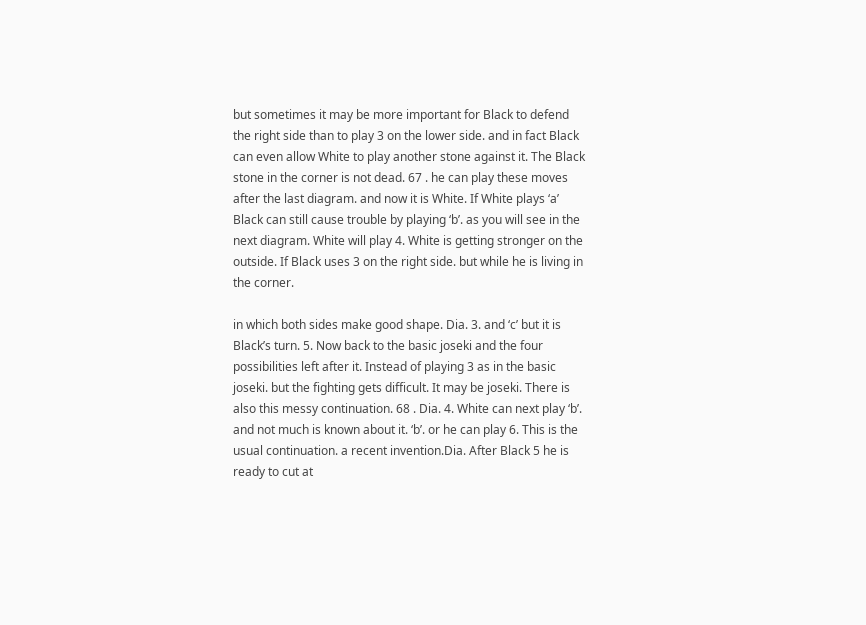but sometimes it may be more important for Black to defend the right side than to play 3 on the lower side. and in fact Black can even allow White to play another stone against it. The Black stone in the corner is not dead. 67 . he can play these moves after the last diagram. and now it is White. If White plays ‘a’ Black can still cause trouble by playing ‘b’. as you will see in the next diagram. White will play 4. White is getting stronger on the outside. If Black uses 3 on the right side. but while he is living in the corner.

in which both sides make good shape. Dia. 3. and ‘c’ but it is Black’s turn. 5. Now back to the basic joseki and the four possibilities left after it. Instead of playing 3 as in the basic joseki. but the fighting gets difficult. It may be joseki. There is also this messy continuation. 68 . Dia. 4. White can next play ‘b’. and not much is known about it. ‘b’. or he can play 6. This is the usual continuation. a recent invention.Dia. After Black 5 he is ready to cut at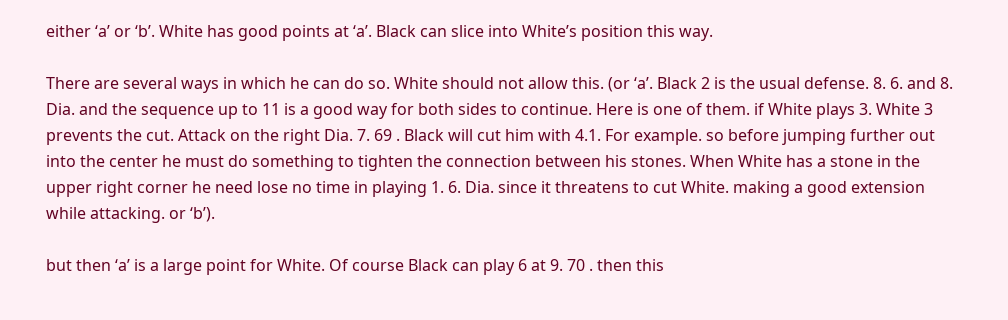either ‘a’ or ‘b’. White has good points at ‘a’. Black can slice into White’s position this way.

There are several ways in which he can do so. White should not allow this. (or ‘a’. Black 2 is the usual defense. 8. 6. and 8. Dia. and the sequence up to 11 is a good way for both sides to continue. Here is one of them. if White plays 3. White 3 prevents the cut. Attack on the right Dia. 7. 69 . Black will cut him with 4.1. For example. so before jumping further out into the center he must do something to tighten the connection between his stones. When White has a stone in the upper right corner he need lose no time in playing 1. 6. Dia. since it threatens to cut White. making a good extension while attacking. or ‘b’).

but then ‘a’ is a large point for White. Of course Black can play 6 at 9. 70 . then this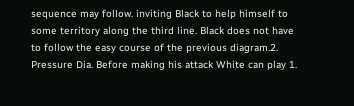sequence may follow. inviting Black to help himself to some territory along the third line. Black does not have to follow the easy course of the previous diagram.2. Pressure Dia. Before making his attack White can play 1.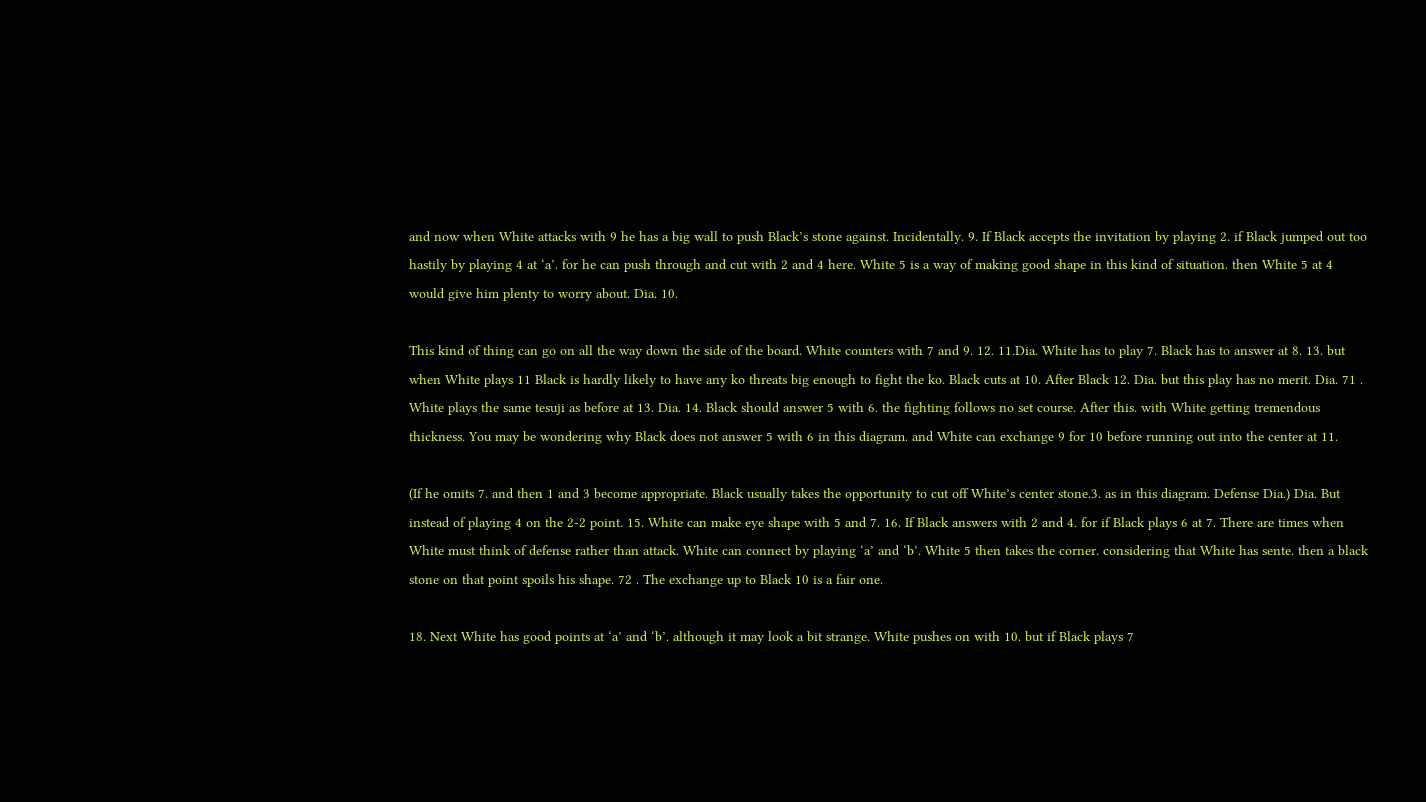and now when White attacks with 9 he has a big wall to push Black’s stone against. Incidentally. 9. If Black accepts the invitation by playing 2. if Black jumped out too hastily by playing 4 at ‘a’. for he can push through and cut with 2 and 4 here. White 5 is a way of making good shape in this kind of situation. then White 5 at 4 would give him plenty to worry about. Dia. 10.

This kind of thing can go on all the way down the side of the board. White counters with 7 and 9. 12. 11.Dia. White has to play 7. Black has to answer at 8. 13. but when White plays 11 Black is hardly likely to have any ko threats big enough to fight the ko. Black cuts at 10. After Black 12. Dia. but this play has no merit. Dia. 71 . White plays the same tesuji as before at 13. Dia. 14. Black should answer 5 with 6. the fighting follows no set course. After this. with White getting tremendous thickness. You may be wondering why Black does not answer 5 with 6 in this diagram. and White can exchange 9 for 10 before running out into the center at 11.

(If he omits 7. and then 1 and 3 become appropriate. Black usually takes the opportunity to cut off White’s center stone.3. as in this diagram. Defense Dia.) Dia. But instead of playing 4 on the 2-2 point. 15. White can make eye shape with 5 and 7. 16. If Black answers with 2 and 4. for if Black plays 6 at 7. There are times when White must think of defense rather than attack. White can connect by playing ‘a’ and ‘b’. White 5 then takes the corner. considering that White has sente. then a black stone on that point spoils his shape. 72 . The exchange up to Black 10 is a fair one.

18. Next White has good points at ‘a’ and ‘b’. although it may look a bit strange. White pushes on with 10. but if Black plays 7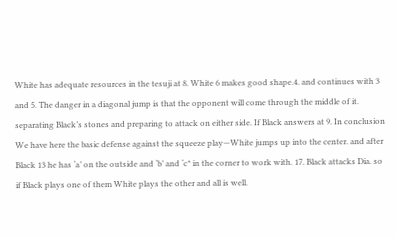White has adequate resources in the tesuji at 8. White 6 makes good shape.4. and continues with 3 and 5. The danger in a diagonal jump is that the opponent will come through the middle of it. separating Black’s stones and preparing to attack on either side. If Black answers at 9. In conclusion We have here the basic defense against the squeeze play—White jumps up into the center. and after Black 13 he has ‘a’ on the outside and ‘b’ and ‘c* in the corner to work with. 17. Black attacks Dia. so if Black plays one of them White plays the other and all is well.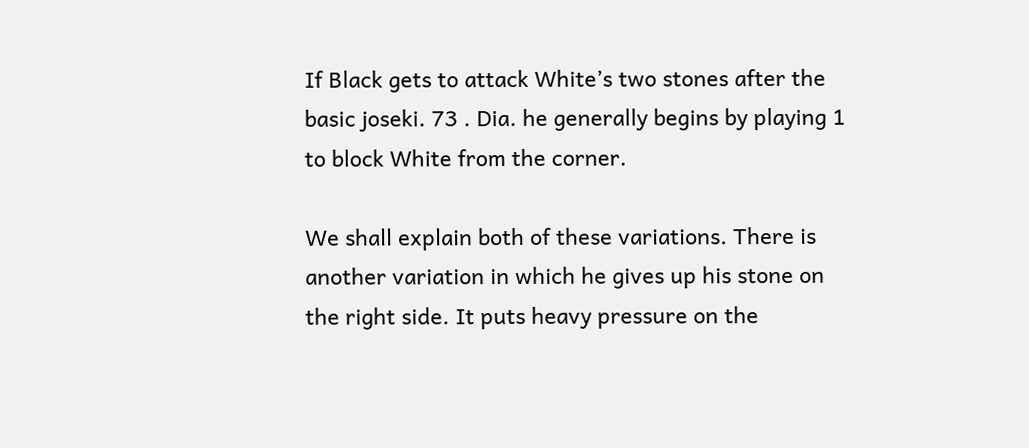If Black gets to attack White’s two stones after the basic joseki. 73 . Dia. he generally begins by playing 1 to block White from the corner.

We shall explain both of these variations. There is another variation in which he gives up his stone on the right side. It puts heavy pressure on the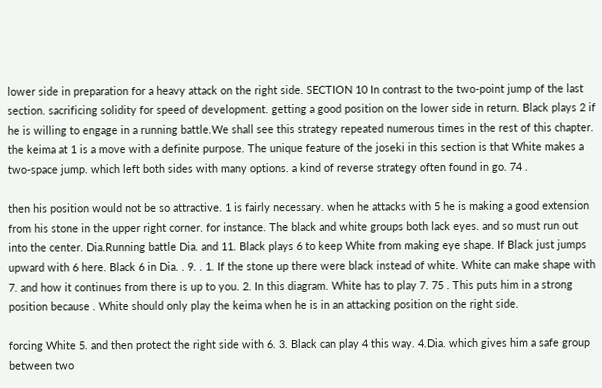lower side in preparation for a heavy attack on the right side. SECTION 10 In contrast to the two-point jump of the last section. sacrificing solidity for speed of development. getting a good position on the lower side in return. Black plays 2 if he is willing to engage in a running battle.We shall see this strategy repeated numerous times in the rest of this chapter. the keima at 1 is a move with a definite purpose. The unique feature of the joseki in this section is that White makes a two-space jump. which left both sides with many options. a kind of reverse strategy often found in go. 74 .

then his position would not be so attractive. 1 is fairly necessary. when he attacks with 5 he is making a good extension from his stone in the upper right corner. for instance. The black and white groups both lack eyes. and so must run out into the center. Dia.Running battle Dia. and 11. Black plays 6 to keep White from making eye shape. If Black just jumps upward with 6 here. Black 6 in Dia. . 9. . 1. If the stone up there were black instead of white. White can make shape with 7. and how it continues from there is up to you. 2. In this diagram. White has to play 7. 75 . This puts him in a strong position because . White should only play the keima when he is in an attacking position on the right side.

forcing White 5. and then protect the right side with 6. 3. Black can play 4 this way. 4.Dia. which gives him a safe group between two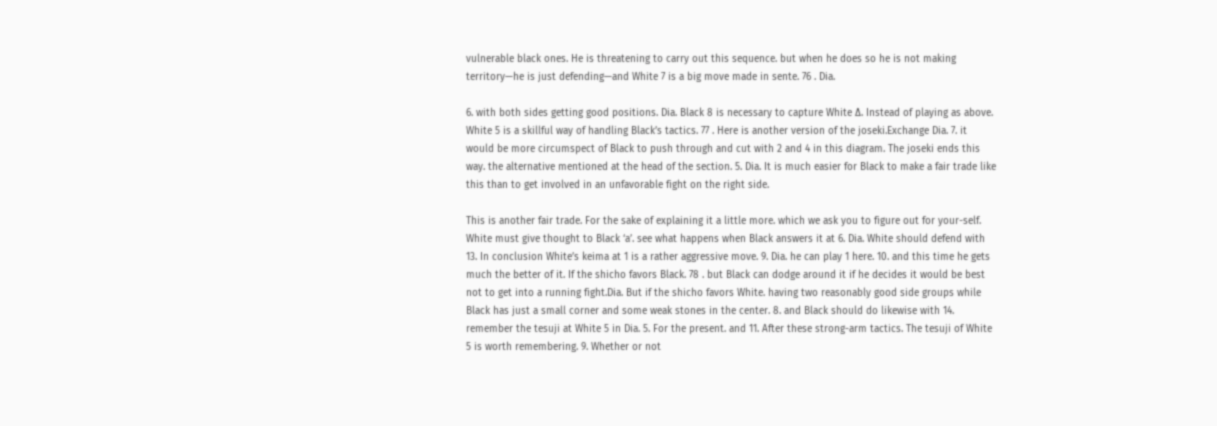vulnerable black ones. He is threatening to carry out this sequence. but when he does so he is not making territory—he is just defending—and White 7 is a big move made in sente. 76 . Dia.

6. with both sides getting good positions. Dia. Black 8 is necessary to capture White Δ. Instead of playing as above. White 5 is a skillful way of handling Black’s tactics. 77 . Here is another version of the joseki.Exchange Dia. 7. it would be more circumspect of Black to push through and cut with 2 and 4 in this diagram. The joseki ends this way. the alternative mentioned at the head of the section. 5. Dia. It is much easier for Black to make a fair trade like this than to get involved in an unfavorable fight on the right side.

This is another fair trade. For the sake of explaining it a little more. which we ask you to figure out for your-self. White must give thought to Black ‘a’. see what happens when Black answers it at 6. Dia. White should defend with 13. In conclusion White’s keima at 1 is a rather aggressive move. 9. Dia. he can play 1 here. 10. and this time he gets much the better of it. If the shicho favors Black. 78 . but Black can dodge around it if he decides it would be best not to get into a running fight.Dia. But if the shicho favors White. having two reasonably good side groups while Black has just a small corner and some weak stones in the center. 8. and Black should do likewise with 14. remember the tesuji at White 5 in Dia. 5. For the present. and 11. After these strong-arm tactics. The tesuji of White 5 is worth remembering. 9. Whether or not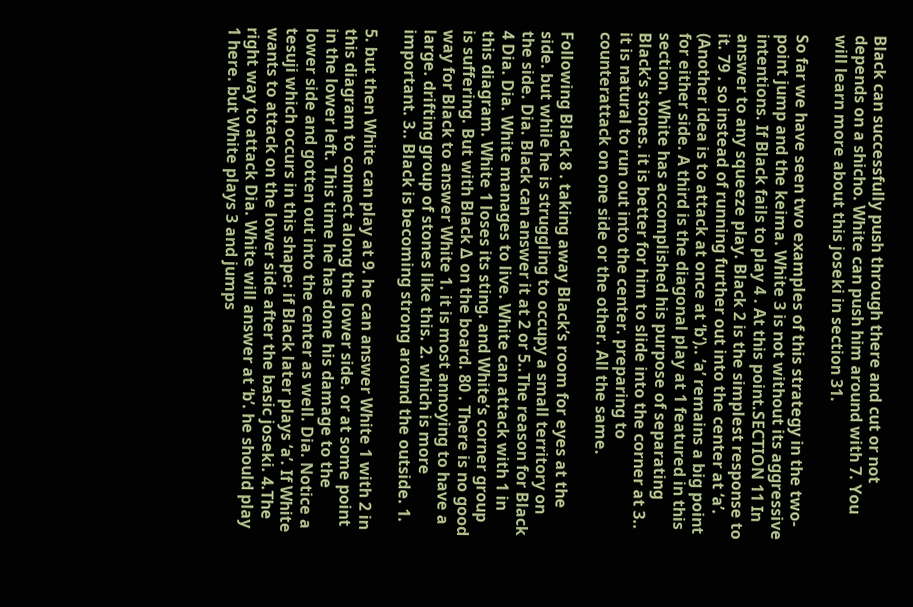Black can successfully push through there and cut or not depends on a shicho. White can push him around with 7. You will learn more about this joseki in section 31.

So far we have seen two examples of this strategy in the two-point jump and the keima. White 3 is not without its aggressive intentions. If Black fails to play 4 . At this point.SECTION 11 In answer to any squeeze play. Black 2 is the simplest response to it. 79 . so instead of running further out into the center at ‘a’. (Another idea is to attack at once at ‘b’).. ‘a’ remains a big point for either side. A third is the diagonal play at 1 featured in this section. White has accomplished his purpose of separating Black’s stones. it is better for him to slide into the corner at 3.. it is natural to run out into the center. preparing to counterattack on one side or the other. All the same.

Following Black 8 . taking away Black’s room for eyes at the side. but while he is struggling to occupy a small territory on the side. Dia. Black can answer it at 2 or 5..The reason for Black 4 Dia. Dia. White manages to live. White can attack with 1 in this diagram. White 1 loses its sting. and White’s corner group is suffering. But with Black Δ on the board. 80 . There is no good way for Black to answer White 1. it is most annoying to have a large. drifting group of stones like this. 2. which is more important. 3.. Black is becoming strong around the outside. 1.

5. but then White can play at 9. he can answer White 1 with 2 in this diagram to connect along the lower side. or at some point in the lower left. This time he has done his damage to the lower side and gotten out into the center as well. Dia. Notice a tesuji which occurs in this shape: if Black later plays ‘a’. If White wants to attack on the lower side after the basic joseki. 4.The right way to attack Dia. White will answer at ‘b’. he should play 1 here. but White plays 3 and jumps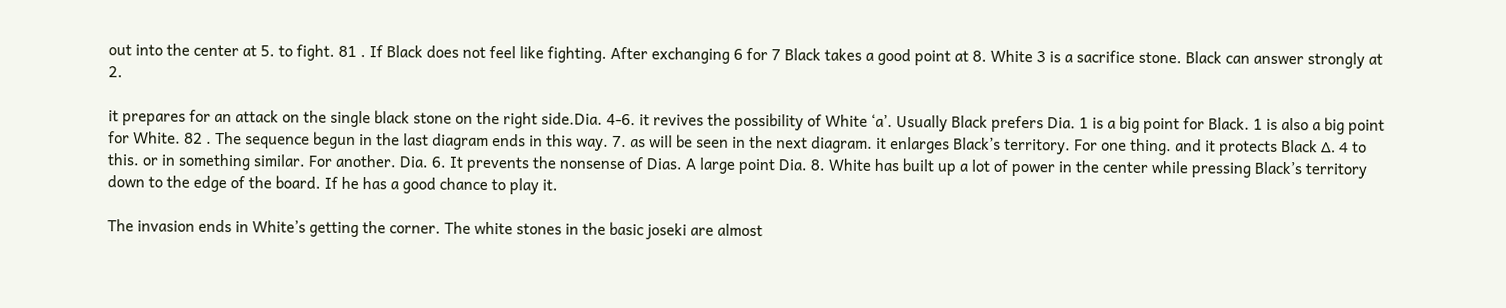out into the center at 5. to fight. 81 . If Black does not feel like fighting. After exchanging 6 for 7 Black takes a good point at 8. White 3 is a sacrifice stone. Black can answer strongly at 2.

it prepares for an attack on the single black stone on the right side.Dia. 4-6. it revives the possibility of White ‘a’. Usually Black prefers Dia. 1 is a big point for Black. 1 is also a big point for White. 82 . The sequence begun in the last diagram ends in this way. 7. as will be seen in the next diagram. it enlarges Black’s territory. For one thing. and it protects Black Δ. 4 to this. or in something similar. For another. Dia. 6. It prevents the nonsense of Dias. A large point Dia. 8. White has built up a lot of power in the center while pressing Black’s territory down to the edge of the board. If he has a good chance to play it.

The invasion ends in White’s getting the corner. The white stones in the basic joseki are almost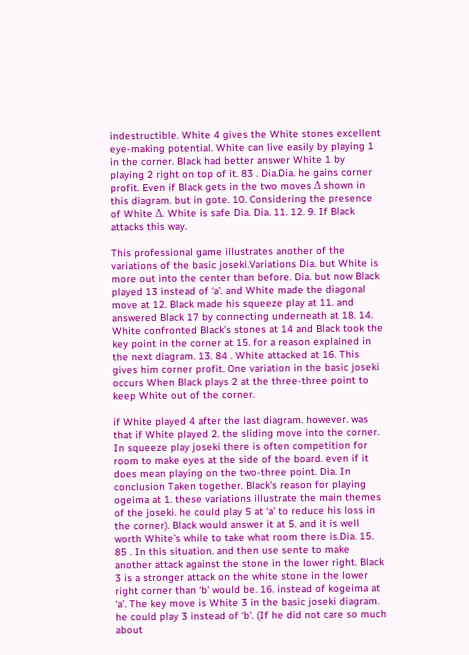indestructible. White 4 gives the White stones excellent eye-making potential. White can live easily by playing 1 in the corner. Black had better answer White 1 by playing 2 right on top of it. 83 . Dia.Dia. he gains corner profit. Even if Black gets in the two moves Δ shown in this diagram. but in gote. 10. Considering the presence of White Δ. White is safe Dia. Dia. 11. 12. 9. If Black attacks this way.

This professional game illustrates another of the variations of the basic joseki.Variations Dia. but White is more out into the center than before. Dia. but now Black played 13 instead of ‘a’. and White made the diagonal move at 12. Black made his squeeze play at 11. and answered Black 17 by connecting underneath at 18. 14. White confronted Black’s stones at 14 and Black took the key point in the corner at 15. for a reason explained in the next diagram. 13. 84 . White attacked at 16. This gives him corner profit. One variation in the basic joseki occurs When Black plays 2 at the three-three point to keep White out of the corner.

if White played 4 after the last diagram. however. was that if White played 2. the sliding move into the corner. In squeeze play joseki there is often competition for room to make eyes at the side of the board. even if it does mean playing on the two-three point. Dia. In conclusion Taken together. Black’s reason for playing ogeima at 1. these variations illustrate the main themes of the joseki. he could play 5 at ‘a’ to reduce his loss in the corner). Black would answer it at 5. and it is well worth White’s while to take what room there is.Dia. 15. 85 . In this situation. and then use sente to make another attack against the stone in the lower right. Black 3 is a stronger attack on the white stone in the lower right corner than ‘b’ would be. 16. instead of kogeima at ‘a’. The key move is White 3 in the basic joseki diagram. he could play 3 instead of ‘b’. (If he did not care so much about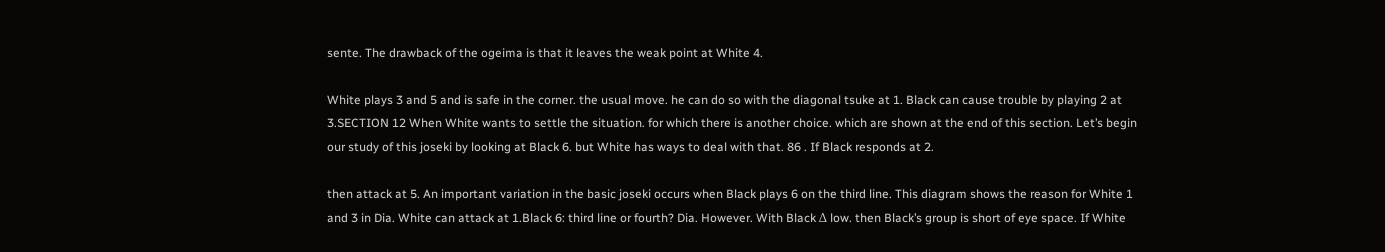sente. The drawback of the ogeima is that it leaves the weak point at White 4.

White plays 3 and 5 and is safe in the corner. the usual move. he can do so with the diagonal tsuke at 1. Black can cause trouble by playing 2 at 3.SECTION 12 When White wants to settle the situation. for which there is another choice. which are shown at the end of this section. Let’s begin our study of this joseki by looking at Black 6. but White has ways to deal with that. 86 . If Black responds at 2.

then attack at 5. An important variation in the basic joseki occurs when Black plays 6 on the third line. This diagram shows the reason for White 1 and 3 in Dia. White can attack at 1.Black 6: third line or fourth? Dia. However. With Black Δ low. then Black’s group is short of eye space. If White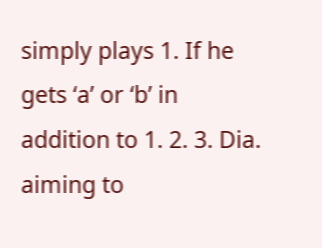simply plays 1. If he gets ‘a’ or ‘b’ in addition to 1. 2. 3. Dia. aiming to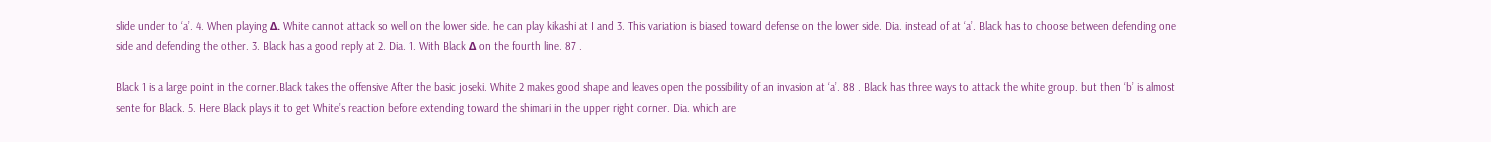slide under to ‘a’. 4. When playing Δ. White cannot attack so well on the lower side. he can play kikashi at I and 3. This variation is biased toward defense on the lower side. Dia. instead of at ‘a’. Black has to choose between defending one side and defending the other. 3. Black has a good reply at 2. Dia. 1. With Black Δ on the fourth line. 87 .

Black 1 is a large point in the corner.Black takes the offensive After the basic joseki. White 2 makes good shape and leaves open the possibility of an invasion at ‘a’. 88 . Black has three ways to attack the white group. but then ‘b’ is almost sente for Black. 5. Here Black plays it to get White’s reaction before extending toward the shimari in the upper right corner. Dia. which are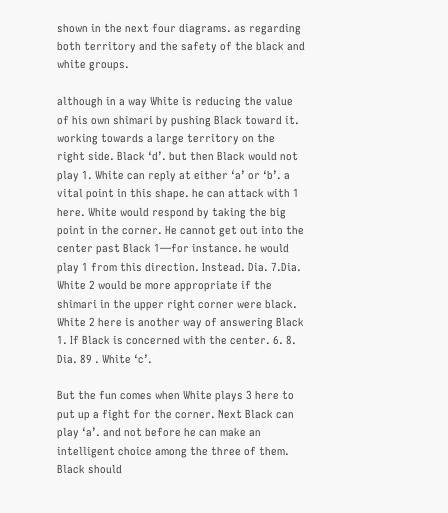shown in the next four diagrams. as regarding both territory and the safety of the black and white groups.

although in a way White is reducing the value of his own shimari by pushing Black toward it. working towards a large territory on the right side. Black ‘d’. but then Black would not play 1. White can reply at either ‘a’ or ‘b’. a vital point in this shape. he can attack with 1 here. White would respond by taking the big point in the corner. He cannot get out into the center past Black 1—for instance. he would play 1 from this direction. Instead. Dia. 7.Dia. White 2 would be more appropriate if the shimari in the upper right corner were black. White 2 here is another way of answering Black 1. If Black is concerned with the center. 6. 8. Dia. 89 . White ‘c’.

But the fun comes when White plays 3 here to put up a fight for the corner. Next Black can play ‘a’. and not before he can make an intelligent choice among the three of them. Black should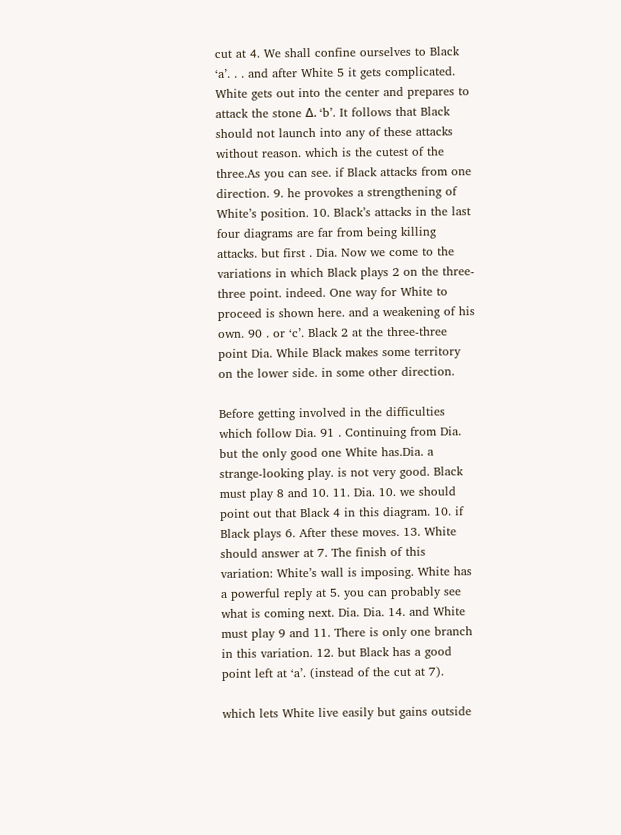cut at 4. We shall confine ourselves to Black ‘a’. . . and after White 5 it gets complicated. White gets out into the center and prepares to attack the stone Δ. ‘b’. It follows that Black should not launch into any of these attacks without reason. which is the cutest of the three.As you can see. if Black attacks from one direction. 9. he provokes a strengthening of White’s position. 10. Black’s attacks in the last four diagrams are far from being killing attacks. but first . Dia. Now we come to the variations in which Black plays 2 on the three-three point. indeed. One way for White to proceed is shown here. and a weakening of his own. 90 . or ‘c’. Black 2 at the three-three point Dia. While Black makes some territory on the lower side. in some other direction.

Before getting involved in the difficulties which follow Dia. 91 . Continuing from Dia. but the only good one White has.Dia. a strange-looking play. is not very good. Black must play 8 and 10. 11. Dia. 10. we should point out that Black 4 in this diagram. 10. if Black plays 6. After these moves. 13. White should answer at 7. The finish of this variation: White’s wall is imposing. White has a powerful reply at 5. you can probably see what is coming next. Dia. Dia. 14. and White must play 9 and 11. There is only one branch in this variation. 12. but Black has a good point left at ‘a’. (instead of the cut at 7).

which lets White live easily but gains outside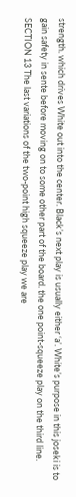strength. which drives White out into the center. Black’s next play is usually either ‘a’. White’s purpose in this joseki is to gain safety in sente before moving on to some other part of the board. the one point-squeeze play on the third line. SECTION 13 The last variations of the two-point high squeeze play we are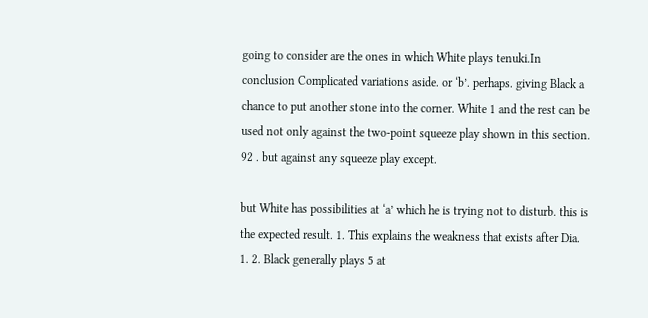going to consider are the ones in which White plays tenuki.In conclusion Complicated variations aside. or ‘b’. perhaps. giving Black a chance to put another stone into the corner. White 1 and the rest can be used not only against the two-point squeeze play shown in this section. 92 . but against any squeeze play except.

but White has possibilities at ‘a’ which he is trying not to disturb. this is the expected result. 1. This explains the weakness that exists after Dia. 1. 2. Black generally plays 5 at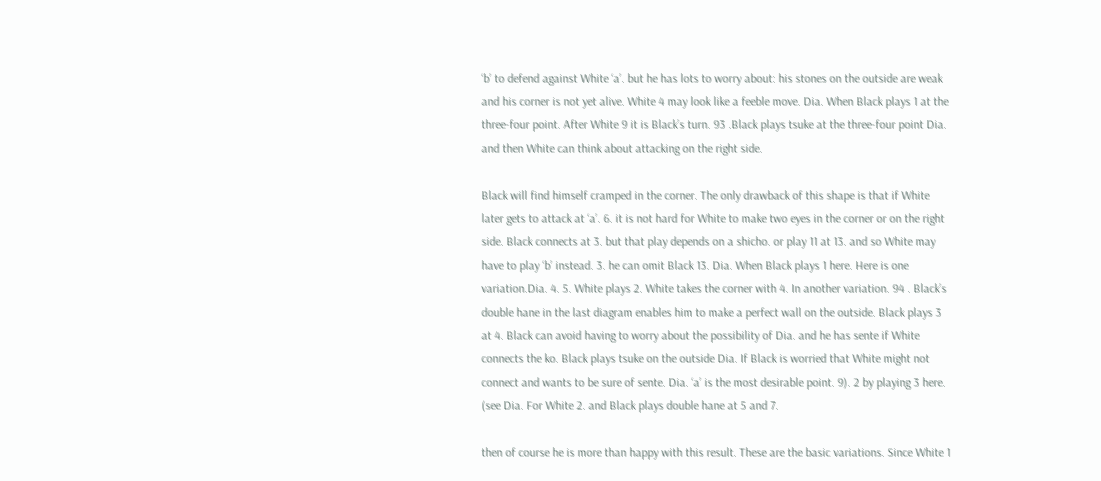‘b’ to defend against White ‘a’. but he has lots to worry about: his stones on the outside are weak and his corner is not yet alive. White 4 may look like a feeble move. Dia. When Black plays 1 at the three-four point. After White 9 it is Black’s turn. 93 .Black plays tsuke at the three-four point Dia. and then White can think about attacking on the right side.

Black will find himself cramped in the corner. The only drawback of this shape is that if White later gets to attack at ‘a’. 6. it is not hard for White to make two eyes in the corner or on the right side. Black connects at 3. but that play depends on a shicho. or play 11 at 13. and so White may have to play ‘b’ instead. 3. he can omit Black 13. Dia. When Black plays 1 here. Here is one variation.Dia. 4. 5. White plays 2. White takes the corner with 4. In another variation. 94 . Black’s double hane in the last diagram enables him to make a perfect wall on the outside. Black plays 3 at 4. Black can avoid having to worry about the possibility of Dia. and he has sente if White connects the ko. Black plays tsuke on the outside Dia. If Black is worried that White might not connect and wants to be sure of sente. Dia. ‘a’ is the most desirable point. 9). 2 by playing 3 here. (see Dia. For White 2. and Black plays double hane at 5 and 7.

then of course he is more than happy with this result. These are the basic variations. Since White 1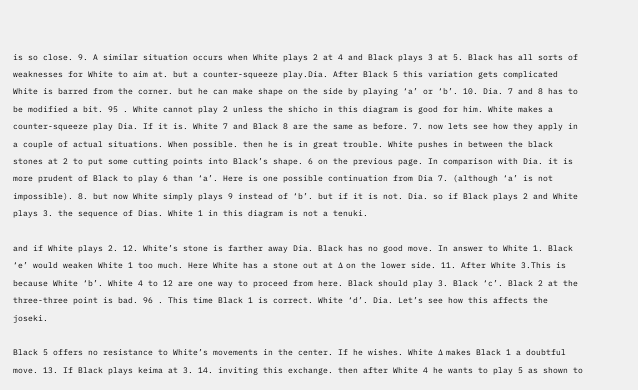is so close. 9. A similar situation occurs when White plays 2 at 4 and Black plays 3 at 5. Black has all sorts of weaknesses for White to aim at. but a counter-squeeze play.Dia. After Black 5 this variation gets complicated White is barred from the corner. but he can make shape on the side by playing ‘a’ or ‘b’. 10. Dia. 7 and 8 has to be modified a bit. 95 . White cannot play 2 unless the shicho in this diagram is good for him. White makes a counter-squeeze play Dia. If it is. White 7 and Black 8 are the same as before. 7. now lets see how they apply in a couple of actual situations. When possible. then he is in great trouble. White pushes in between the black stones at 2 to put some cutting points into Black’s shape. 6 on the previous page. In comparison with Dia. it is more prudent of Black to play 6 than ‘a’. Here is one possible continuation from Dia 7. (although ‘a’ is not impossible). 8. but now White simply plays 9 instead of ‘b’. but if it is not. Dia. so if Black plays 2 and White plays 3. the sequence of Dias. White 1 in this diagram is not a tenuki.

and if White plays 2. 12. White’s stone is farther away Dia. Black has no good move. In answer to White 1. Black ‘e’ would weaken White 1 too much. Here White has a stone out at Δ on the lower side. 11. After White 3.This is because White ‘b’. White 4 to 12 are one way to proceed from here. Black should play 3. Black ‘c’. Black 2 at the three-three point is bad. 96 . This time Black 1 is correct. White ‘d’. Dia. Let’s see how this affects the joseki.

Black 5 offers no resistance to White’s movements in the center. If he wishes. White Δ makes Black 1 a doubtful move. 13. If Black plays keima at 3. 14. inviting this exchange. then after White 4 he wants to play 5 as shown to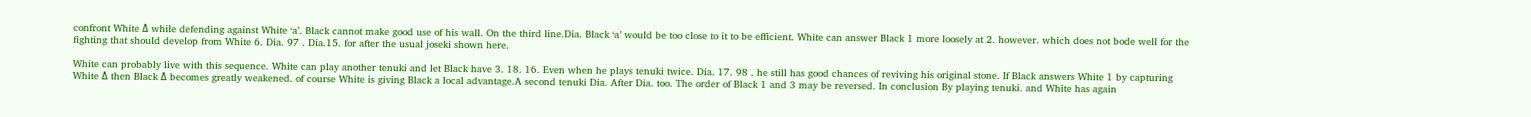confront White Δ while defending against White ‘a’. Black cannot make good use of his wall. On the third line.Dia. Black ‘a’ would be too close to it to be efficient. White can answer Black 1 more loosely at 2. however. which does not bode well for the fighting that should develop from White 6. Dia. 97 . Dia.15. for after the usual joseki shown here.

White can probably live with this sequence. White can play another tenuki and let Black have 3. 18. 16. Even when he plays tenuki twice. Dia. 17. 98 . he still has good chances of reviving his original stone. If Black answers White 1 by capturing White Δ then Black Δ becomes greatly weakened. of course White is giving Black a local advantage.A second tenuki Dia. After Dia. too. The order of Black 1 and 3 may be reversed. In conclusion By playing tenuki. and White has again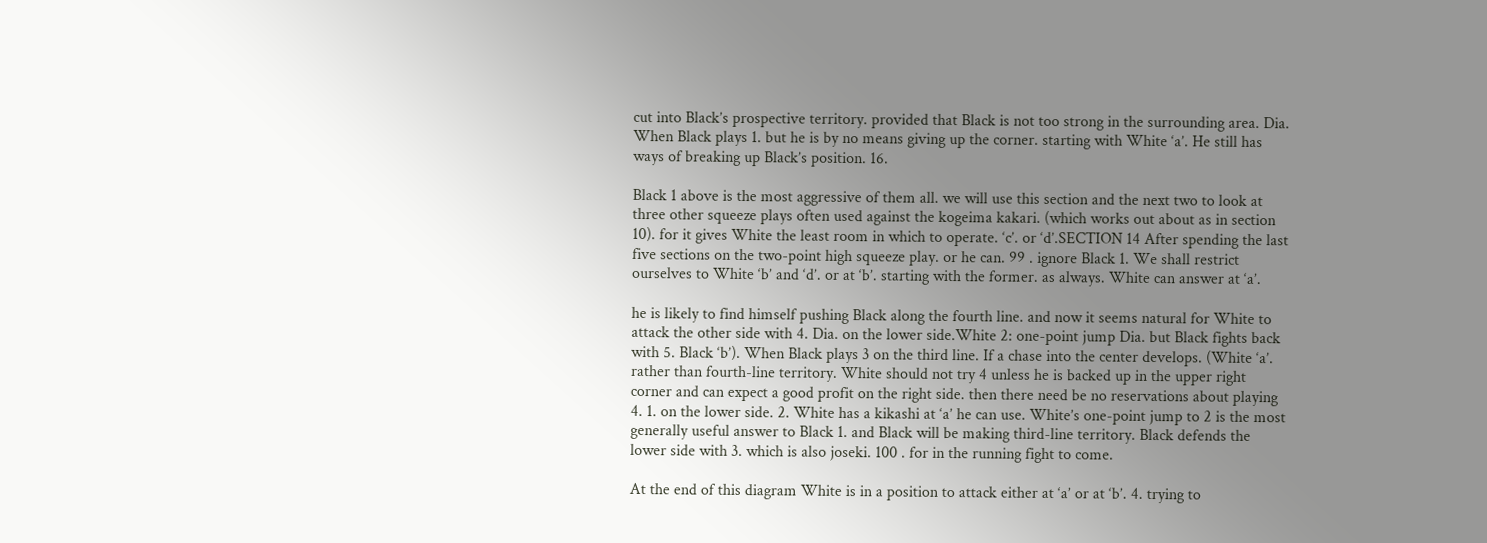cut into Black’s prospective territory. provided that Black is not too strong in the surrounding area. Dia. When Black plays 1. but he is by no means giving up the corner. starting with White ‘a’. He still has ways of breaking up Black’s position. 16.

Black 1 above is the most aggressive of them all. we will use this section and the next two to look at three other squeeze plays often used against the kogeima kakari. (which works out about as in section 10). for it gives White the least room in which to operate. ‘c’. or ‘d’.SECTION 14 After spending the last five sections on the two-point high squeeze play. or he can. 99 . ignore Black 1. We shall restrict ourselves to White ‘b’ and ‘d’. or at ‘b’. starting with the former. as always. White can answer at ‘a’.

he is likely to find himself pushing Black along the fourth line. and now it seems natural for White to attack the other side with 4. Dia. on the lower side.White 2: one-point jump Dia. but Black fights back with 5. Black ‘b’). When Black plays 3 on the third line. If a chase into the center develops. (White ‘a’. rather than fourth-line territory. White should not try 4 unless he is backed up in the upper right corner and can expect a good profit on the right side. then there need be no reservations about playing 4. 1. on the lower side. 2. White has a kikashi at ‘a’ he can use. White’s one-point jump to 2 is the most generally useful answer to Black 1. and Black will be making third-line territory. Black defends the lower side with 3. which is also joseki. 100 . for in the running fight to come.

At the end of this diagram White is in a position to attack either at ‘a’ or at ‘b’. 4. trying to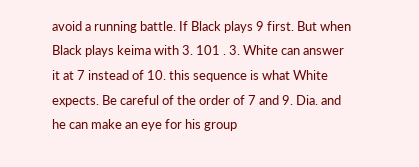avoid a running battle. If Black plays 9 first. But when Black plays keima with 3. 101 . 3. White can answer it at 7 instead of 10. this sequence is what White expects. Be careful of the order of 7 and 9. Dia. and he can make an eye for his group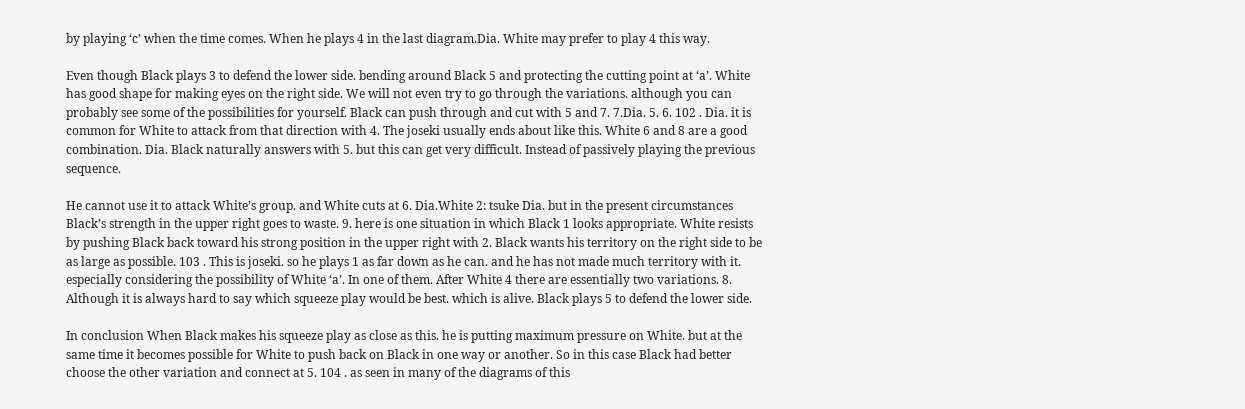by playing ‘c’ when the time comes. When he plays 4 in the last diagram.Dia. White may prefer to play 4 this way.

Even though Black plays 3 to defend the lower side. bending around Black 5 and protecting the cutting point at ‘a’. White has good shape for making eyes on the right side. We will not even try to go through the variations. although you can probably see some of the possibilities for yourself. Black can push through and cut with 5 and 7. 7.Dia. 5. 6. 102 . Dia. it is common for White to attack from that direction with 4. The joseki usually ends about like this. White 6 and 8 are a good combination. Dia. Black naturally answers with 5. but this can get very difficult. Instead of passively playing the previous sequence.

He cannot use it to attack White’s group. and White cuts at 6. Dia.White 2: tsuke Dia. but in the present circumstances Black’s strength in the upper right goes to waste. 9. here is one situation in which Black 1 looks appropriate. White resists by pushing Black back toward his strong position in the upper right with 2. Black wants his territory on the right side to be as large as possible. 103 . This is joseki. so he plays 1 as far down as he can. and he has not made much territory with it. especially considering the possibility of White ‘a’. In one of them. After White 4 there are essentially two variations. 8. Although it is always hard to say which squeeze play would be best. which is alive. Black plays 5 to defend the lower side.

In conclusion When Black makes his squeeze play as close as this. he is putting maximum pressure on White. but at the same time it becomes possible for White to push back on Black in one way or another. So in this case Black had better choose the other variation and connect at 5. 104 . as seen in many of the diagrams of this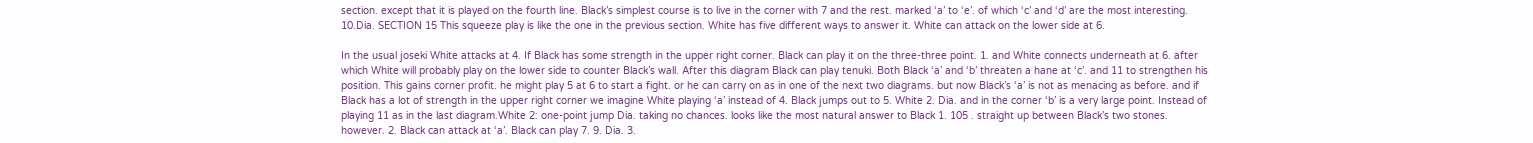section. except that it is played on the fourth line. Black’s simplest course is to live in the corner with 7 and the rest. marked ‘a’ to ‘e’. of which ‘c’ and ‘d’ are the most interesting. 10.Dia. SECTION 15 This squeeze play is like the one in the previous section. White has five different ways to answer it. White can attack on the lower side at 6.

In the usual joseki White attacks at 4. If Black has some strength in the upper right corner. Black can play it on the three-three point. 1. and White connects underneath at 6. after which White will probably play on the lower side to counter Black’s wall. After this diagram Black can play tenuki. Both Black ‘a’ and ‘b’ threaten a hane at ‘c’. and 11 to strengthen his position. This gains corner profit. he might play 5 at 6 to start a fight. or he can carry on as in one of the next two diagrams. but now Black’s ‘a’ is not as menacing as before. and if Black has a lot of strength in the upper right corner we imagine White playing ‘a’ instead of 4. Black jumps out to 5. White 2. Dia. and in the corner ‘b’ is a very large point. Instead of playing 11 as in the last diagram.White 2: one-point jump Dia. taking no chances. looks like the most natural answer to Black 1. 105 . straight up between Black’s two stones. however. 2. Black can attack at ‘a’. Black can play 7. 9. Dia. 3.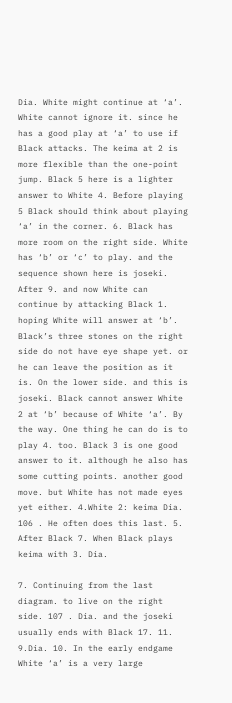Dia. White might continue at ‘a’. White cannot ignore it. since he has a good play at ‘a’ to use if Black attacks. The keima at 2 is more flexible than the one-point jump. Black 5 here is a lighter answer to White 4. Before playing 5 Black should think about playing ‘a’ in the corner. 6. Black has more room on the right side. White has ‘b’ or ‘c’ to play. and the sequence shown here is joseki. After 9. and now White can continue by attacking Black 1. hoping White will answer at ‘b’. Black’s three stones on the right side do not have eye shape yet. or he can leave the position as it is. On the lower side. and this is joseki. Black cannot answer White 2 at ‘b’ because of White ‘a’. By the way. One thing he can do is to play 4. too. Black 3 is one good answer to it. although he also has some cutting points. another good move. but White has not made eyes yet either. 4.White 2: keima Dia. 106 . He often does this last. 5. After Black 7. When Black plays keima with 3. Dia.

7. Continuing from the last diagram. to live on the right side. 107 . Dia. and the joseki usually ends with Black 17. 11. 9.Dia. 10. In the early endgame White ‘a’ is a very large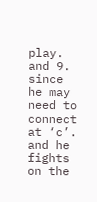play. and 9. since he may need to connect at ‘c’. and he fights on the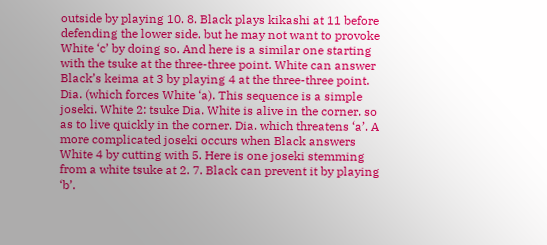outside by playing 10. 8. Black plays kikashi at 11 before defending the lower side. but he may not want to provoke White ‘c’ by doing so. And here is a similar one starting with the tsuke at the three-three point. White can answer Black’s keima at 3 by playing 4 at the three-three point. Dia. (which forces White ‘a). This sequence is a simple joseki. White 2: tsuke Dia. White is alive in the corner. so as to live quickly in the corner. Dia. which threatens ‘a’. A more complicated joseki occurs when Black answers White 4 by cutting with 5. Here is one joseki stemming from a white tsuke at 2. 7. Black can prevent it by playing ‘b’.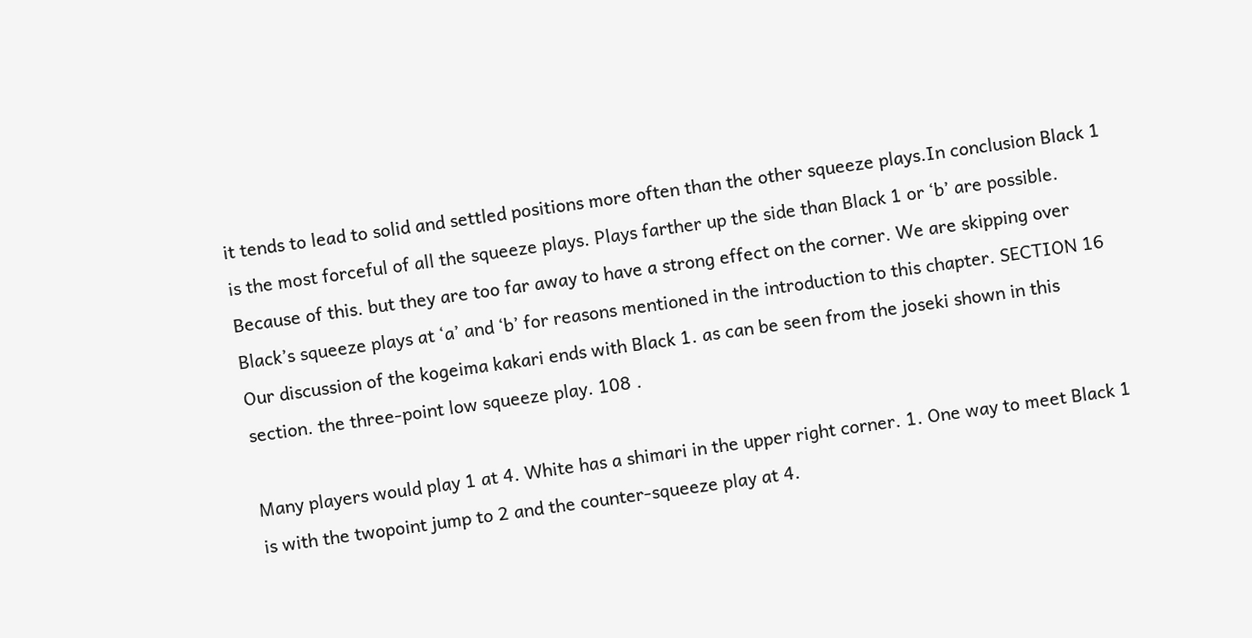it tends to lead to solid and settled positions more often than the other squeeze plays.In conclusion Black 1 is the most forceful of all the squeeze plays. Plays farther up the side than Black 1 or ‘b’ are possible. Because of this. but they are too far away to have a strong effect on the corner. We are skipping over Black’s squeeze plays at ‘a’ and ‘b’ for reasons mentioned in the introduction to this chapter. SECTION 16 Our discussion of the kogeima kakari ends with Black 1. as can be seen from the joseki shown in this section. the three-point low squeeze play. 108 .

Many players would play 1 at 4. White has a shimari in the upper right corner. 1. One way to meet Black 1 is with the twopoint jump to 2 and the counter-squeeze play at 4.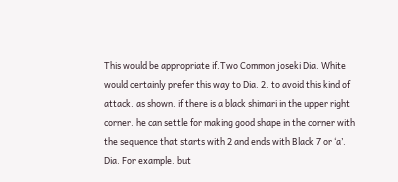This would be appropriate if.Two Common joseki Dia. White would certainly prefer this way to Dia. 2. to avoid this kind of attack. as shown. if there is a black shimari in the upper right corner. he can settle for making good shape in the corner with the sequence that starts with 2 and ends with Black 7 or ‘a’. Dia. For example. but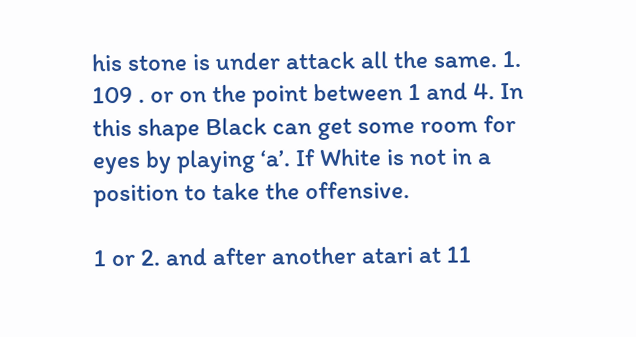his stone is under attack all the same. 1. 109 . or on the point between 1 and 4. In this shape Black can get some room for eyes by playing ‘a’. If White is not in a position to take the offensive.

1 or 2. and after another atari at 11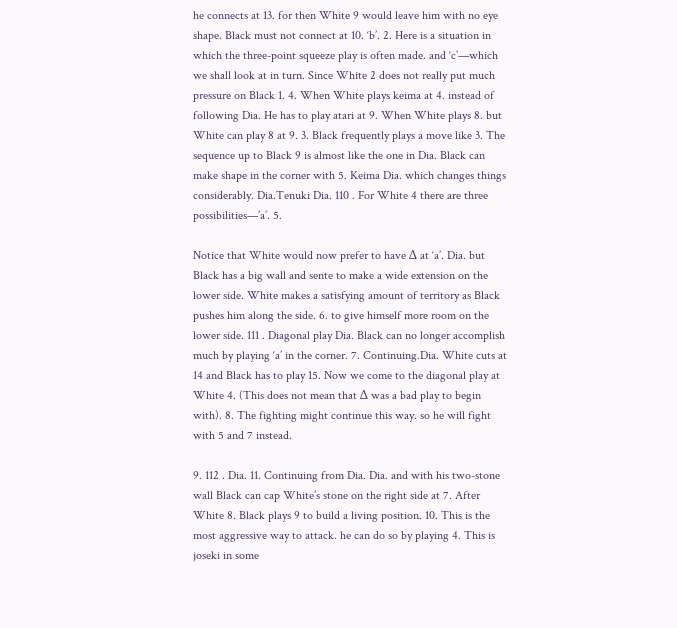he connects at 13. for then White 9 would leave him with no eye shape. Black must not connect at 10. ‘b’. 2. Here is a situation in which the three-point squeeze play is often made. and ‘c’—which we shall look at in turn. Since White 2 does not really put much pressure on Black 1. 4. When White plays keima at 4. instead of following Dia. He has to play atari at 9. When White plays 8. but White can play 8 at 9. 3. Black frequently plays a move like 3. The sequence up to Black 9 is almost like the one in Dia. Black can make shape in the corner with 5. Keima Dia. which changes things considerably. Dia.Tenuki Dia. 110 . For White 4 there are three possibilities—’a’. 5.

Notice that White would now prefer to have Δ at ‘a’. Dia. but Black has a big wall and sente to make a wide extension on the lower side. White makes a satisfying amount of territory as Black pushes him along the side. 6. to give himself more room on the lower side. 111 . Diagonal play Dia. Black can no longer accomplish much by playing ‘a’ in the corner. 7. Continuing.Dia. White cuts at 14 and Black has to play 15. Now we come to the diagonal play at White 4. (This does not mean that Δ was a bad play to begin with). 8. The fighting might continue this way. so he will fight with 5 and 7 instead.

9. 112 . Dia. 11. Continuing from Dia. Dia. and with his two-stone wall Black can cap White’s stone on the right side at 7. After White 8. Black plays 9 to build a living position. 10. This is the most aggressive way to attack. he can do so by playing 4. This is joseki in some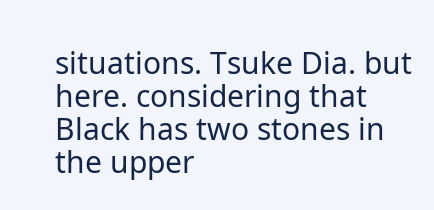situations. Tsuke Dia. but here. considering that Black has two stones in the upper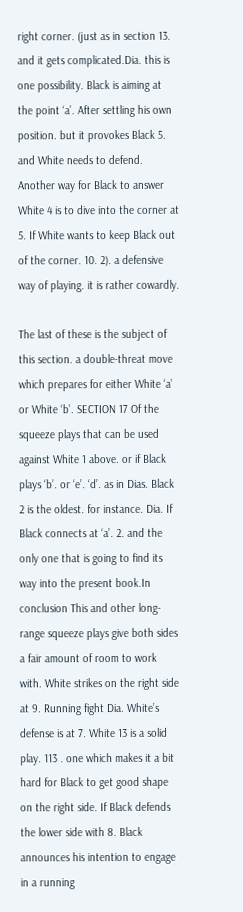right corner. (just as in section 13. and it gets complicated.Dia. this is one possibility. Black is aiming at the point ‘a’. After settling his own position. but it provokes Black 5. and White needs to defend. Another way for Black to answer White 4 is to dive into the corner at 5. If White wants to keep Black out of the corner. 10. 2). a defensive way of playing. it is rather cowardly.

The last of these is the subject of this section. a double-threat move which prepares for either White ‘a’ or White ‘b’. SECTION 17 Of the squeeze plays that can be used against White 1 above. or if Black plays ‘b’. or ‘e’. ‘d’. as in Dias. Black 2 is the oldest. for instance. Dia. If Black connects at ‘a’. 2. and the only one that is going to find its way into the present book.In conclusion This and other long-range squeeze plays give both sides a fair amount of room to work with. White strikes on the right side at 9. Running fight Dia. White’s defense is at 7. White 13 is a solid play. 113 . one which makes it a bit hard for Black to get good shape on the right side. If Black defends the lower side with 8. Black announces his intention to engage in a running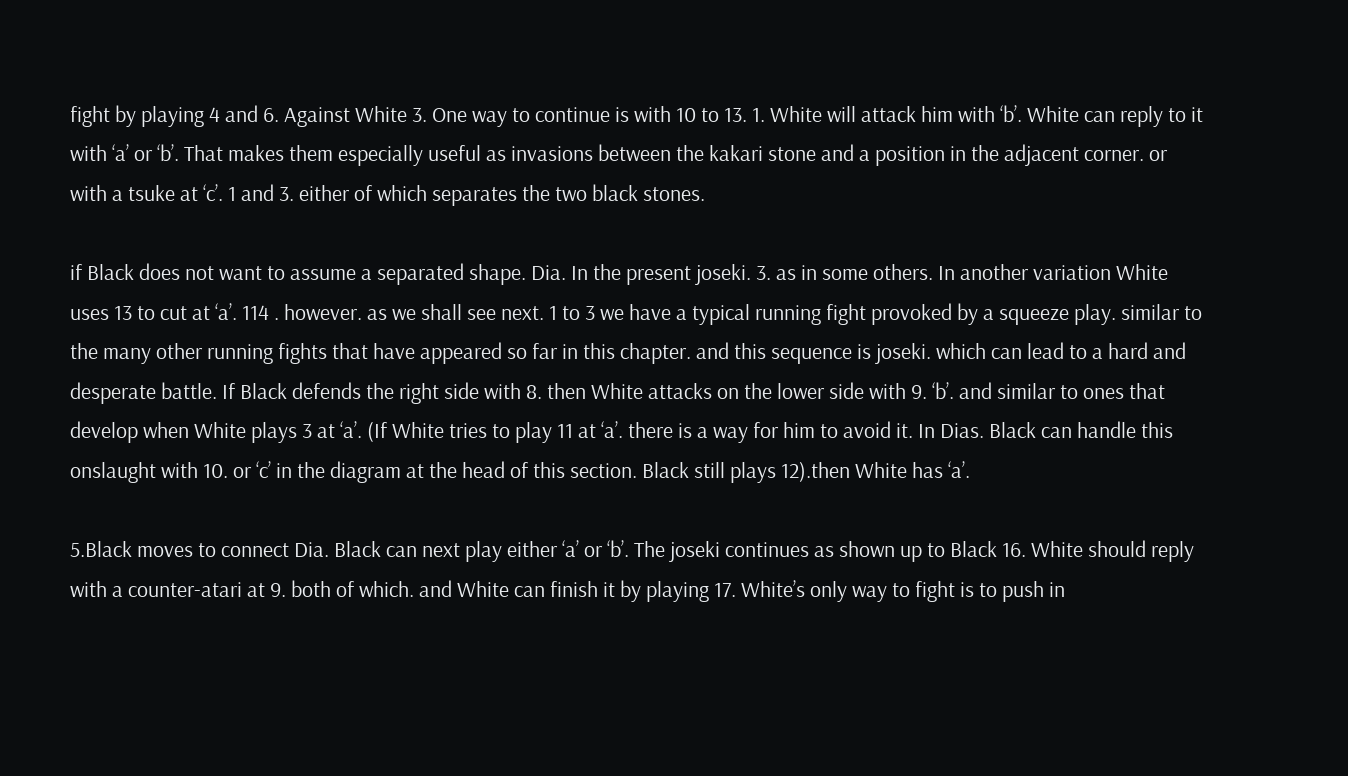fight by playing 4 and 6. Against White 3. One way to continue is with 10 to 13. 1. White will attack him with ‘b’. White can reply to it with ‘a’ or ‘b’. That makes them especially useful as invasions between the kakari stone and a position in the adjacent corner. or with a tsuke at ‘c’. 1 and 3. either of which separates the two black stones.

if Black does not want to assume a separated shape. Dia. In the present joseki. 3. as in some others. In another variation White uses 13 to cut at ‘a’. 114 . however. as we shall see next. 1 to 3 we have a typical running fight provoked by a squeeze play. similar to the many other running fights that have appeared so far in this chapter. and this sequence is joseki. which can lead to a hard and desperate battle. If Black defends the right side with 8. then White attacks on the lower side with 9. ‘b’. and similar to ones that develop when White plays 3 at ‘a’. (If White tries to play 11 at ‘a’. there is a way for him to avoid it. In Dias. Black can handle this onslaught with 10. or ‘c’ in the diagram at the head of this section. Black still plays 12).then White has ‘a’.

5.Black moves to connect Dia. Black can next play either ‘a’ or ‘b’. The joseki continues as shown up to Black 16. White should reply with a counter-atari at 9. both of which. and White can finish it by playing 17. White’s only way to fight is to push in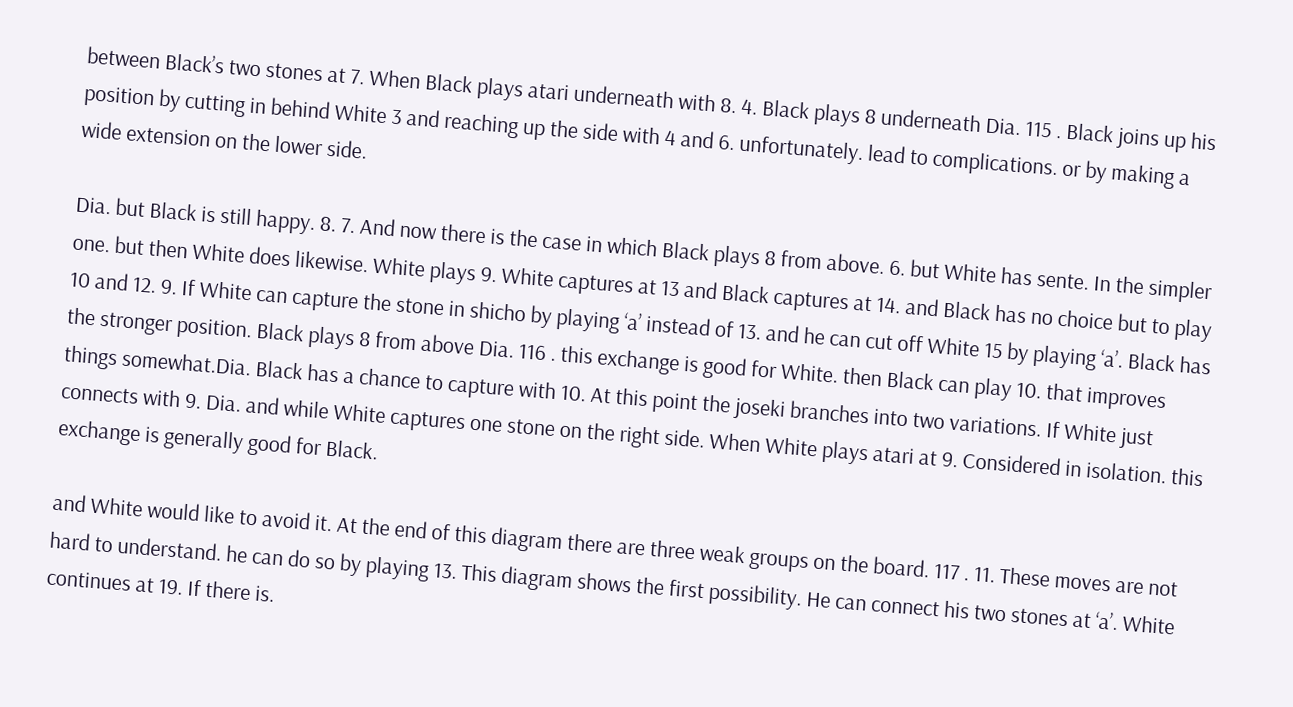between Black’s two stones at 7. When Black plays atari underneath with 8. 4. Black plays 8 underneath Dia. 115 . Black joins up his position by cutting in behind White 3 and reaching up the side with 4 and 6. unfortunately. lead to complications. or by making a wide extension on the lower side.

Dia. but Black is still happy. 8. 7. And now there is the case in which Black plays 8 from above. 6. but White has sente. In the simpler one. but then White does likewise. White plays 9. White captures at 13 and Black captures at 14. and Black has no choice but to play 10 and 12. 9. If White can capture the stone in shicho by playing ‘a’ instead of 13. and he can cut off White 15 by playing ‘a’. Black has the stronger position. Black plays 8 from above Dia. 116 . this exchange is good for White. then Black can play 10. that improves things somewhat.Dia. Black has a chance to capture with 10. At this point the joseki branches into two variations. If White just connects with 9. Dia. and while White captures one stone on the right side. When White plays atari at 9. Considered in isolation. this exchange is generally good for Black.

and White would like to avoid it. At the end of this diagram there are three weak groups on the board. 117 . 11. These moves are not hard to understand. he can do so by playing 13. This diagram shows the first possibility. He can connect his two stones at ‘a’. White continues at 19. If there is.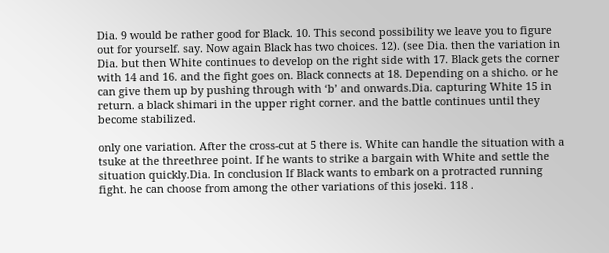Dia. 9 would be rather good for Black. 10. This second possibility we leave you to figure out for yourself. say. Now again Black has two choices. 12). (see Dia. then the variation in Dia. but then White continues to develop on the right side with 17. Black gets the corner with 14 and 16. and the fight goes on. Black connects at 18. Depending on a shicho. or he can give them up by pushing through with ‘b’ and onwards.Dia. capturing White 15 in return. a black shimari in the upper right corner. and the battle continues until they become stabilized.

only one variation. After the cross-cut at 5 there is. White can handle the situation with a tsuke at the threethree point. If he wants to strike a bargain with White and settle the situation quickly.Dia. In conclusion If Black wants to embark on a protracted running fight. he can choose from among the other variations of this joseki. 118 .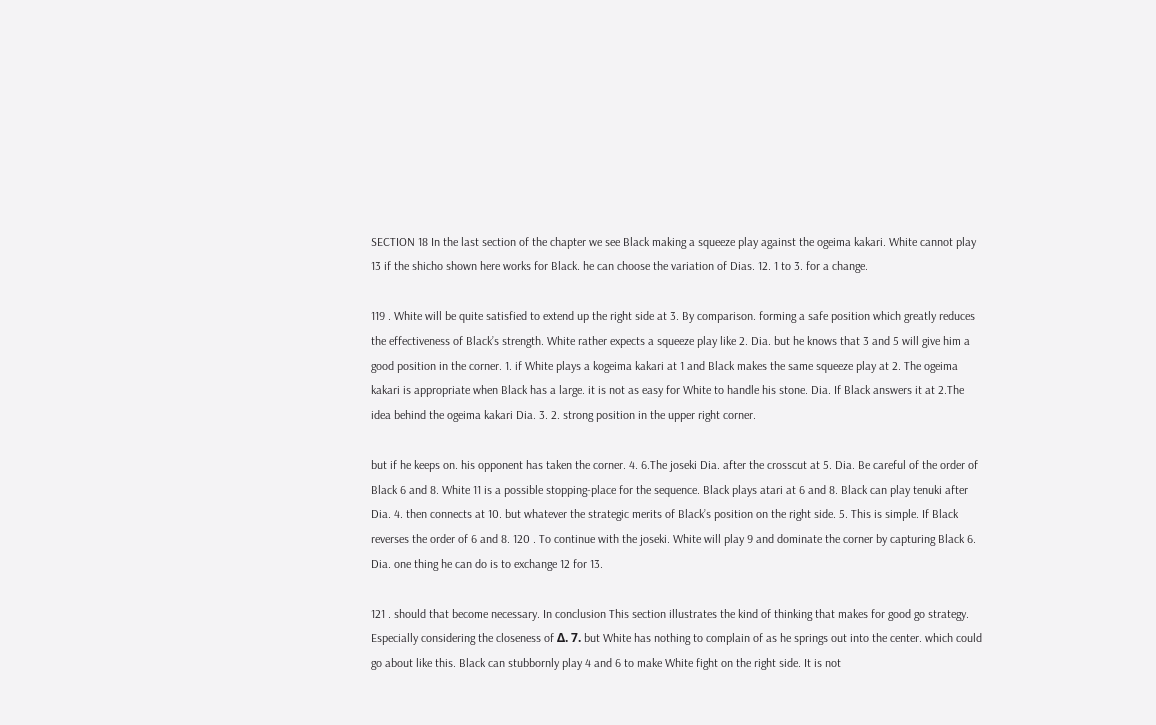SECTION 18 In the last section of the chapter we see Black making a squeeze play against the ogeima kakari. White cannot play 13 if the shicho shown here works for Black. he can choose the variation of Dias. 12. 1 to 3. for a change.

119 . White will be quite satisfied to extend up the right side at 3. By comparison. forming a safe position which greatly reduces the effectiveness of Black’s strength. White rather expects a squeeze play like 2. Dia. but he knows that 3 and 5 will give him a good position in the corner. 1. if White plays a kogeima kakari at 1 and Black makes the same squeeze play at 2. The ogeima kakari is appropriate when Black has a large. it is not as easy for White to handle his stone. Dia. If Black answers it at 2.The idea behind the ogeima kakari Dia. 3. 2. strong position in the upper right corner.

but if he keeps on. his opponent has taken the corner. 4. 6.The joseki Dia. after the crosscut at 5. Dia. Be careful of the order of Black 6 and 8. White 11 is a possible stopping-place for the sequence. Black plays atari at 6 and 8. Black can play tenuki after Dia. 4. then connects at 10. but whatever the strategic merits of Black’s position on the right side. 5. This is simple. If Black reverses the order of 6 and 8. 120 . To continue with the joseki. White will play 9 and dominate the corner by capturing Black 6. Dia. one thing he can do is to exchange 12 for 13.

121 . should that become necessary. In conclusion This section illustrates the kind of thinking that makes for good go strategy. Especially considering the closeness of Δ. 7. but White has nothing to complain of as he springs out into the center. which could go about like this. Black can stubbornly play 4 and 6 to make White fight on the right side. It is not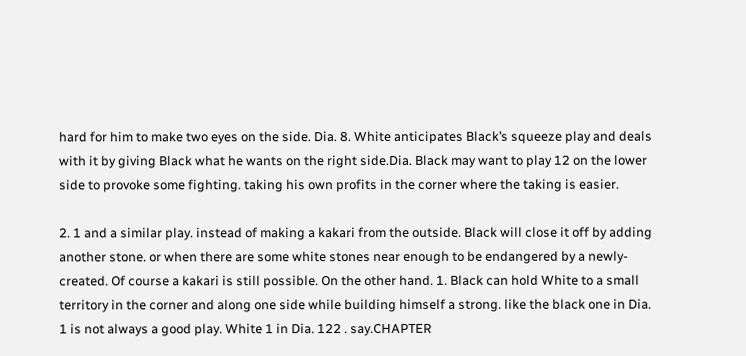hard for him to make two eyes on the side. Dia. 8. White anticipates Black’s squeeze play and deals with it by giving Black what he wants on the right side.Dia. Black may want to play 12 on the lower side to provoke some fighting. taking his own profits in the corner where the taking is easier.

2. 1 and a similar play. instead of making a kakari from the outside. Black will close it off by adding another stone. or when there are some white stones near enough to be endangered by a newly-created. Of course a kakari is still possible. On the other hand. 1. Black can hold White to a small territory in the corner and along one side while building himself a strong. like the black one in Dia. 1 is not always a good play. White 1 in Dia. 122 . say.CHAPTER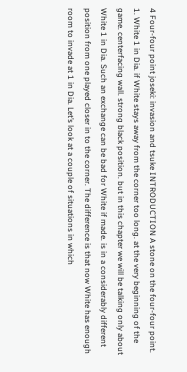4 Four-four point joseki: invasion and tsuke INTRODUCTION A stone on the four-four point. 1. White 1 in Dia. if White stays away from the corner too long. at the very beginning of the game. centerfacing wall. strong black position. but in this chapter we will be talking only about White 1 in Dia. Such an exchange can be bad for White if made. is in a considerably different position from one played closer in to the corner. The difference is that now White has enough room to invade at 1 in Dia. Let’s look at a couple of situations in which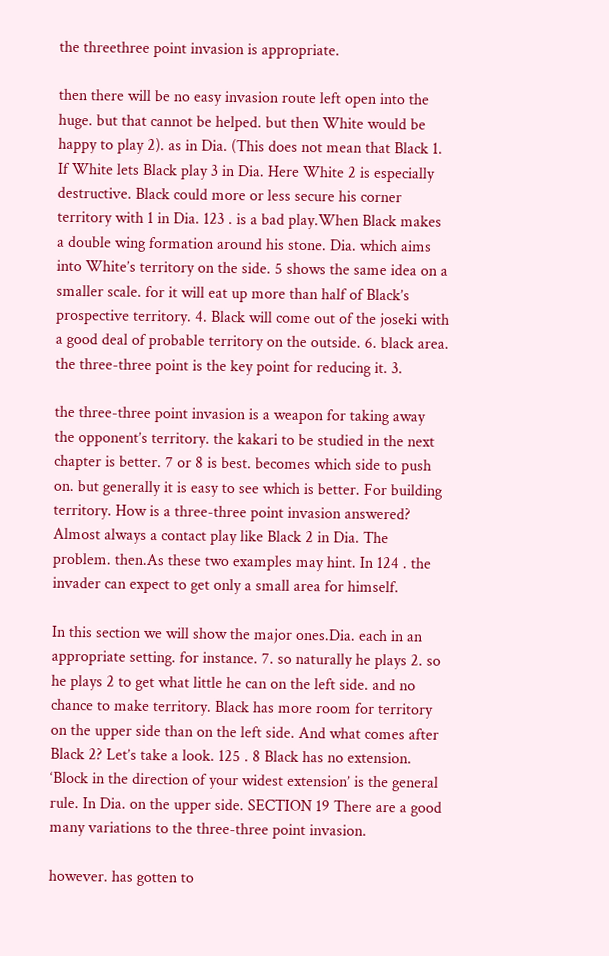the threethree point invasion is appropriate.

then there will be no easy invasion route left open into the huge. but that cannot be helped. but then White would be happy to play 2). as in Dia. (This does not mean that Black 1. If White lets Black play 3 in Dia. Here White 2 is especially destructive. Black could more or less secure his corner territory with 1 in Dia. 123 . is a bad play.When Black makes a double wing formation around his stone. Dia. which aims into White’s territory on the side. 5 shows the same idea on a smaller scale. for it will eat up more than half of Black’s prospective territory. 4. Black will come out of the joseki with a good deal of probable territory on the outside. 6. black area. the three-three point is the key point for reducing it. 3.

the three-three point invasion is a weapon for taking away the opponent’s territory. the kakari to be studied in the next chapter is better. 7 or 8 is best. becomes which side to push on. but generally it is easy to see which is better. For building territory. How is a three-three point invasion answered? Almost always a contact play like Black 2 in Dia. The problem. then.As these two examples may hint. In 124 . the invader can expect to get only a small area for himself.

In this section we will show the major ones.Dia. each in an appropriate setting. for instance. 7. so naturally he plays 2. so he plays 2 to get what little he can on the left side. and no chance to make territory. Black has more room for territory on the upper side than on the left side. And what comes after Black 2? Let’s take a look. 125 . 8 Black has no extension. ‘Block in the direction of your widest extension’ is the general rule. In Dia. on the upper side. SECTION 19 There are a good many variations to the three-three point invasion.

however. has gotten to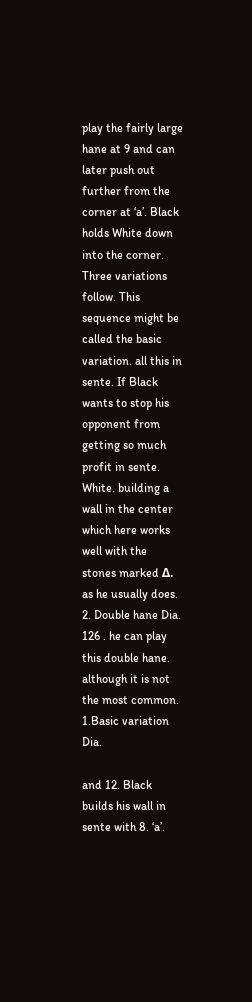play the fairly large hane at 9 and can later push out further from the corner at ‘a’. Black holds White down into the corner. Three variations follow. This sequence might be called the basic variation. all this in sente. If Black wants to stop his opponent from getting so much profit in sente. White. building a wall in the center which here works well with the stones marked Δ. as he usually does. 2. Double hane Dia. 126 . he can play this double hane. although it is not the most common. 1.Basic variation Dia.

and 12. Black builds his wall in sente with 8. ‘a’.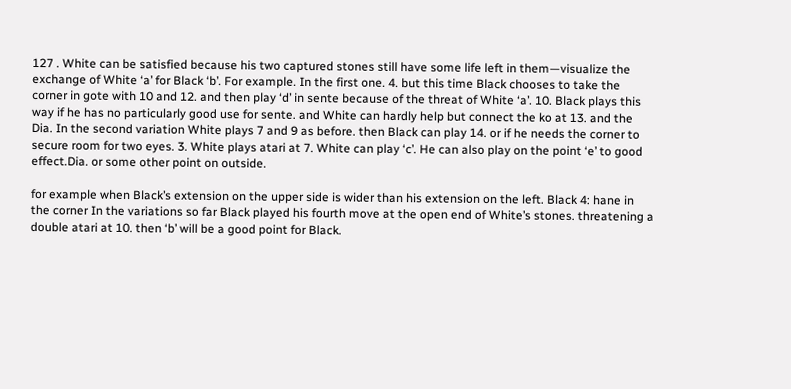127 . White can be satisfied because his two captured stones still have some life left in them—visualize the exchange of White ‘a’ for Black ‘b’. For example. In the first one. 4. but this time Black chooses to take the corner in gote with 10 and 12. and then play ‘d’ in sente because of the threat of White ‘a’. 10. Black plays this way if he has no particularly good use for sente. and White can hardly help but connect the ko at 13. and the Dia. In the second variation White plays 7 and 9 as before. then Black can play 14. or if he needs the corner to secure room for two eyes. 3. White plays atari at 7. White can play ‘c’. He can also play on the point ‘e’ to good effect.Dia. or some other point on outside.

for example when Black’s extension on the upper side is wider than his extension on the left. Black 4: hane in the corner In the variations so far Black played his fourth move at the open end of White’s stones. threatening a double atari at 10. then ‘b’ will be a good point for Black.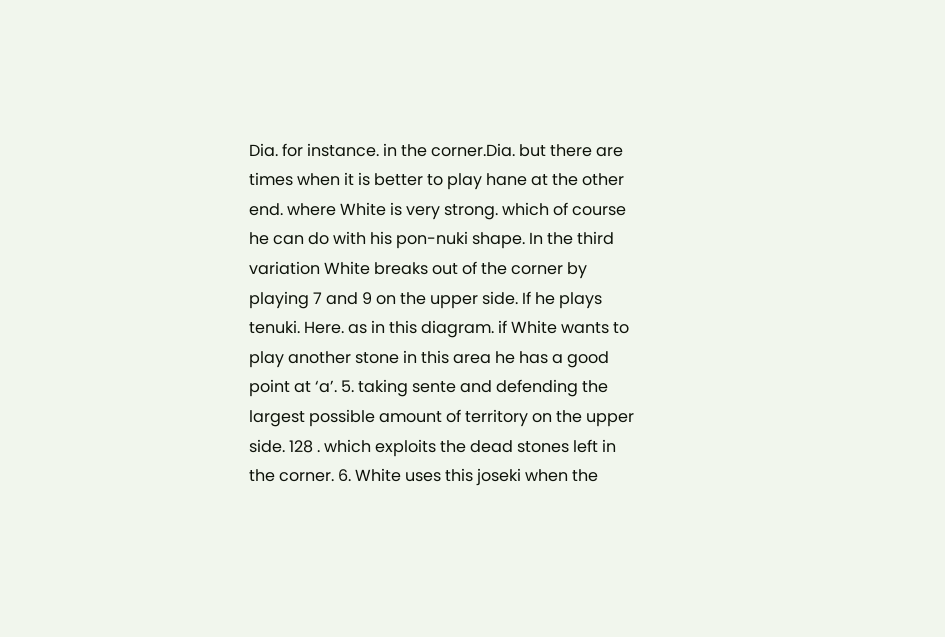Dia. for instance. in the corner.Dia. but there are times when it is better to play hane at the other end. where White is very strong. which of course he can do with his pon-nuki shape. In the third variation White breaks out of the corner by playing 7 and 9 on the upper side. If he plays tenuki. Here. as in this diagram. if White wants to play another stone in this area he has a good point at ‘a’. 5. taking sente and defending the largest possible amount of territory on the upper side. 128 . which exploits the dead stones left in the corner. 6. White uses this joseki when the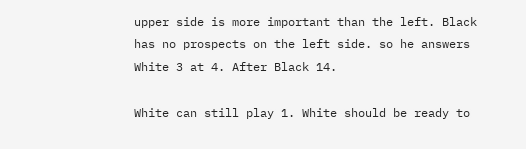upper side is more important than the left. Black has no prospects on the left side. so he answers White 3 at 4. After Black 14.

White can still play 1. White should be ready to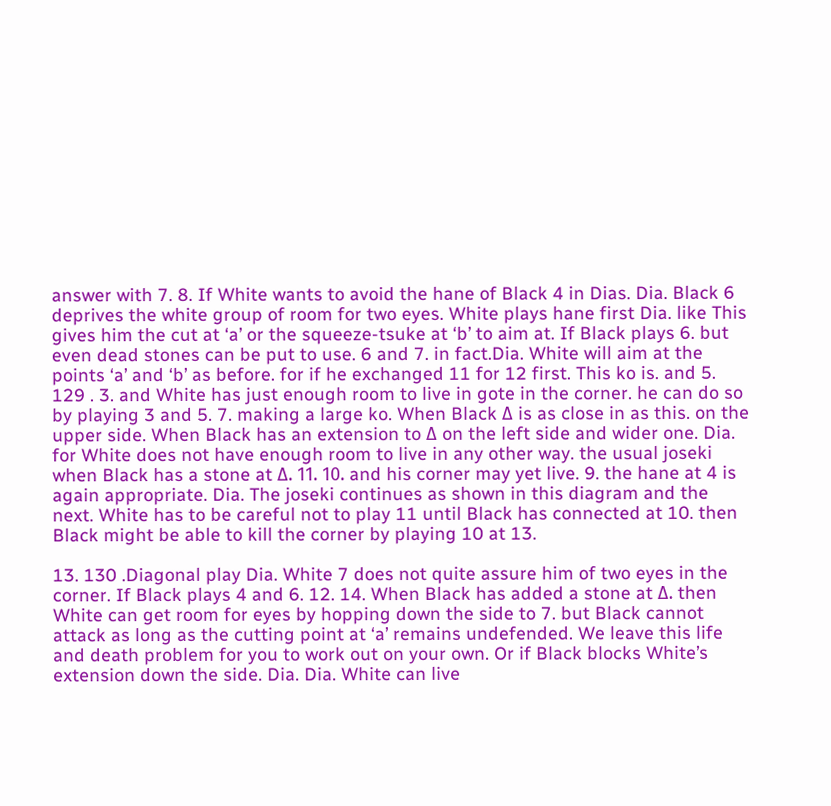answer with 7. 8. If White wants to avoid the hane of Black 4 in Dias. Dia. Black 6 deprives the white group of room for two eyes. White plays hane first Dia. like This gives him the cut at ‘a’ or the squeeze-tsuke at ‘b’ to aim at. If Black plays 6. but even dead stones can be put to use. 6 and 7. in fact.Dia. White will aim at the points ‘a’ and ‘b’ as before. for if he exchanged 11 for 12 first. This ko is. and 5. 129 . 3. and White has just enough room to live in gote in the corner. he can do so by playing 3 and 5. 7. making a large ko. When Black Δ is as close in as this. on the upper side. When Black has an extension to Δ on the left side and wider one. Dia. for White does not have enough room to live in any other way. the usual joseki when Black has a stone at Δ. 11. 10. and his corner may yet live. 9. the hane at 4 is again appropriate. Dia. The joseki continues as shown in this diagram and the next. White has to be careful not to play 11 until Black has connected at 10. then Black might be able to kill the corner by playing 10 at 13.

13. 130 .Diagonal play Dia. White 7 does not quite assure him of two eyes in the corner. If Black plays 4 and 6. 12. 14. When Black has added a stone at Δ. then White can get room for eyes by hopping down the side to 7. but Black cannot attack as long as the cutting point at ‘a’ remains undefended. We leave this life and death problem for you to work out on your own. Or if Black blocks White’s extension down the side. Dia. Dia. White can live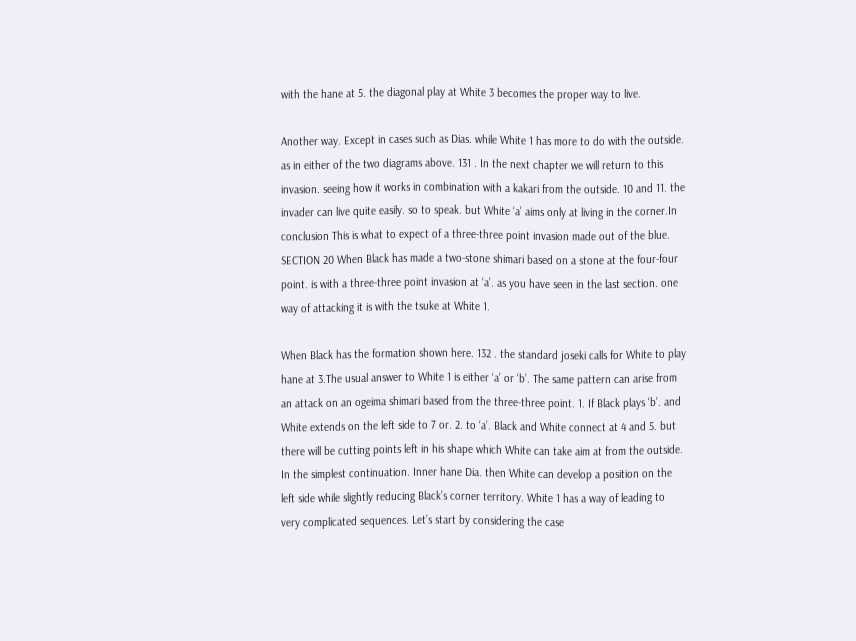with the hane at 5. the diagonal play at White 3 becomes the proper way to live.

Another way. Except in cases such as Dias. while White 1 has more to do with the outside. as in either of the two diagrams above. 131 . In the next chapter we will return to this invasion. seeing how it works in combination with a kakari from the outside. 10 and 11. the invader can live quite easily. so to speak. but White ‘a’ aims only at living in the corner.In conclusion This is what to expect of a three-three point invasion made out of the blue. SECTION 20 When Black has made a two-stone shimari based on a stone at the four-four point. is with a three-three point invasion at ‘a’. as you have seen in the last section. one way of attacking it is with the tsuke at White 1.

When Black has the formation shown here. 132 . the standard joseki calls for White to play hane at 3.The usual answer to White 1 is either ‘a’ or ‘b’. The same pattern can arise from an attack on an ogeima shimari based from the three-three point. 1. If Black plays ‘b’. and White extends on the left side to 7 or. 2. to ‘a’. Black and White connect at 4 and 5. but there will be cutting points left in his shape which White can take aim at from the outside. In the simplest continuation. Inner hane Dia. then White can develop a position on the left side while slightly reducing Black’s corner territory. White 1 has a way of leading to very complicated sequences. Let’s start by considering the case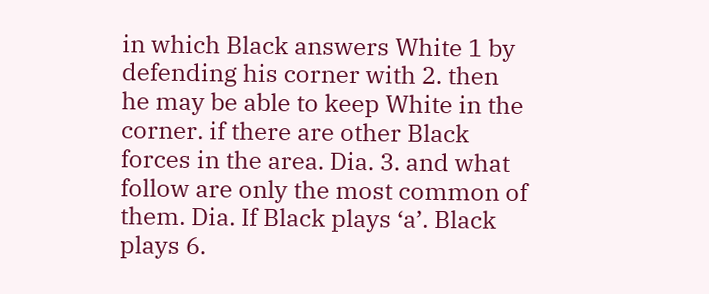in which Black answers White 1 by defending his corner with 2. then he may be able to keep White in the corner. if there are other Black forces in the area. Dia. 3. and what follow are only the most common of them. Dia. If Black plays ‘a’. Black plays 6.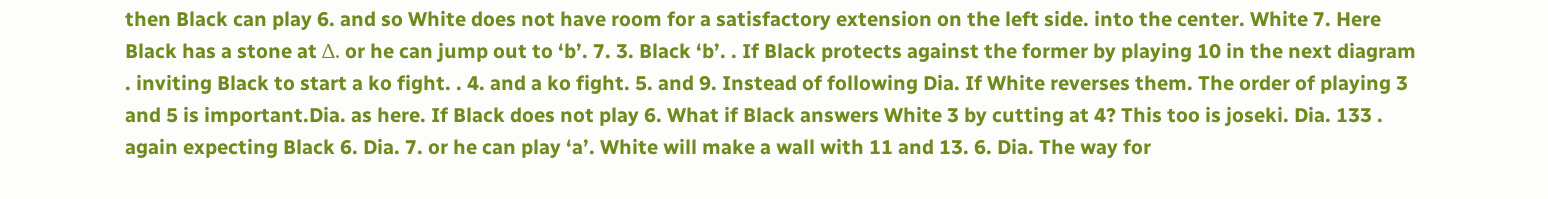then Black can play 6. and so White does not have room for a satisfactory extension on the left side. into the center. White 7. Here Black has a stone at Δ. or he can jump out to ‘b’. 7. 3. Black ‘b’. . If Black protects against the former by playing 10 in the next diagram . inviting Black to start a ko fight. . 4. and a ko fight. 5. and 9. Instead of following Dia. If White reverses them. The order of playing 3 and 5 is important.Dia. as here. If Black does not play 6. What if Black answers White 3 by cutting at 4? This too is joseki. Dia. 133 . again expecting Black 6. Dia. 7. or he can play ‘a’. White will make a wall with 11 and 13. 6. Dia. The way for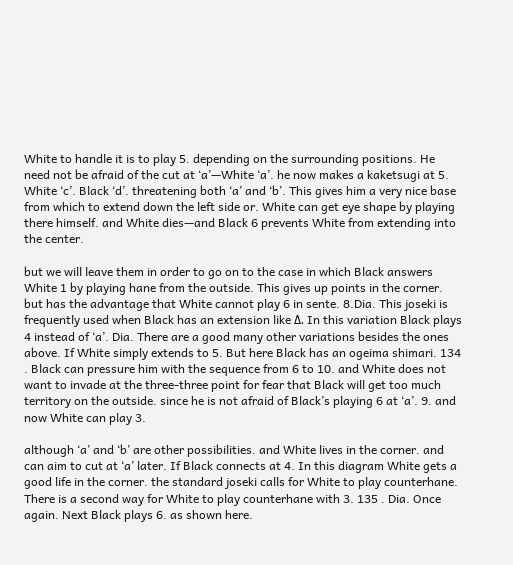White to handle it is to play 5. depending on the surrounding positions. He need not be afraid of the cut at ‘a’—White ‘a’. he now makes a kaketsugi at 5. White ‘c’. Black ‘d’. threatening both ‘a’ and ‘b’. This gives him a very nice base from which to extend down the left side or. White can get eye shape by playing there himself. and White dies—and Black 6 prevents White from extending into the center.

but we will leave them in order to go on to the case in which Black answers White 1 by playing hane from the outside. This gives up points in the corner. but has the advantage that White cannot play 6 in sente. 8.Dia. This joseki is frequently used when Black has an extension like Δ. In this variation Black plays 4 instead of ‘a’. Dia. There are a good many other variations besides the ones above. If White simply extends to 5. But here Black has an ogeima shimari. 134 . Black can pressure him with the sequence from 6 to 10. and White does not want to invade at the three-three point for fear that Black will get too much territory on the outside. since he is not afraid of Black’s playing 6 at ‘a’. 9. and now White can play 3.

although ‘a’ and ‘b’ are other possibilities. and White lives in the corner. and can aim to cut at ‘a’ later. If Black connects at 4. In this diagram White gets a good life in the corner. the standard joseki calls for White to play counterhane. There is a second way for White to play counterhane with 3. 135 . Dia. Once again. Next Black plays 6. as shown here.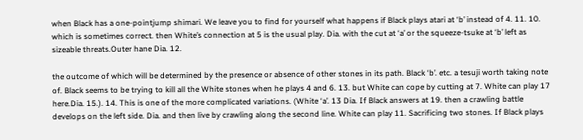when Black has a one-pointjump shimari. We leave you to find for yourself what happens if Black plays atari at ‘b’ instead of 4. 11. 10. which is sometimes correct. then White’s connection at 5 is the usual play. Dia. with the cut at ‘a’ or the squeeze-tsuke at ‘b’ left as sizeable threats.Outer hane Dia. 12.

the outcome of which will be determined by the presence or absence of other stones in its path. Black ‘b’. etc. a tesuji worth taking note of. Black seems to be trying to kill all the White stones when he plays 4 and 6. 13. but White can cope by cutting at 7. White can play 17 here.Dia. 15.). 14. This is one of the more complicated variations. (White ‘a’. 13 Dia. If Black answers at 19. then a crawling battle develops on the left side. Dia. and then live by crawling along the second line. White can play 11. Sacrificing two stones. If Black plays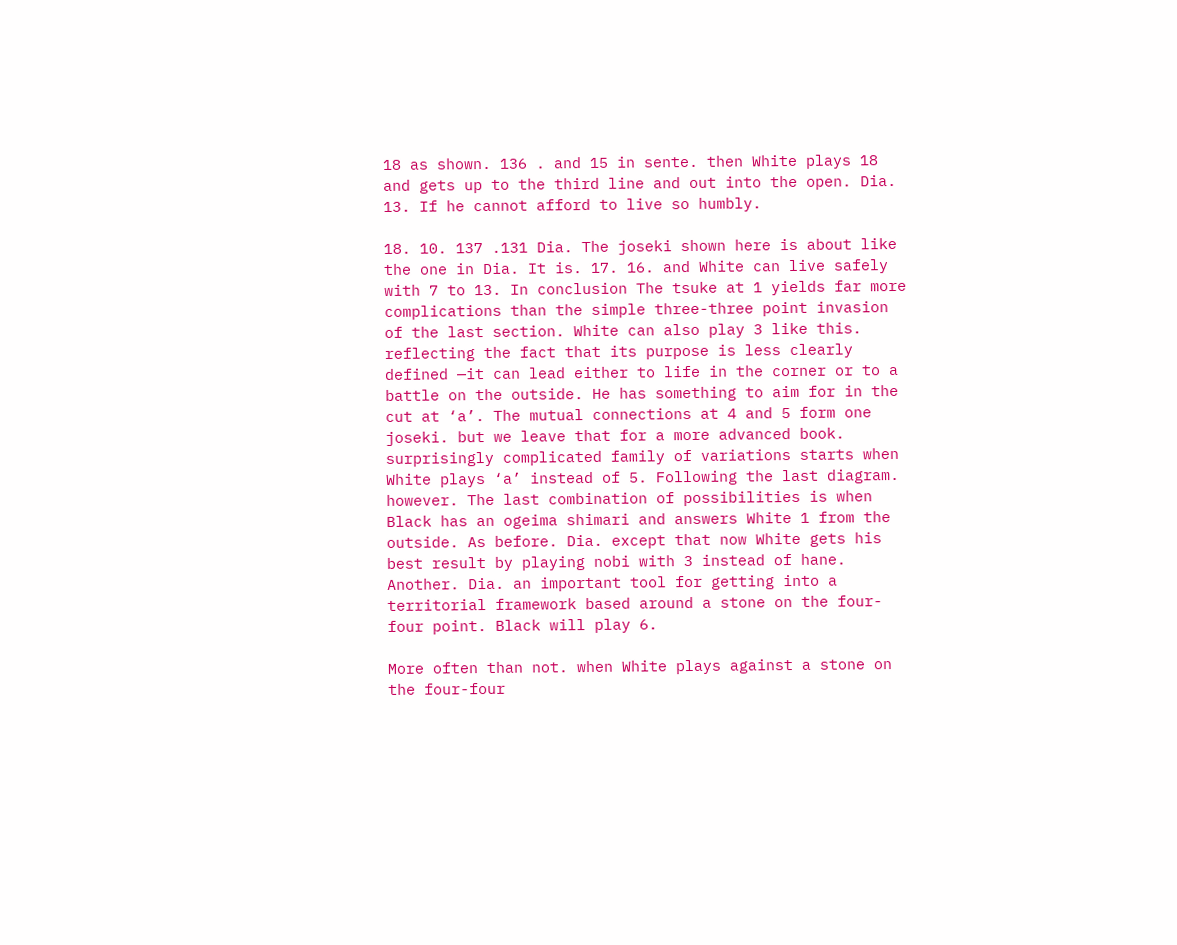18 as shown. 136 . and 15 in sente. then White plays 18 and gets up to the third line and out into the open. Dia. 13. If he cannot afford to live so humbly.

18. 10. 137 .131 Dia. The joseki shown here is about like the one in Dia. It is. 17. 16. and White can live safely with 7 to 13. In conclusion The tsuke at 1 yields far more complications than the simple three-three point invasion of the last section. White can also play 3 like this. reflecting the fact that its purpose is less clearly defined —it can lead either to life in the corner or to a battle on the outside. He has something to aim for in the cut at ‘a’. The mutual connections at 4 and 5 form one joseki. but we leave that for a more advanced book. surprisingly complicated family of variations starts when White plays ‘a’ instead of 5. Following the last diagram. however. The last combination of possibilities is when Black has an ogeima shimari and answers White 1 from the outside. As before. Dia. except that now White gets his best result by playing nobi with 3 instead of hane. Another. Dia. an important tool for getting into a territorial framework based around a stone on the four-four point. Black will play 6.

More often than not. when White plays against a stone on the four-four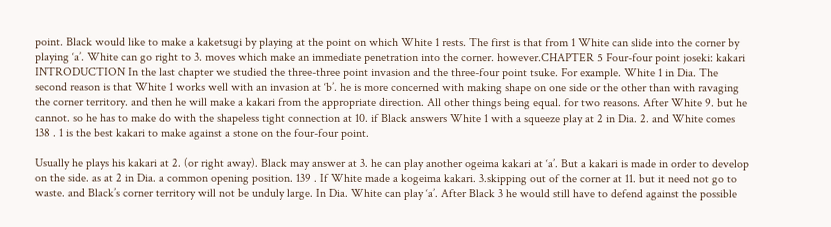point. Black would like to make a kaketsugi by playing at the point on which White 1 rests. The first is that from 1 White can slide into the corner by playing ‘a’. White can go right to 3. moves which make an immediate penetration into the corner. however.CHAPTER 5 Four-four point joseki: kakari INTRODUCTION In the last chapter we studied the three-three point invasion and the three-four point tsuke. For example. White 1 in Dia. The second reason is that White 1 works well with an invasion at ‘b’. he is more concerned with making shape on one side or the other than with ravaging the corner territory. and then he will make a kakari from the appropriate direction. All other things being equal. for two reasons. After White 9. but he cannot. so he has to make do with the shapeless tight connection at 10. if Black answers White 1 with a squeeze play at 2 in Dia. 2. and White comes 138 . 1 is the best kakari to make against a stone on the four-four point.

Usually he plays his kakari at 2. (or right away). Black may answer at 3. he can play another ogeima kakari at ‘a’. But a kakari is made in order to develop on the side. as at 2 in Dia. a common opening position. 139 . If White made a kogeima kakari. 3.skipping out of the corner at 11. but it need not go to waste. and Black’s corner territory will not be unduly large. In Dia. White can play ‘a’. After Black 3 he would still have to defend against the possible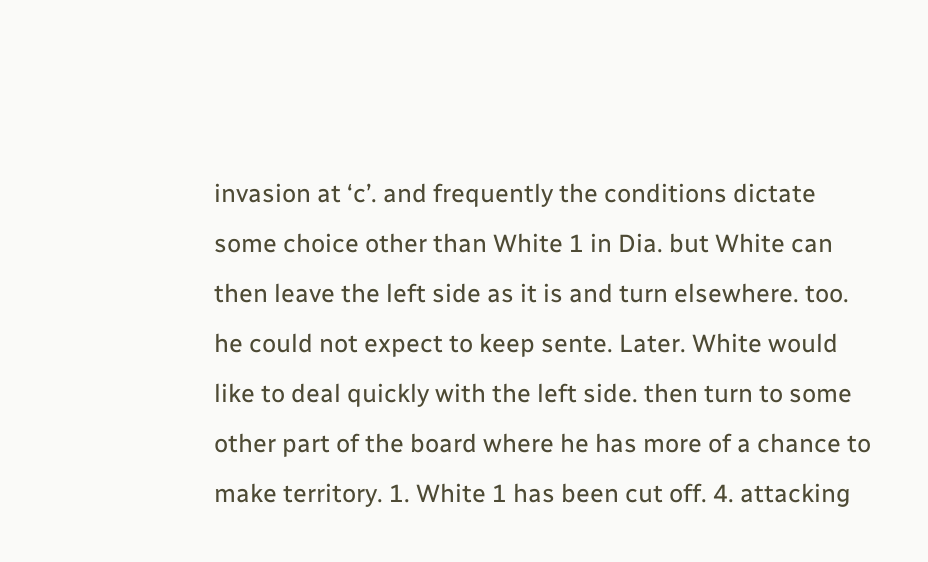invasion at ‘c’. and frequently the conditions dictate some choice other than White 1 in Dia. but White can then leave the left side as it is and turn elsewhere. too. he could not expect to keep sente. Later. White would like to deal quickly with the left side. then turn to some other part of the board where he has more of a chance to make territory. 1. White 1 has been cut off. 4. attacking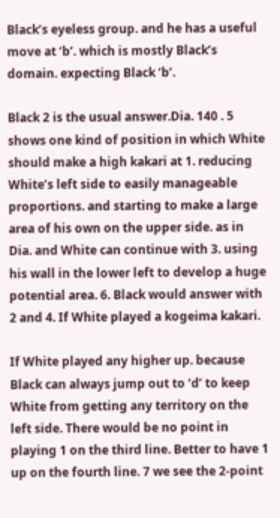Black’s eyeless group. and he has a useful move at ‘b’. which is mostly Black’s domain. expecting Black ‘b’.

Black 2 is the usual answer.Dia. 140 . 5 shows one kind of position in which White should make a high kakari at 1. reducing White’s left side to easily manageable proportions. and starting to make a large area of his own on the upper side. as in Dia. and White can continue with 3. using his wall in the lower left to develop a huge potential area. 6. Black would answer with 2 and 4. If White played a kogeima kakari.

If White played any higher up. because Black can always jump out to ‘d’ to keep White from getting any territory on the left side. There would be no point in playing 1 on the third line. Better to have 1 up on the fourth line. 7 we see the 2-point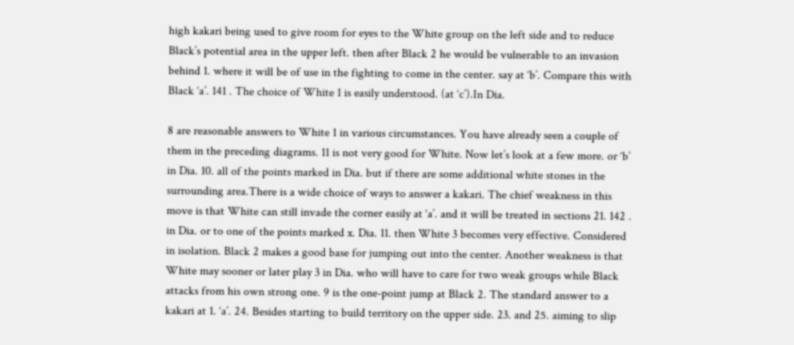high kakari being used to give room for eyes to the White group on the left side and to reduce Black’s potential area in the upper left. then after Black 2 he would be vulnerable to an invasion behind 1. where it will be of use in the fighting to come in the center. say at ‘b’. Compare this with Black ‘a’. 141 . The choice of White 1 is easily understood. (at ‘c’).In Dia.

8 are reasonable answers to White 1 in various circumstances. You have already seen a couple of them in the preceding diagrams. 11 is not very good for White. Now let’s look at a few more. or ‘b’ in Dia. 10. all of the points marked in Dia. but if there are some additional white stones in the surrounding area.There is a wide choice of ways to answer a kakari. The chief weakness in this move is that White can still invade the corner easily at ‘a’. and it will be treated in sections 21. 142 . in Dia. or to one of the points marked x. Dia. 11. then White 3 becomes very effective. Considered in isolation. Black 2 makes a good base for jumping out into the center. Another weakness is that White may sooner or later play 3 in Dia. who will have to care for two weak groups while Black attacks from his own strong one. 9 is the one-point jump at Black 2. The standard answer to a kakari at 1. ‘a’. 24. Besides starting to build territory on the upper side. 23. and 25. aiming to slip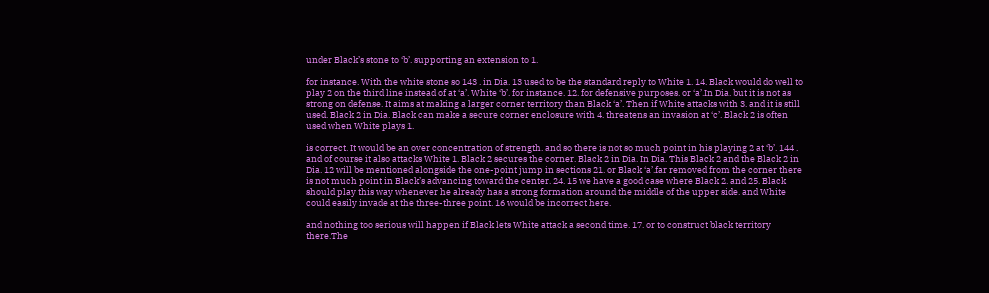under Black’s stone to ‘b’. supporting an extension to 1.

for instance. With the white stone so 143 . in Dia. 13 used to be the standard reply to White 1. 14. Black would do well to play 2 on the third line instead of at ‘a’. White ‘b’. for instance. 12. for defensive purposes. or ‘a’.In Dia. but it is not as strong on defense. It aims at making a larger corner territory than Black ‘a’. Then if White attacks with 3. and it is still used. Black 2 in Dia. Black can make a secure corner enclosure with 4. threatens an invasion at ‘c’. Black 2 is often used when White plays 1.

is correct. It would be an over concentration of strength. and so there is not so much point in his playing 2 at ‘b’. 144 . and of course it also attacks White 1. Black 2 secures the corner. Black 2 in Dia. In Dia. This Black 2 and the Black 2 in Dia. 12 will be mentioned alongside the one-point jump in sections 21. or Black ‘a’.far removed from the corner there is not much point in Black’s advancing toward the center. 24. 15 we have a good case where Black 2. and 25. Black should play this way whenever he already has a strong formation around the middle of the upper side. and White could easily invade at the three-three point. 16 would be incorrect here.

and nothing too serious will happen if Black lets White attack a second time. 17. or to construct black territory there.The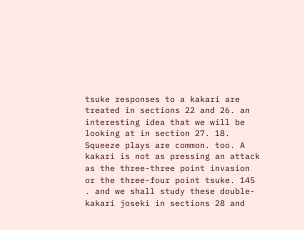tsuke responses to a kakari are treated in sections 22 and 26. an interesting idea that we will be looking at in section 27. 18. Squeeze plays are common. too. A kakari is not as pressing an attack as the three-three point invasion or the three-four point tsuke. 145 . and we shall study these double-kakari joseki in sections 28 and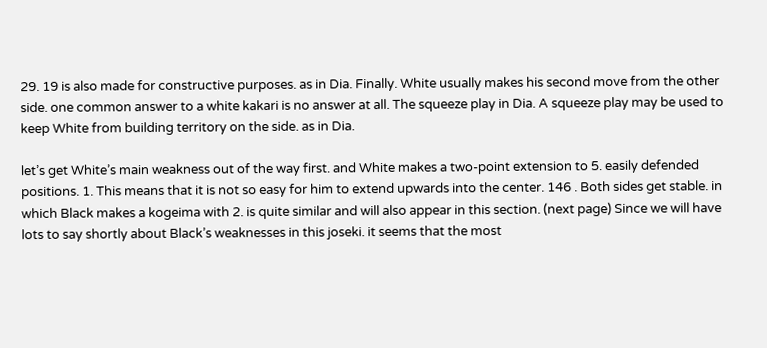29. 19 is also made for constructive purposes. as in Dia. Finally. White usually makes his second move from the other side. one common answer to a white kakari is no answer at all. The squeeze play in Dia. A squeeze play may be used to keep White from building territory on the side. as in Dia.

let’s get White’s main weakness out of the way first. and White makes a two-point extension to 5. easily defended positions. 1. This means that it is not so easy for him to extend upwards into the center. 146 . Both sides get stable. in which Black makes a kogeima with 2. is quite similar and will also appear in this section. (next page) Since we will have lots to say shortly about Black’s weaknesses in this joseki. it seems that the most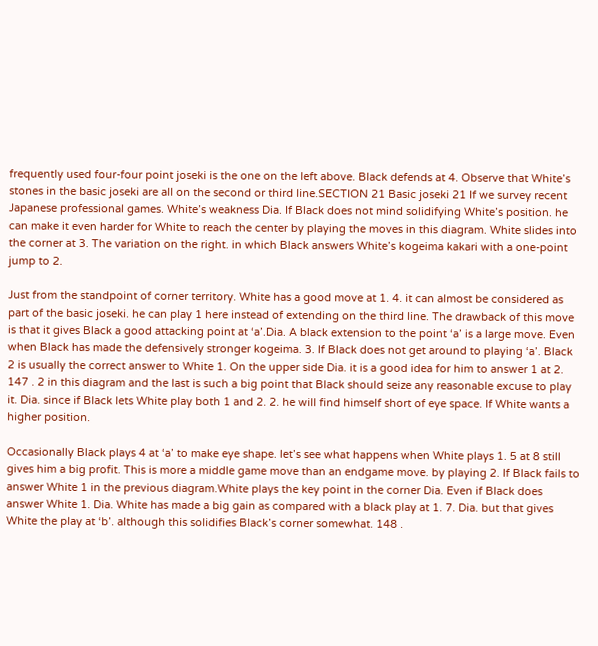frequently used four-four point joseki is the one on the left above. Black defends at 4. Observe that White’s stones in the basic joseki are all on the second or third line.SECTION 21 Basic joseki 21 If we survey recent Japanese professional games. White’s weakness Dia. If Black does not mind solidifying White’s position. he can make it even harder for White to reach the center by playing the moves in this diagram. White slides into the corner at 3. The variation on the right. in which Black answers White’s kogeima kakari with a one-point jump to 2.

Just from the standpoint of corner territory. White has a good move at 1. 4. it can almost be considered as part of the basic joseki. he can play 1 here instead of extending on the third line. The drawback of this move is that it gives Black a good attacking point at ‘a’.Dia. A black extension to the point ‘a’ is a large move. Even when Black has made the defensively stronger kogeima. 3. If Black does not get around to playing ‘a’. Black 2 is usually the correct answer to White 1. On the upper side Dia. it is a good idea for him to answer 1 at 2. 147 . 2 in this diagram and the last is such a big point that Black should seize any reasonable excuse to play it. Dia. since if Black lets White play both 1 and 2. 2. he will find himself short of eye space. If White wants a higher position.

Occasionally Black plays 4 at ‘a’ to make eye shape. let’s see what happens when White plays 1. 5 at 8 still gives him a big profit. This is more a middle game move than an endgame move. by playing 2. If Black fails to answer White 1 in the previous diagram.White plays the key point in the corner Dia. Even if Black does answer White 1. Dia. White has made a big gain as compared with a black play at 1. 7. Dia. but that gives White the play at ‘b’. although this solidifies Black’s corner somewhat. 148 .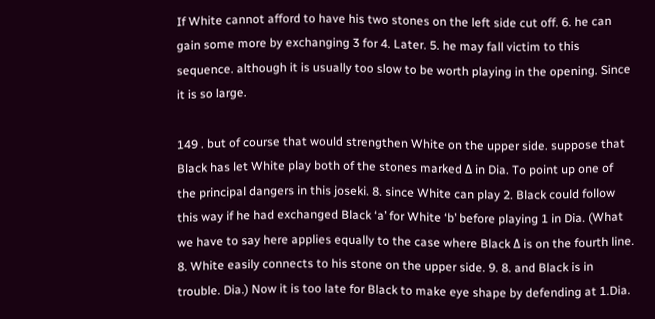If White cannot afford to have his two stones on the left side cut off. 6. he can gain some more by exchanging 3 for 4. Later. 5. he may fall victim to this sequence. although it is usually too slow to be worth playing in the opening. Since it is so large.

149 . but of course that would strengthen White on the upper side. suppose that Black has let White play both of the stones marked Δ in Dia. To point up one of the principal dangers in this joseki. 8. since White can play 2. Black could follow this way if he had exchanged Black ‘a’ for White ‘b’ before playing 1 in Dia. (What we have to say here applies equally to the case where Black Δ is on the fourth line. 8. White easily connects to his stone on the upper side. 9. 8. and Black is in trouble. Dia.) Now it is too late for Black to make eye shape by defending at 1.Dia.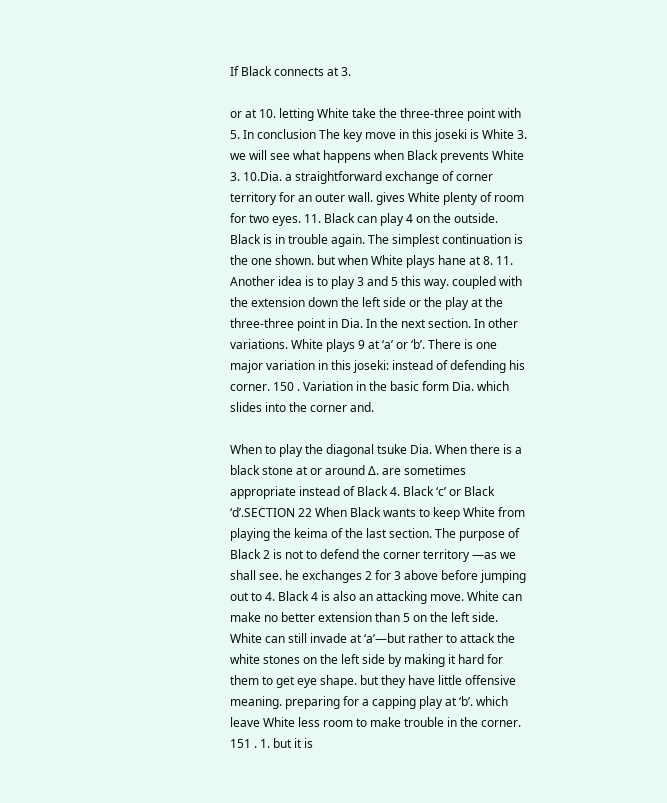If Black connects at 3.

or at 10. letting White take the three-three point with 5. In conclusion The key move in this joseki is White 3. we will see what happens when Black prevents White 3. 10.Dia. a straightforward exchange of corner territory for an outer wall. gives White plenty of room for two eyes. 11. Black can play 4 on the outside. Black is in trouble again. The simplest continuation is the one shown. but when White plays hane at 8. 11. Another idea is to play 3 and 5 this way. coupled with the extension down the left side or the play at the three-three point in Dia. In the next section. In other variations. White plays 9 at ‘a’ or ‘b’. There is one major variation in this joseki: instead of defending his corner. 150 . Variation in the basic form Dia. which slides into the corner and.

When to play the diagonal tsuke Dia. When there is a black stone at or around Δ. are sometimes appropriate instead of Black 4. Black ‘c’ or Black ‘d’.SECTION 22 When Black wants to keep White from playing the keima of the last section. The purpose of Black 2 is not to defend the corner territory —as we shall see. he exchanges 2 for 3 above before jumping out to 4. Black 4 is also an attacking move. White can make no better extension than 5 on the left side. White can still invade at ‘a’—but rather to attack the white stones on the left side by making it hard for them to get eye shape. but they have little offensive meaning. preparing for a capping play at ‘b’. which leave White less room to make trouble in the corner. 151 . 1. but it is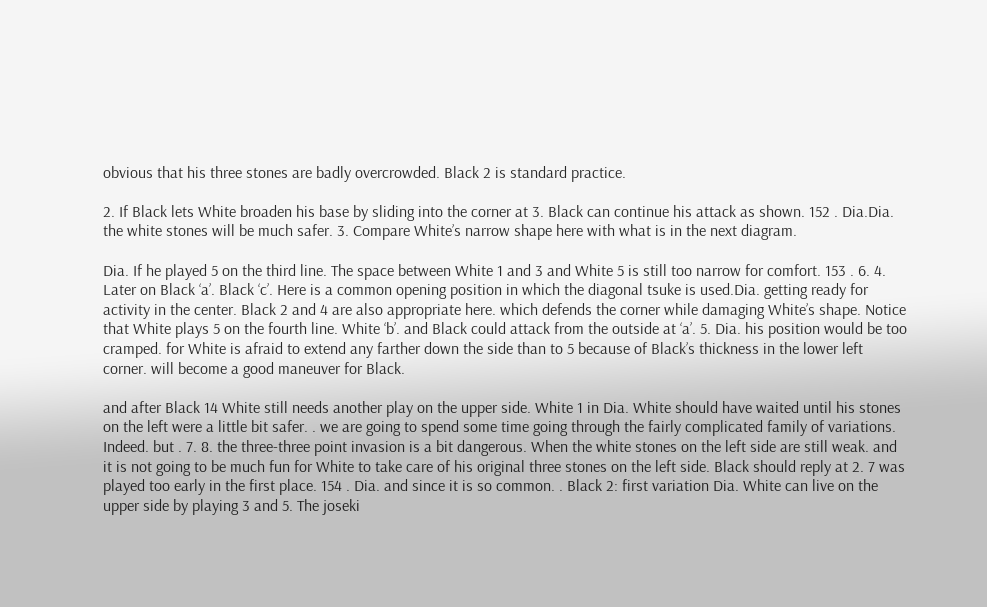obvious that his three stones are badly overcrowded. Black 2 is standard practice.

2. If Black lets White broaden his base by sliding into the corner at 3. Black can continue his attack as shown. 152 . Dia.Dia. the white stones will be much safer. 3. Compare White’s narrow shape here with what is in the next diagram.

Dia. If he played 5 on the third line. The space between White 1 and 3 and White 5 is still too narrow for comfort. 153 . 6. 4. Later on Black ‘a’. Black ‘c’. Here is a common opening position in which the diagonal tsuke is used.Dia. getting ready for activity in the center. Black 2 and 4 are also appropriate here. which defends the corner while damaging White’s shape. Notice that White plays 5 on the fourth line. White ‘b’. and Black could attack from the outside at ‘a’. 5. Dia. his position would be too cramped. for White is afraid to extend any farther down the side than to 5 because of Black’s thickness in the lower left corner. will become a good maneuver for Black.

and after Black 14 White still needs another play on the upper side. White 1 in Dia. White should have waited until his stones on the left were a little bit safer. . we are going to spend some time going through the fairly complicated family of variations. Indeed. but . 7. 8. the three-three point invasion is a bit dangerous. When the white stones on the left side are still weak. and it is not going to be much fun for White to take care of his original three stones on the left side. Black should reply at 2. 7 was played too early in the first place. 154 . Dia. and since it is so common. . Black 2: first variation Dia. White can live on the upper side by playing 3 and 5. The joseki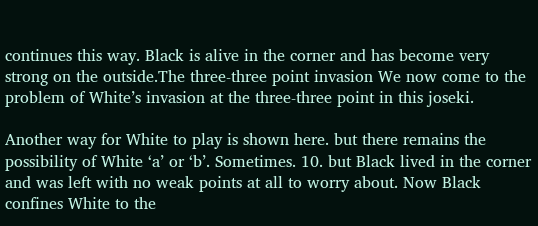continues this way. Black is alive in the corner and has become very strong on the outside.The three-three point invasion We now come to the problem of White’s invasion at the three-three point in this joseki.

Another way for White to play is shown here. but there remains the possibility of White ‘a’ or ‘b’. Sometimes. 10. but Black lived in the corner and was left with no weak points at all to worry about. Now Black confines White to the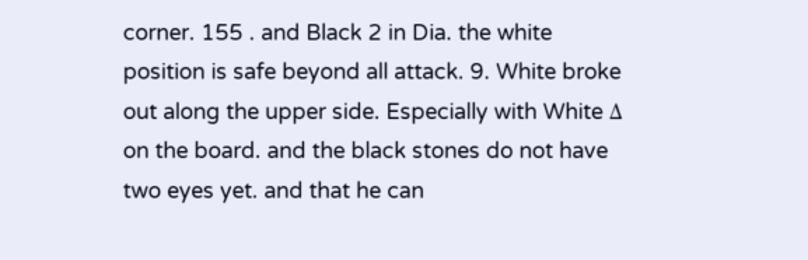corner. 155 . and Black 2 in Dia. the white position is safe beyond all attack. 9. White broke out along the upper side. Especially with White Δ on the board. and the black stones do not have two eyes yet. and that he can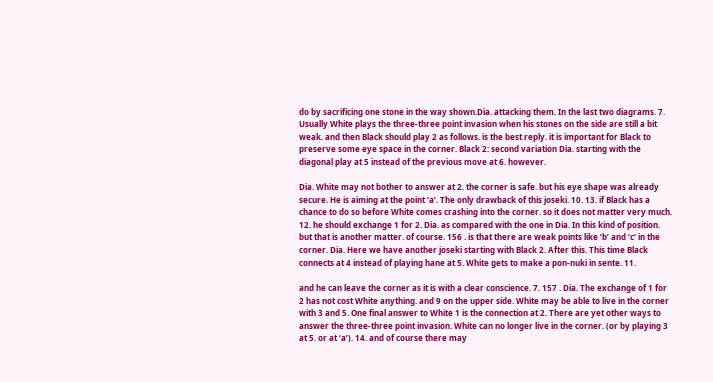do by sacrificing one stone in the way shown.Dia. attacking them. In the last two diagrams. 7. Usually White plays the three-three point invasion when his stones on the side are still a bit weak. and then Black should play 2 as follows. is the best reply. it is important for Black to preserve some eye space in the corner. Black 2: second variation Dia. starting with the diagonal play at 5 instead of the previous move at 6. however.

Dia. White may not bother to answer at 2. the corner is safe. but his eye shape was already secure. He is aiming at the point ‘a’. The only drawback of this joseki. 10. 13. if Black has a chance to do so before White comes crashing into the corner. so it does not matter very much. 12. he should exchange 1 for 2. Dia. as compared with the one in Dia. In this kind of position. but that is another matter. of course. 156 . is that there are weak points like ‘b’ and ‘c’ in the corner. Dia. Here we have another joseki starting with Black 2. After this. This time Black connects at 4 instead of playing hane at 5. White gets to make a pon-nuki in sente. 11.

and he can leave the corner as it is with a clear conscience. 7. 157 . Dia. The exchange of 1 for 2 has not cost White anything. and 9 on the upper side. White may be able to live in the corner with 3 and 5. One final answer to White 1 is the connection at 2. There are yet other ways to answer the three-three point invasion. White can no longer live in the corner. (or by playing 3 at 5. or at ‘a’). 14. and of course there may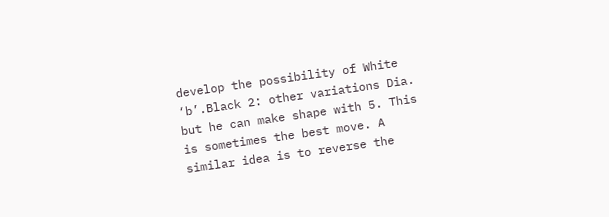develop the possibility of White ‘b’.Black 2: other variations Dia. but he can make shape with 5. This is sometimes the best move. A similar idea is to reverse the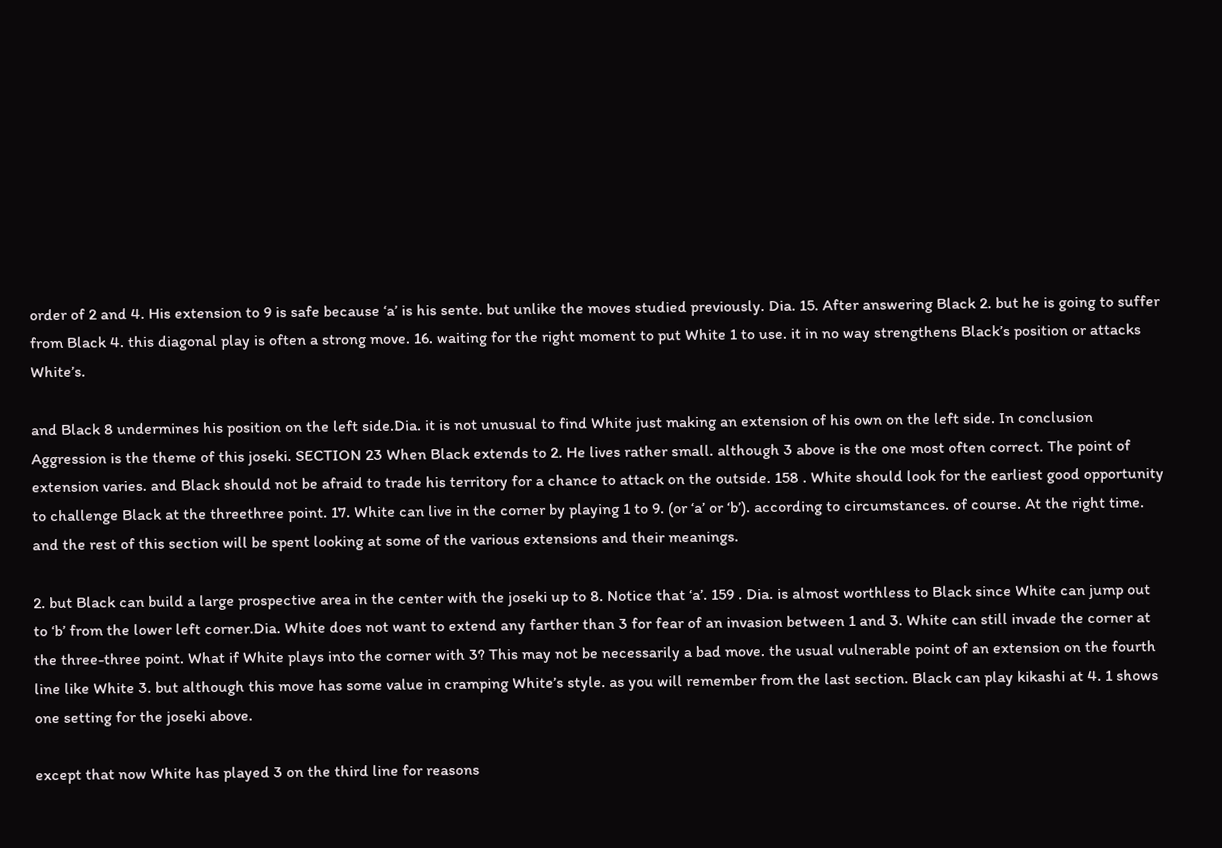order of 2 and 4. His extension to 9 is safe because ‘a’ is his sente. but unlike the moves studied previously. Dia. 15. After answering Black 2. but he is going to suffer from Black 4. this diagonal play is often a strong move. 16. waiting for the right moment to put White 1 to use. it in no way strengthens Black’s position or attacks White’s.

and Black 8 undermines his position on the left side.Dia. it is not unusual to find White just making an extension of his own on the left side. In conclusion Aggression is the theme of this joseki. SECTION 23 When Black extends to 2. He lives rather small. although 3 above is the one most often correct. The point of extension varies. and Black should not be afraid to trade his territory for a chance to attack on the outside. 158 . White should look for the earliest good opportunity to challenge Black at the threethree point. 17. White can live in the corner by playing 1 to 9. (or ‘a’ or ‘b’). according to circumstances. of course. At the right time. and the rest of this section will be spent looking at some of the various extensions and their meanings.

2. but Black can build a large prospective area in the center with the joseki up to 8. Notice that ‘a’. 159 . Dia. is almost worthless to Black since White can jump out to ‘b’ from the lower left corner.Dia. White does not want to extend any farther than 3 for fear of an invasion between 1 and 3. White can still invade the corner at the three-three point. What if White plays into the corner with 3? This may not be necessarily a bad move. the usual vulnerable point of an extension on the fourth line like White 3. but although this move has some value in cramping White’s style. as you will remember from the last section. Black can play kikashi at 4. 1 shows one setting for the joseki above.

except that now White has played 3 on the third line for reasons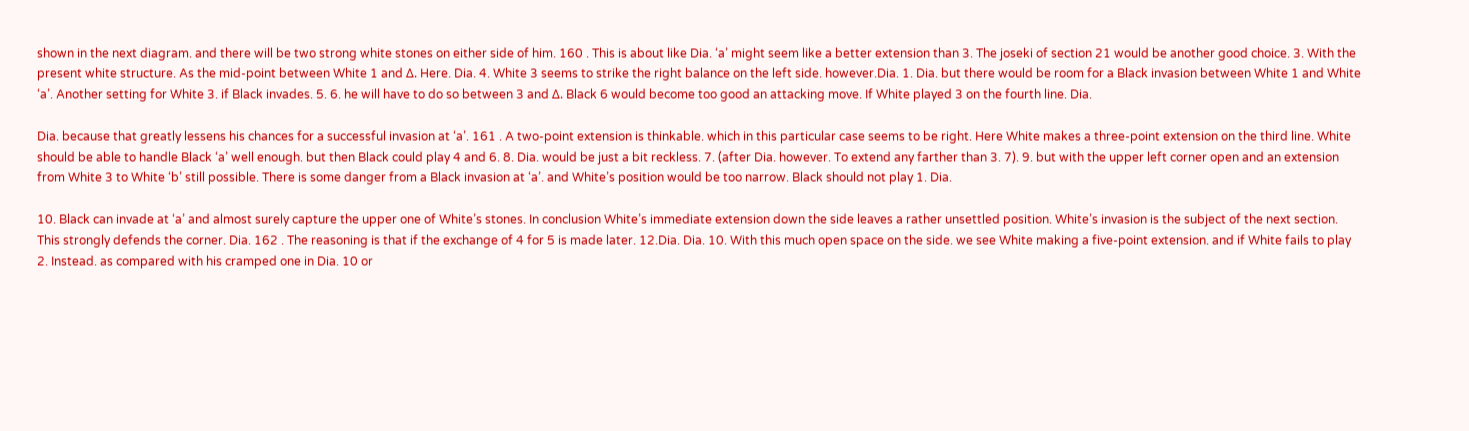shown in the next diagram. and there will be two strong white stones on either side of him. 160 . This is about like Dia. ‘a’ might seem like a better extension than 3. The joseki of section 21 would be another good choice. 3. With the present white structure. As the mid-point between White 1 and Δ. Here. Dia. 4. White 3 seems to strike the right balance on the left side. however.Dia. 1. Dia. but there would be room for a Black invasion between White 1 and White ‘a’. Another setting for White 3. if Black invades. 5. 6. he will have to do so between 3 and Δ. Black 6 would become too good an attacking move. If White played 3 on the fourth line. Dia.

Dia. because that greatly lessens his chances for a successful invasion at ‘a’. 161 . A two-point extension is thinkable. which in this particular case seems to be right. Here White makes a three-point extension on the third line. White should be able to handle Black ‘a’ well enough. but then Black could play 4 and 6. 8. Dia. would be just a bit reckless. 7. (after Dia. however. To extend any farther than 3. 7). 9. but with the upper left corner open and an extension from White 3 to White ‘b’ still possible. There is some danger from a Black invasion at ‘a’. and White’s position would be too narrow. Black should not play 1. Dia.

10. Black can invade at ‘a’ and almost surely capture the upper one of White’s stones. In conclusion White’s immediate extension down the side leaves a rather unsettled position. White’s invasion is the subject of the next section. This strongly defends the corner. Dia. 162 . The reasoning is that if the exchange of 4 for 5 is made later. 12.Dia. Dia. 10. With this much open space on the side. we see White making a five-point extension. and if White fails to play 2. Instead. as compared with his cramped one in Dia. 10 or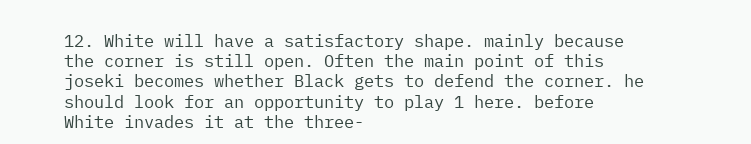12. White will have a satisfactory shape. mainly because the corner is still open. Often the main point of this joseki becomes whether Black gets to defend the corner. he should look for an opportunity to play 1 here. before White invades it at the three-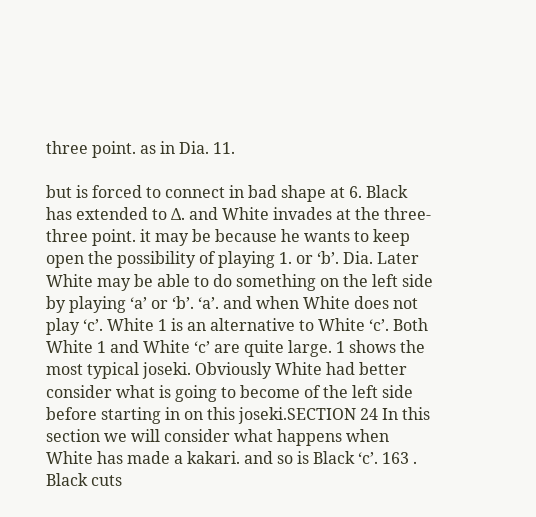three point. as in Dia. 11.

but is forced to connect in bad shape at 6. Black has extended to Δ. and White invades at the three-three point. it may be because he wants to keep open the possibility of playing 1. or ‘b’. Dia. Later White may be able to do something on the left side by playing ‘a’ or ‘b’. ‘a’. and when White does not play ‘c’. White 1 is an alternative to White ‘c’. Both White 1 and White ‘c’ are quite large. 1 shows the most typical joseki. Obviously White had better consider what is going to become of the left side before starting in on this joseki.SECTION 24 In this section we will consider what happens when White has made a kakari. and so is Black ‘c’. 163 . Black cuts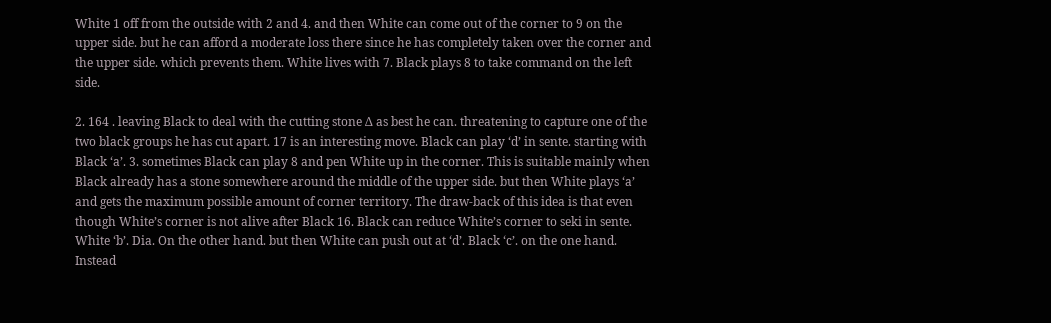White 1 off from the outside with 2 and 4. and then White can come out of the corner to 9 on the upper side. but he can afford a moderate loss there since he has completely taken over the corner and the upper side. which prevents them. White lives with 7. Black plays 8 to take command on the left side.

2. 164 . leaving Black to deal with the cutting stone Δ as best he can. threatening to capture one of the two black groups he has cut apart. 17 is an interesting move. Black can play ‘d’ in sente. starting with Black ‘a’. 3. sometimes Black can play 8 and pen White up in the corner. This is suitable mainly when Black already has a stone somewhere around the middle of the upper side. but then White plays ‘a’ and gets the maximum possible amount of corner territory. The draw-back of this idea is that even though White’s corner is not alive after Black 16. Black can reduce White’s corner to seki in sente. White ‘b’. Dia. On the other hand. but then White can push out at ‘d’. Black ‘c’. on the one hand. Instead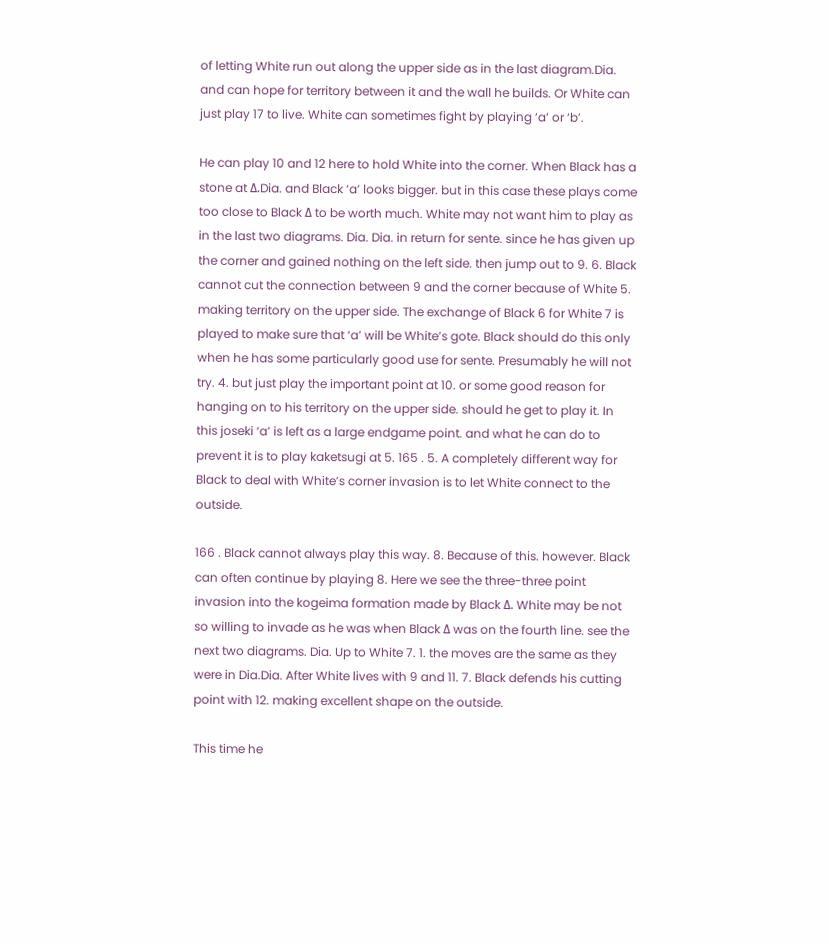of letting White run out along the upper side as in the last diagram.Dia. and can hope for territory between it and the wall he builds. Or White can just play 17 to live. White can sometimes fight by playing ‘a’ or ‘b’.

He can play 10 and 12 here to hold White into the corner. When Black has a stone at Δ.Dia. and Black ‘a’ looks bigger. but in this case these plays come too close to Black Δ to be worth much. White may not want him to play as in the last two diagrams. Dia. Dia. in return for sente. since he has given up the corner and gained nothing on the left side. then jump out to 9. 6. Black cannot cut the connection between 9 and the corner because of White 5. making territory on the upper side. The exchange of Black 6 for White 7 is played to make sure that ‘a’ will be White’s gote. Black should do this only when he has some particularly good use for sente. Presumably he will not try. 4. but just play the important point at 10. or some good reason for hanging on to his territory on the upper side. should he get to play it. In this joseki ‘a’ is left as a large endgame point. and what he can do to prevent it is to play kaketsugi at 5. 165 . 5. A completely different way for Black to deal with White’s corner invasion is to let White connect to the outside.

166 . Black cannot always play this way. 8. Because of this. however. Black can often continue by playing 8. Here we see the three-three point invasion into the kogeima formation made by Black Δ. White may be not so willing to invade as he was when Black Δ was on the fourth line. see the next two diagrams. Dia. Up to White 7. 1. the moves are the same as they were in Dia.Dia. After White lives with 9 and 11. 7. Black defends his cutting point with 12. making excellent shape on the outside.

This time he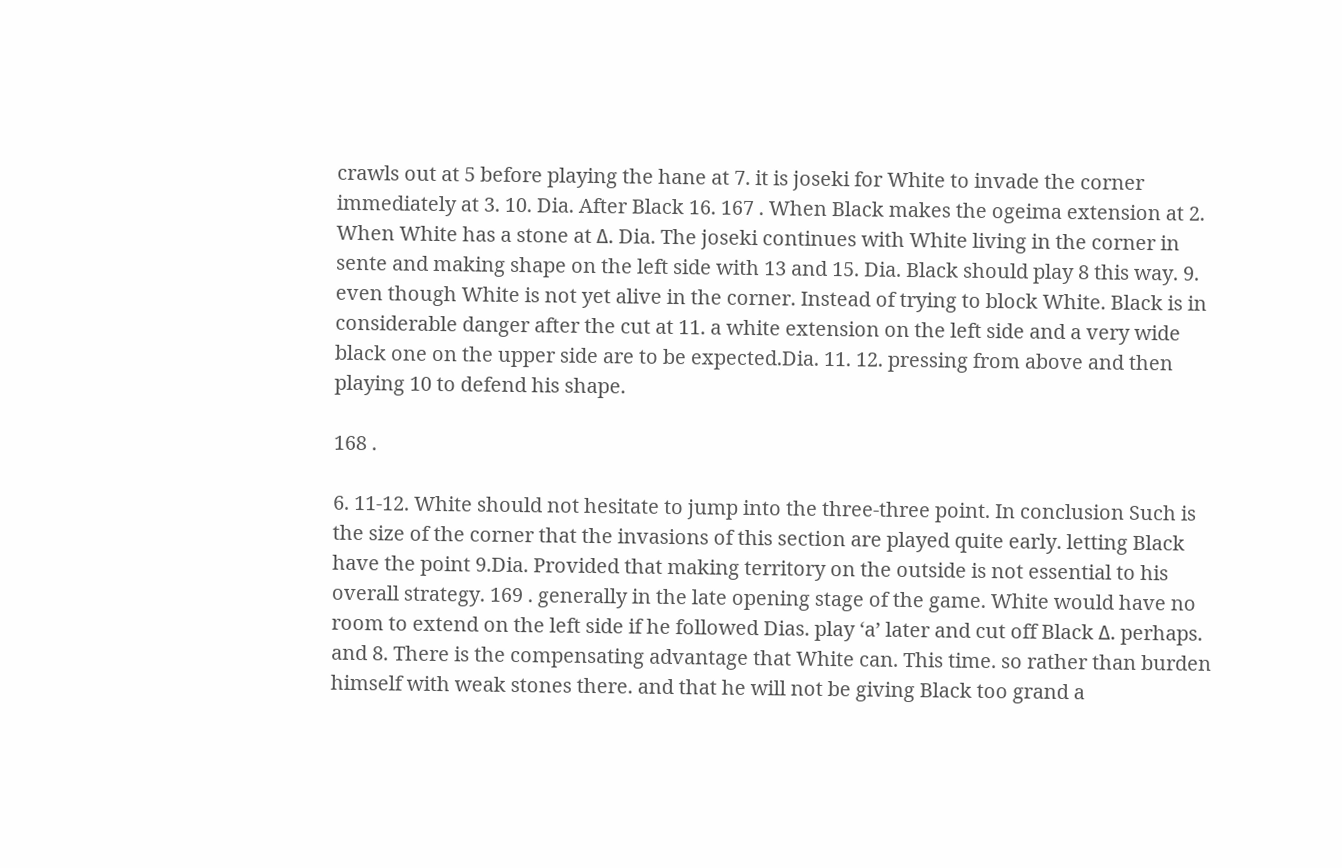crawls out at 5 before playing the hane at 7. it is joseki for White to invade the corner immediately at 3. 10. Dia. After Black 16. 167 . When Black makes the ogeima extension at 2. When White has a stone at Δ. Dia. The joseki continues with White living in the corner in sente and making shape on the left side with 13 and 15. Dia. Black should play 8 this way. 9. even though White is not yet alive in the corner. Instead of trying to block White. Black is in considerable danger after the cut at 11. a white extension on the left side and a very wide black one on the upper side are to be expected.Dia. 11. 12. pressing from above and then playing 10 to defend his shape.

168 .

6. 11-12. White should not hesitate to jump into the three-three point. In conclusion Such is the size of the corner that the invasions of this section are played quite early. letting Black have the point 9.Dia. Provided that making territory on the outside is not essential to his overall strategy. 169 . generally in the late opening stage of the game. White would have no room to extend on the left side if he followed Dias. play ‘a’ later and cut off Black Δ. perhaps. and 8. There is the compensating advantage that White can. This time. so rather than burden himself with weak stones there. and that he will not be giving Black too grand a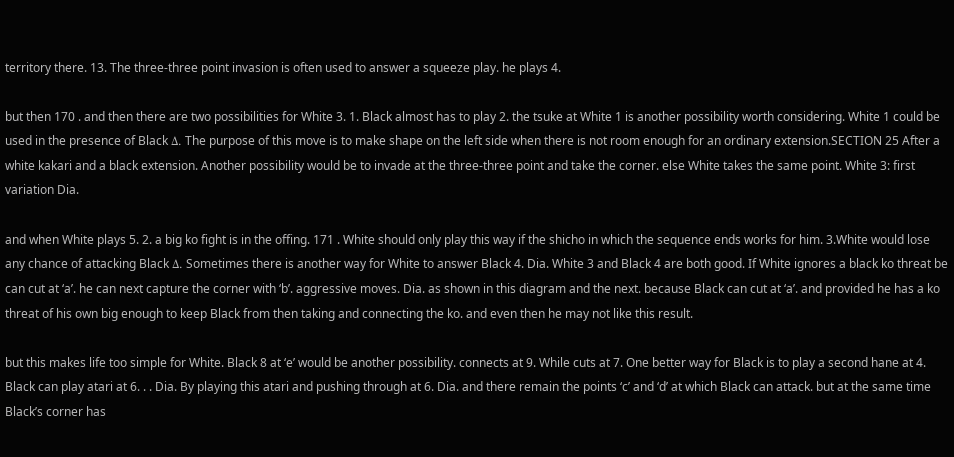territory there. 13. The three-three point invasion is often used to answer a squeeze play. he plays 4.

but then 170 . and then there are two possibilities for White 3. 1. Black almost has to play 2. the tsuke at White 1 is another possibility worth considering. White 1 could be used in the presence of Black Δ. The purpose of this move is to make shape on the left side when there is not room enough for an ordinary extension.SECTION 25 After a white kakari and a black extension. Another possibility would be to invade at the three-three point and take the corner. else White takes the same point. White 3: first variation Dia.

and when White plays 5. 2. a big ko fight is in the offing. 171 . White should only play this way if the shicho in which the sequence ends works for him. 3.White would lose any chance of attacking Black Δ. Sometimes there is another way for White to answer Black 4. Dia. White 3 and Black 4 are both good. If White ignores a black ko threat be can cut at ‘a’. he can next capture the corner with ‘b’. aggressive moves. Dia. as shown in this diagram and the next. because Black can cut at ‘a’. and provided he has a ko threat of his own big enough to keep Black from then taking and connecting the ko. and even then he may not like this result.

but this makes life too simple for White. Black 8 at ‘e’ would be another possibility. connects at 9. While cuts at 7. One better way for Black is to play a second hane at 4. Black can play atari at 6. . . Dia. By playing this atari and pushing through at 6. Dia. and there remain the points ‘c’ and ‘d’ at which Black can attack. but at the same time Black’s corner has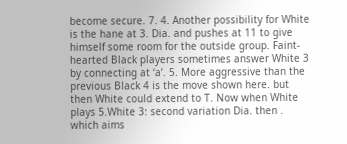become secure. 7. 4. Another possibility for White is the hane at 3. Dia. and pushes at 11 to give himself some room for the outside group. Faint-hearted Black players sometimes answer White 3 by connecting at ‘a’. 5. More aggressive than the previous Black 4 is the move shown here. but then White could extend to T. Now when White plays 5.White 3: second variation Dia. then . which aims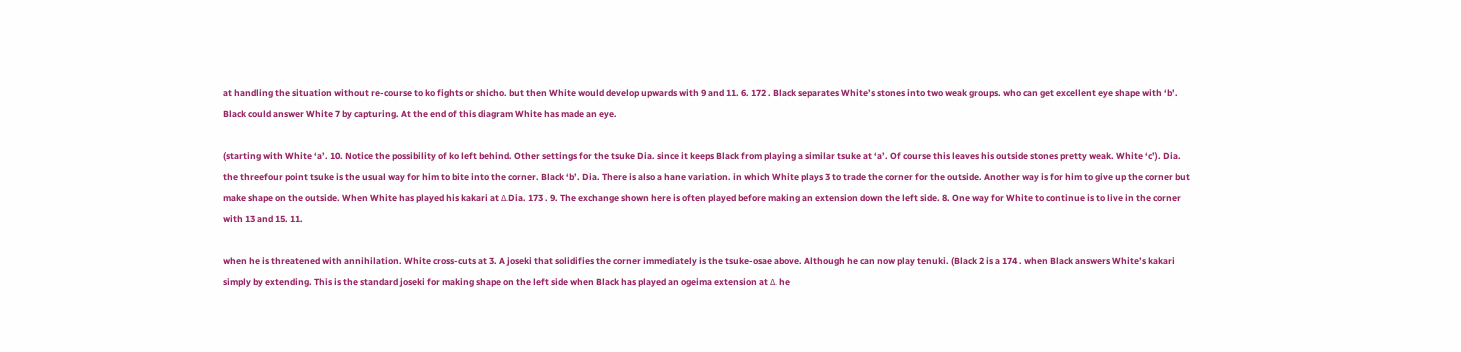at handling the situation without re-course to ko fights or shicho. but then White would develop upwards with 9 and 11. 6. 172 . Black separates White’s stones into two weak groups. who can get excellent eye shape with ‘b’. Black could answer White 7 by capturing. At the end of this diagram White has made an eye.

(starting with White ‘a’. 10. Notice the possibility of ko left behind. Other settings for the tsuke Dia. since it keeps Black from playing a similar tsuke at ‘a’. Of course this leaves his outside stones pretty weak. White ‘c’). Dia. the threefour point tsuke is the usual way for him to bite into the corner. Black ‘b’. Dia. There is also a hane variation. in which White plays 3 to trade the corner for the outside. Another way is for him to give up the corner but make shape on the outside. When White has played his kakari at Δ.Dia. 173 . 9. The exchange shown here is often played before making an extension down the left side. 8. One way for White to continue is to live in the corner with 13 and 15. 11.

when he is threatened with annihilation. White cross-cuts at 3. A joseki that solidifies the corner immediately is the tsuke-osae above. Although he can now play tenuki. (Black 2 is a 174 . when Black answers White’s kakari simply by extending. This is the standard joseki for making shape on the left side when Black has played an ogeima extension at Δ. he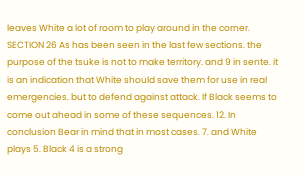leaves White a lot of room to play around in the corner. SECTION 26 As has been seen in the last few sections. the purpose of the tsuke is not to make territory. and 9 in sente. it is an indication that White should save them for use in real emergencies. but to defend against attack. If Black seems to come out ahead in some of these sequences. 12. In conclusion Bear in mind that in most cases. 7. and White plays 5. Black 4 is a strong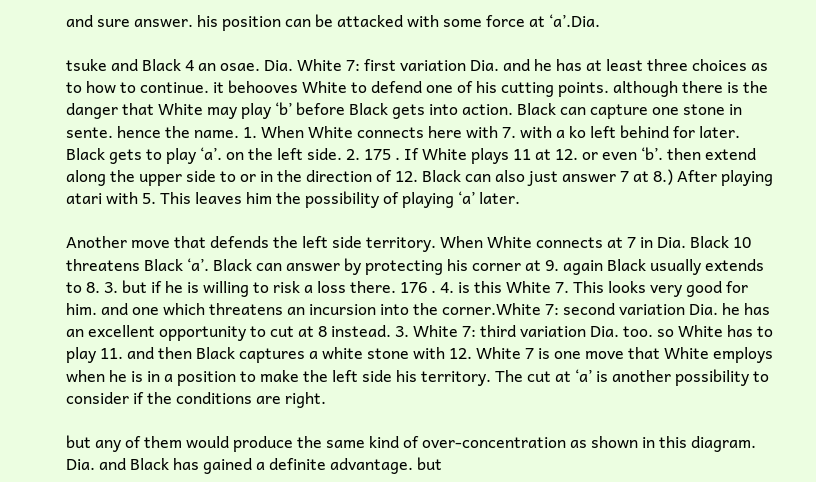and sure answer. his position can be attacked with some force at ‘a’.Dia.

tsuke and Black 4 an osae. Dia. White 7: first variation Dia. and he has at least three choices as to how to continue. it behooves White to defend one of his cutting points. although there is the danger that White may play ‘b’ before Black gets into action. Black can capture one stone in sente. hence the name. 1. When White connects here with 7. with a ko left behind for later. Black gets to play ‘a’. on the left side. 2. 175 . If White plays 11 at 12. or even ‘b’. then extend along the upper side to or in the direction of 12. Black can also just answer 7 at 8.) After playing atari with 5. This leaves him the possibility of playing ‘a’ later.

Another move that defends the left side territory. When White connects at 7 in Dia. Black 10 threatens Black ‘a’. Black can answer by protecting his corner at 9. again Black usually extends to 8. 3. but if he is willing to risk a loss there. 176 . 4. is this White 7. This looks very good for him. and one which threatens an incursion into the corner.White 7: second variation Dia. he has an excellent opportunity to cut at 8 instead. 3. White 7: third variation Dia. too. so White has to play 11. and then Black captures a white stone with 12. White 7 is one move that White employs when he is in a position to make the left side his territory. The cut at ‘a’ is another possibility to consider if the conditions are right.

but any of them would produce the same kind of over-concentration as shown in this diagram. Dia. and Black has gained a definite advantage. but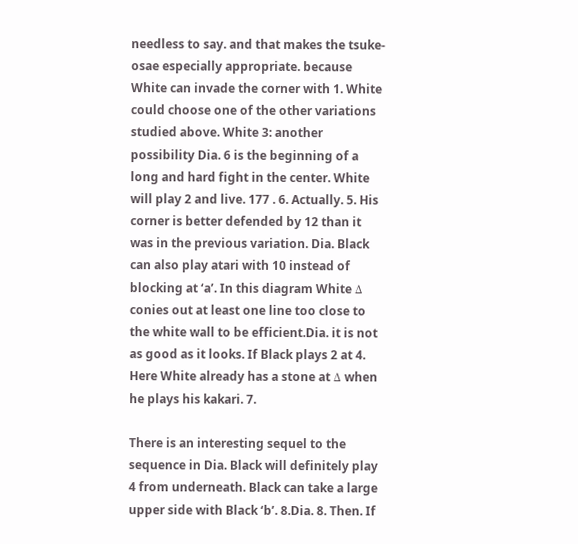needless to say. and that makes the tsuke-osae especially appropriate. because White can invade the corner with 1. White could choose one of the other variations studied above. White 3: another possibility Dia. 6 is the beginning of a long and hard fight in the center. White will play 2 and live. 177 . 6. Actually. 5. His corner is better defended by 12 than it was in the previous variation. Dia. Black can also play atari with 10 instead of blocking at ‘a’. In this diagram White Δ conies out at least one line too close to the white wall to be efficient.Dia. it is not as good as it looks. If Black plays 2 at 4. Here White already has a stone at Δ when he plays his kakari. 7.

There is an interesting sequel to the sequence in Dia. Black will definitely play 4 from underneath. Black can take a large upper side with Black ‘b’. 8.Dia. 8. Then. If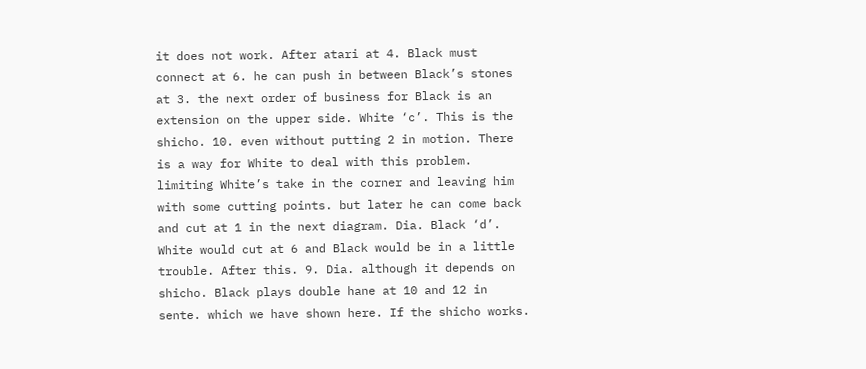it does not work. After atari at 4. Black must connect at 6. he can push in between Black’s stones at 3. the next order of business for Black is an extension on the upper side. White ‘c’. This is the shicho. 10. even without putting 2 in motion. There is a way for White to deal with this problem. limiting White’s take in the corner and leaving him with some cutting points. but later he can come back and cut at 1 in the next diagram. Dia. Black ‘d’. White would cut at 6 and Black would be in a little trouble. After this. 9. Dia. although it depends on shicho. Black plays double hane at 10 and 12 in sente. which we have shown here. If the shicho works.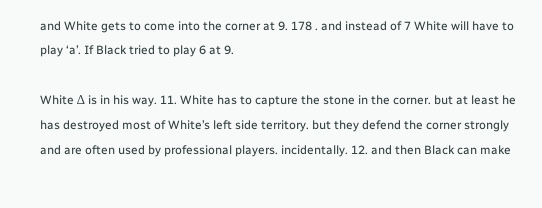and White gets to come into the corner at 9. 178 . and instead of 7 White will have to play ‘a’. If Black tried to play 6 at 9.

White Δ is in his way. 11. White has to capture the stone in the corner. but at least he has destroyed most of White’s left side territory. but they defend the corner strongly and are often used by professional players. incidentally. 12. and then Black can make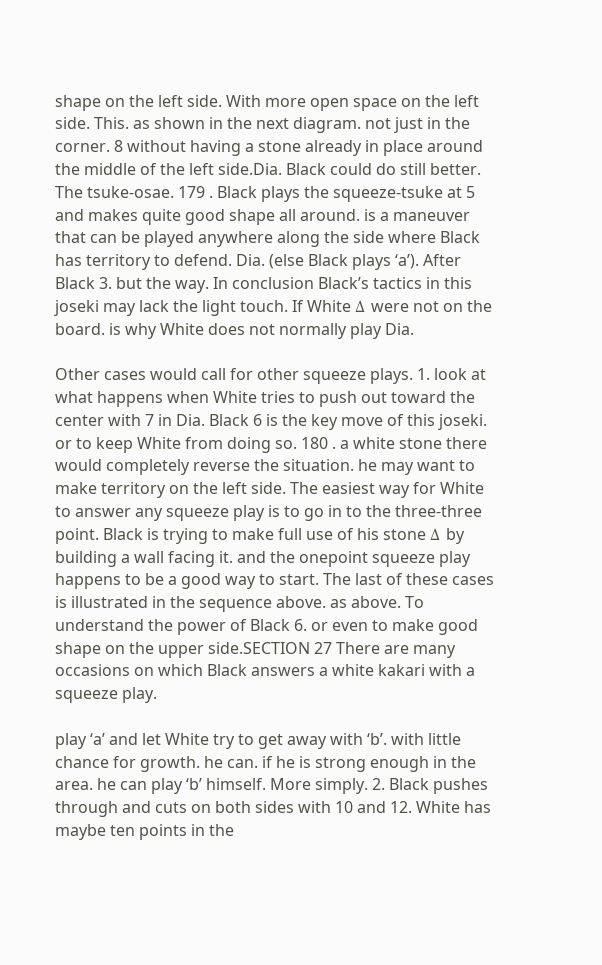shape on the left side. With more open space on the left side. This. as shown in the next diagram. not just in the corner. 8 without having a stone already in place around the middle of the left side.Dia. Black could do still better. The tsuke-osae. 179 . Black plays the squeeze-tsuke at 5 and makes quite good shape all around. is a maneuver that can be played anywhere along the side where Black has territory to defend. Dia. (else Black plays ‘a’). After Black 3. but the way. In conclusion Black’s tactics in this joseki may lack the light touch. If White Δ were not on the board. is why White does not normally play Dia.

Other cases would call for other squeeze plays. 1. look at what happens when White tries to push out toward the center with 7 in Dia. Black 6 is the key move of this joseki. or to keep White from doing so. 180 . a white stone there would completely reverse the situation. he may want to make territory on the left side. The easiest way for White to answer any squeeze play is to go in to the three-three point. Black is trying to make full use of his stone Δ by building a wall facing it. and the onepoint squeeze play happens to be a good way to start. The last of these cases is illustrated in the sequence above. as above. To understand the power of Black 6. or even to make good shape on the upper side.SECTION 27 There are many occasions on which Black answers a white kakari with a squeeze play.

play ‘a’ and let White try to get away with ‘b’. with little chance for growth. he can. if he is strong enough in the area. he can play ‘b’ himself. More simply. 2. Black pushes through and cuts on both sides with 10 and 12. White has maybe ten points in the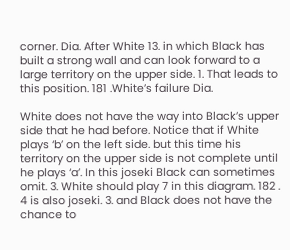corner. Dia. After White 13. in which Black has built a strong wall and can look forward to a large territory on the upper side. 1. That leads to this position. 181 .White’s failure Dia.

White does not have the way into Black’s upper side that he had before. Notice that if White plays ‘b’ on the left side. but this time his territory on the upper side is not complete until he plays ‘a’. In this joseki Black can sometimes omit. 3. White should play 7 in this diagram. 182 . 4 is also joseki. 3. and Black does not have the chance to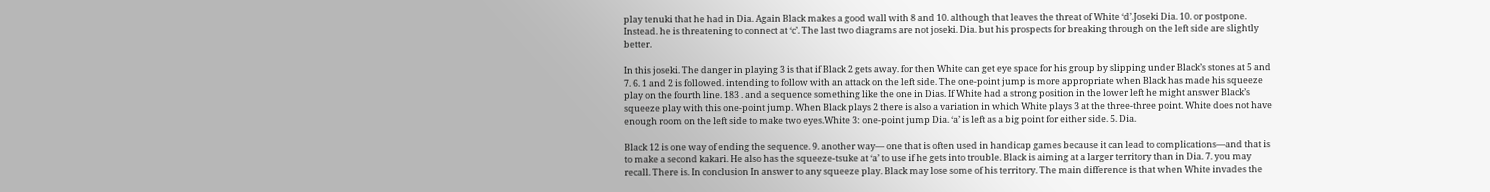play tenuki that he had in Dia. Again Black makes a good wall with 8 and 10. although that leaves the threat of White ‘d’.Joseki Dia. 10. or postpone. Instead. he is threatening to connect at ‘c’. The last two diagrams are not joseki. Dia. but his prospects for breaking through on the left side are slightly better.

In this joseki. The danger in playing 3 is that if Black 2 gets away. for then White can get eye space for his group by slipping under Black’s stones at 5 and 7. 6. 1 and 2 is followed. intending to follow with an attack on the left side. The one-point jump is more appropriate when Black has made his squeeze play on the fourth line. 183 . and a sequence something like the one in Dias. If White had a strong position in the lower left he might answer Black’s squeeze play with this one-point jump. When Black plays 2 there is also a variation in which White plays 3 at the three-three point. White does not have enough room on the left side to make two eyes.White 3: one-point jump Dia. ‘a’ is left as a big point for either side. 5. Dia.

Black 12 is one way of ending the sequence. 9. another way— one that is often used in handicap games because it can lead to complications—and that is to make a second kakari. He also has the squeeze-tsuke at ‘a’ to use if he gets into trouble. Black is aiming at a larger territory than in Dia. 7. you may recall. There is. In conclusion In answer to any squeeze play. Black may lose some of his territory. The main difference is that when White invades the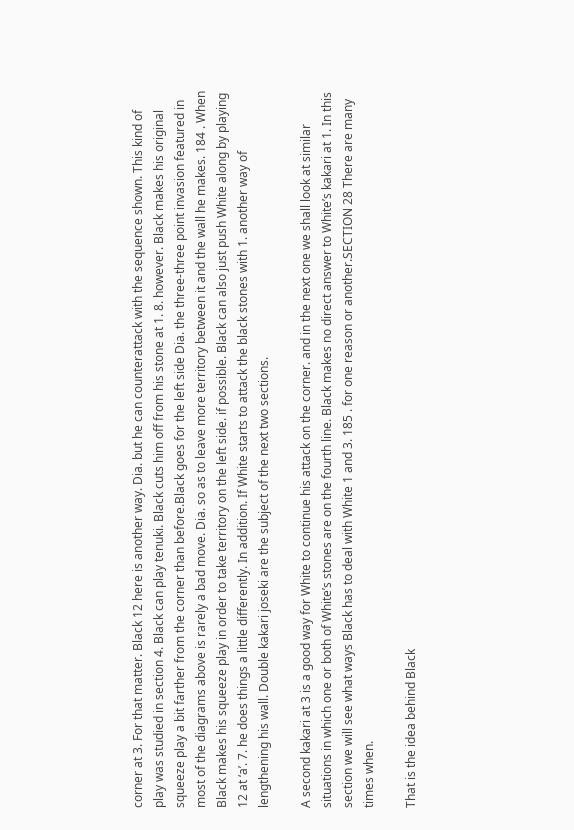corner at 3. For that matter. Black 12 here is another way. Dia. but he can counterattack with the sequence shown. This kind of play was studied in section 4. Black can play tenuki. Black cuts him off from his stone at 1. 8. however. Black makes his original squeeze play a bit farther from the corner than before.Black goes for the left side Dia. the three-three point invasion featured in most of the diagrams above is rarely a bad move. Dia. so as to leave more territory between it and the wall he makes. 184 . When Black makes his squeeze play in order to take territory on the left side. if possible. Black can also just push White along by playing 12 at ‘a’. 7. he does things a little differently. In addition. If White starts to attack the black stones with 1. another way of lengthening his wall. Double kakari joseki are the subject of the next two sections.

A second kakari at 3 is a good way for White to continue his attack on the corner. and in the next one we shall look at similar situations in which one or both of White’s stones are on the fourth line. Black makes no direct answer to White’s kakari at 1. In this section we will see what ways Black has to deal with White 1 and 3. 185 . for one reason or another.SECTION 28 There are many times when.

That is the idea behind Black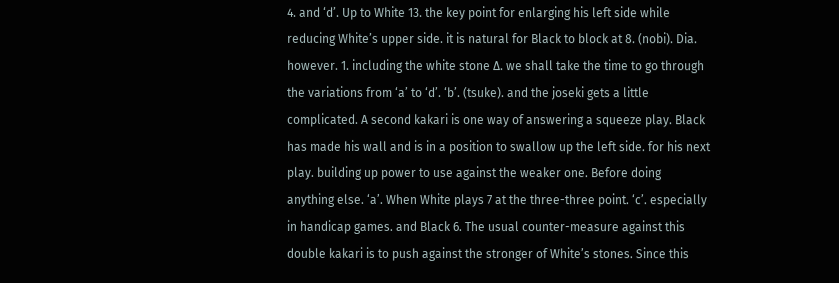4. and ‘d’. Up to White 13. the key point for enlarging his left side while reducing White’s upper side. it is natural for Black to block at 8. (nobi). Dia. however. 1. including the white stone Δ. we shall take the time to go through the variations from ‘a’ to ‘d’. ‘b’. (tsuke). and the joseki gets a little complicated. A second kakari is one way of answering a squeeze play. Black has made his wall and is in a position to swallow up the left side. for his next play. building up power to use against the weaker one. Before doing anything else. ‘a’. When White plays 7 at the three-three point. ‘c’. especially in handicap games. and Black 6. The usual counter-measure against this double kakari is to push against the stronger of White’s stones. Since this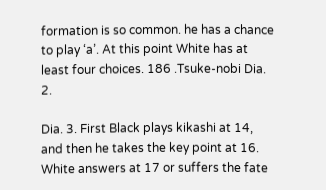formation is so common. he has a chance to play ‘a’. At this point White has at least four choices. 186 .Tsuke-nobi Dia. 2.

Dia. 3. First Black plays kikashi at 14, and then he takes the key point at 16. White answers at 17 or suffers the fate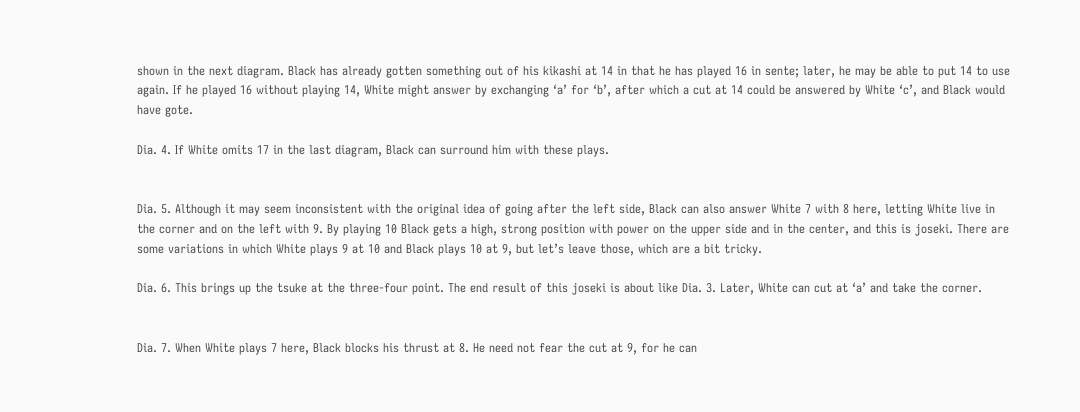shown in the next diagram. Black has already gotten something out of his kikashi at 14 in that he has played 16 in sente; later, he may be able to put 14 to use again. If he played 16 without playing 14, White might answer by exchanging ‘a’ for ‘b’, after which a cut at 14 could be answered by White ‘c’, and Black would have gote.

Dia. 4. If White omits 17 in the last diagram, Black can surround him with these plays.


Dia. 5. Although it may seem inconsistent with the original idea of going after the left side, Black can also answer White 7 with 8 here, letting White live in the corner and on the left with 9. By playing 10 Black gets a high, strong position with power on the upper side and in the center, and this is joseki. There are some variations in which White plays 9 at 10 and Black plays 10 at 9, but let’s leave those, which are a bit tricky.

Dia. 6. This brings up the tsuke at the three-four point. The end result of this joseki is about like Dia. 3. Later, White can cut at ‘a’ and take the corner.


Dia. 7. When White plays 7 here, Black blocks his thrust at 8. He need not fear the cut at 9, for he can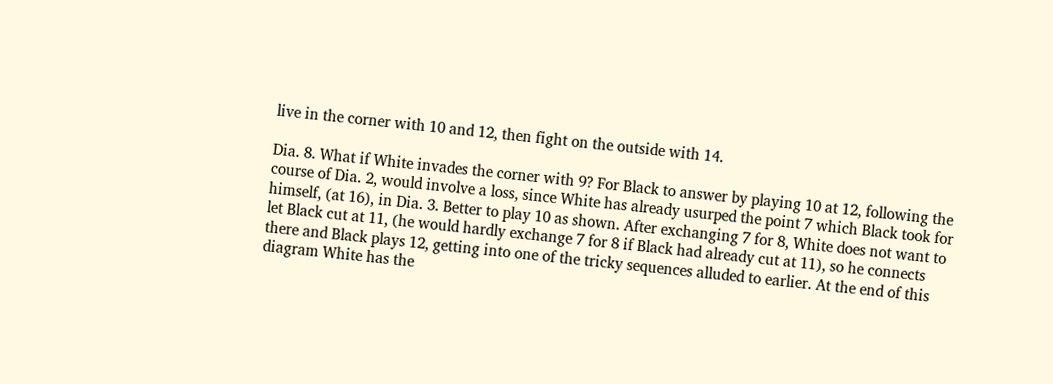live in the corner with 10 and 12, then fight on the outside with 14.

Dia. 8. What if White invades the corner with 9? For Black to answer by playing 10 at 12, following the course of Dia. 2, would involve a loss, since White has already usurped the point 7 which Black took for himself, (at 16), in Dia. 3. Better to play 10 as shown. After exchanging 7 for 8, White does not want to let Black cut at 11, (he would hardly exchange 7 for 8 if Black had already cut at 11), so he connects there and Black plays 12, getting into one of the tricky sequences alluded to earlier. At the end of this diagram White has the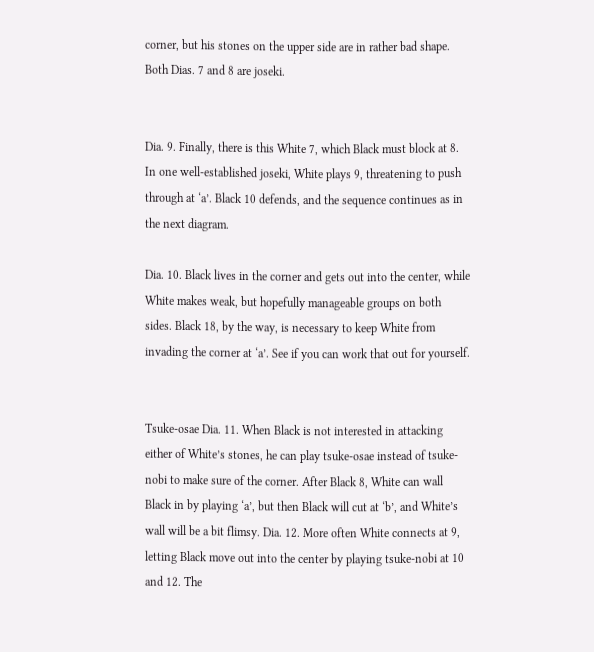corner, but his stones on the upper side are in rather bad shape. Both Dias. 7 and 8 are joseki.


Dia. 9. Finally, there is this White 7, which Black must block at 8. In one well-established joseki, White plays 9, threatening to push through at ‘a’. Black 10 defends, and the sequence continues as in the next diagram.

Dia. 10. Black lives in the corner and gets out into the center, while White makes weak, but hopefully manageable groups on both sides. Black 18, by the way, is necessary to keep White from invading the corner at ‘a’. See if you can work that out for yourself.


Tsuke-osae Dia. 11. When Black is not interested in attacking either of White’s stones, he can play tsuke-osae instead of tsuke-nobi to make sure of the corner. After Black 8, White can wall Black in by playing ‘a’, but then Black will cut at ‘b’, and White’s wall will be a bit flimsy. Dia. 12. More often White connects at 9, letting Black move out into the center by playing tsuke-nobi at 10 and 12. The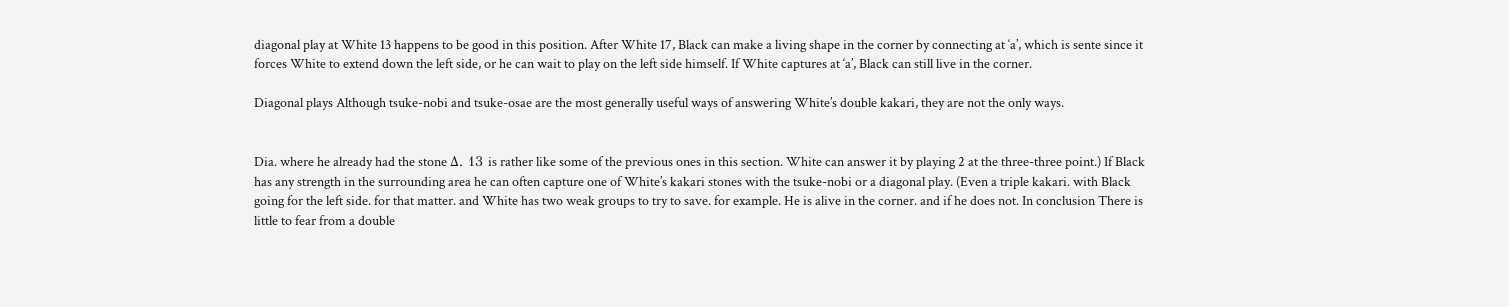diagonal play at White 13 happens to be good in this position. After White 17, Black can make a living shape in the corner by connecting at ‘a’, which is sente since it forces White to extend down the left side, or he can wait to play on the left side himself. If White captures at ‘a’, Black can still live in the corner.

Diagonal plays Although tsuke-nobi and tsuke-osae are the most generally useful ways of answering White’s double kakari, they are not the only ways.


Dia. where he already had the stone Δ. 13 is rather like some of the previous ones in this section. White can answer it by playing 2 at the three-three point.) If Black has any strength in the surrounding area he can often capture one of White’s kakari stones with the tsuke-nobi or a diagonal play. (Even a triple kakari. with Black going for the left side. for that matter. and White has two weak groups to try to save. for example. He is alive in the corner. and if he does not. In conclusion There is little to fear from a double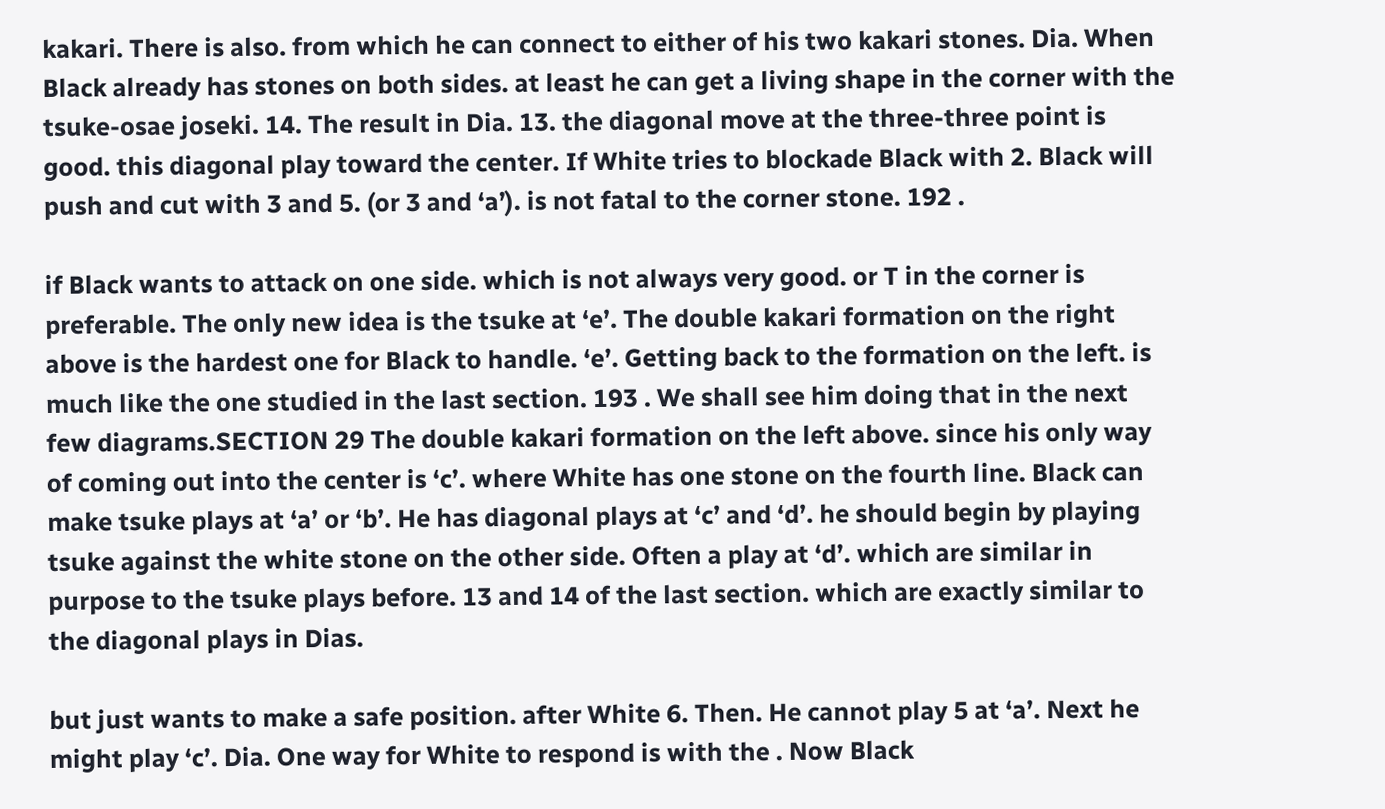kakari. There is also. from which he can connect to either of his two kakari stones. Dia. When Black already has stones on both sides. at least he can get a living shape in the corner with the tsuke-osae joseki. 14. The result in Dia. 13. the diagonal move at the three-three point is good. this diagonal play toward the center. If White tries to blockade Black with 2. Black will push and cut with 3 and 5. (or 3 and ‘a’). is not fatal to the corner stone. 192 .

if Black wants to attack on one side. which is not always very good. or T in the corner is preferable. The only new idea is the tsuke at ‘e’. The double kakari formation on the right above is the hardest one for Black to handle. ‘e’. Getting back to the formation on the left. is much like the one studied in the last section. 193 . We shall see him doing that in the next few diagrams.SECTION 29 The double kakari formation on the left above. since his only way of coming out into the center is ‘c’. where White has one stone on the fourth line. Black can make tsuke plays at ‘a’ or ‘b’. He has diagonal plays at ‘c’ and ‘d’. he should begin by playing tsuke against the white stone on the other side. Often a play at ‘d’. which are similar in purpose to the tsuke plays before. 13 and 14 of the last section. which are exactly similar to the diagonal plays in Dias.

but just wants to make a safe position. after White 6. Then. He cannot play 5 at ‘a’. Next he might play ‘c’. Dia. One way for White to respond is with the . Now Black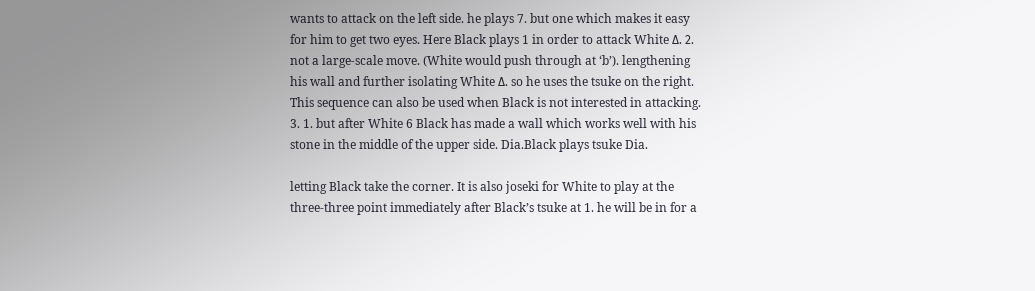wants to attack on the left side. he plays 7. but one which makes it easy for him to get two eyes. Here Black plays 1 in order to attack White Δ. 2. not a large-scale move. (White would push through at ‘b’). lengthening his wall and further isolating White Δ. so he uses the tsuke on the right. This sequence can also be used when Black is not interested in attacking. 3. 1. but after White 6 Black has made a wall which works well with his stone in the middle of the upper side. Dia.Black plays tsuke Dia.

letting Black take the corner. It is also joseki for White to play at the three-three point immediately after Black’s tsuke at 1. he will be in for a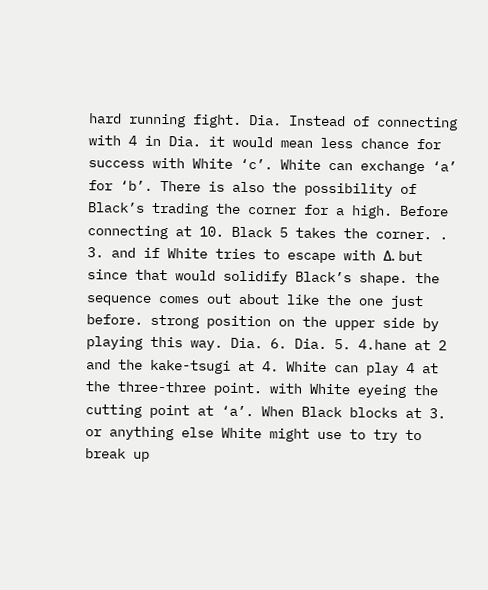hard running fight. Dia. Instead of connecting with 4 in Dia. it would mean less chance for success with White ‘c’. White can exchange ‘a’ for ‘b’. There is also the possibility of Black’s trading the corner for a high. Before connecting at 10. Black 5 takes the corner. . 3. and if White tries to escape with Δ. but since that would solidify Black’s shape. the sequence comes out about like the one just before. strong position on the upper side by playing this way. Dia. 6. Dia. 5. 4.hane at 2 and the kake-tsugi at 4. White can play 4 at the three-three point. with White eyeing the cutting point at ‘a’. When Black blocks at 3. or anything else White might use to try to break up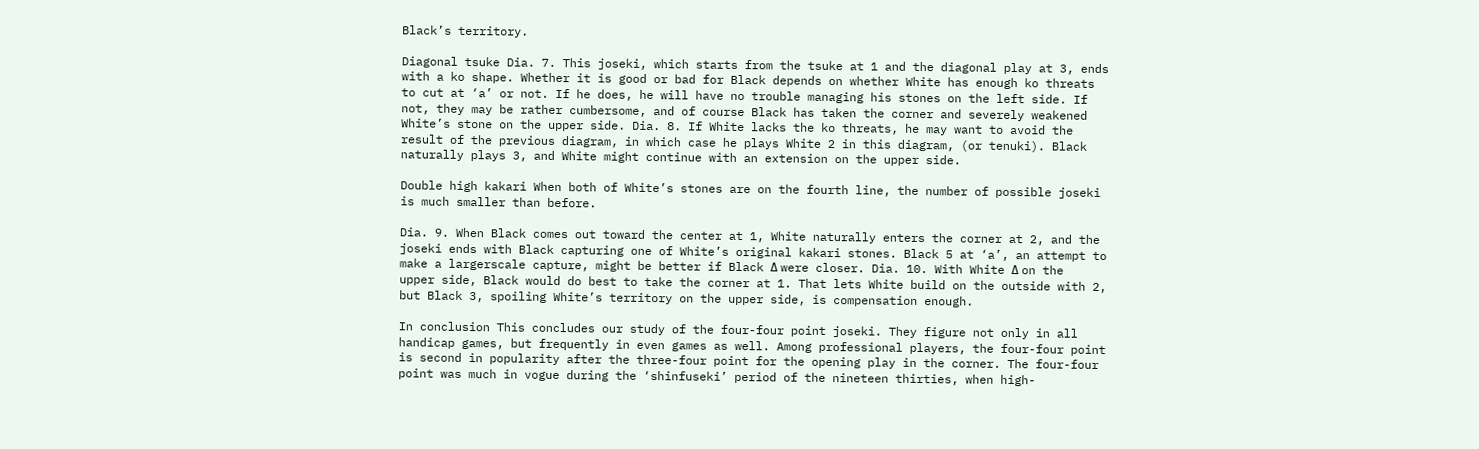Black’s territory.

Diagonal tsuke Dia. 7. This joseki, which starts from the tsuke at 1 and the diagonal play at 3, ends with a ko shape. Whether it is good or bad for Black depends on whether White has enough ko threats to cut at ‘a’ or not. If he does, he will have no trouble managing his stones on the left side. If not, they may be rather cumbersome, and of course Black has taken the corner and severely weakened White’s stone on the upper side. Dia. 8. If White lacks the ko threats, he may want to avoid the result of the previous diagram, in which case he plays White 2 in this diagram, (or tenuki). Black naturally plays 3, and White might continue with an extension on the upper side.

Double high kakari When both of White’s stones are on the fourth line, the number of possible joseki is much smaller than before.

Dia. 9. When Black comes out toward the center at 1, White naturally enters the corner at 2, and the joseki ends with Black capturing one of White’s original kakari stones. Black 5 at ‘a’, an attempt to make a largerscale capture, might be better if Black Δ were closer. Dia. 10. With White Δ on the upper side, Black would do best to take the corner at 1. That lets White build on the outside with 2, but Black 3, spoiling White’s territory on the upper side, is compensation enough.

In conclusion This concludes our study of the four-four point joseki. They figure not only in all handicap games, but frequently in even games as well. Among professional players, the four-four point is second in popularity after the three-four point for the opening play in the corner. The four-four point was much in vogue during the ‘shinfuseki’ period of the nineteen thirties, when high-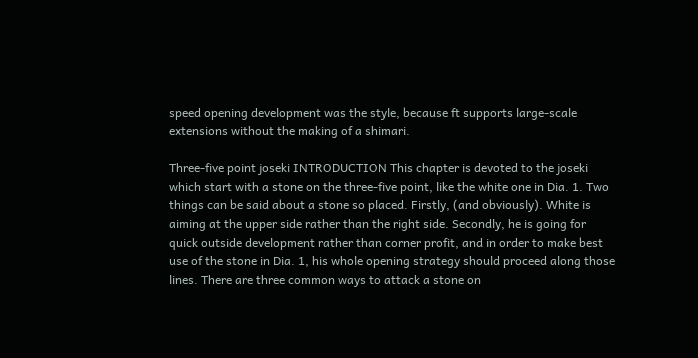speed opening development was the style, because ft supports large-scale extensions without the making of a shimari.

Three-five point joseki INTRODUCTION This chapter is devoted to the joseki which start with a stone on the three-five point, like the white one in Dia. 1. Two things can be said about a stone so placed. Firstly, (and obviously). White is aiming at the upper side rather than the right side. Secondly, he is going for quick outside development rather than corner profit, and in order to make best use of the stone in Dia. 1, his whole opening strategy should proceed along those lines. There are three common ways to attack a stone on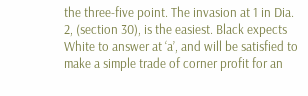the three-five point. The invasion at 1 in Dia. 2, (section 30), is the easiest. Black expects White to answer at ‘a’, and will be satisfied to make a simple trade of corner profit for an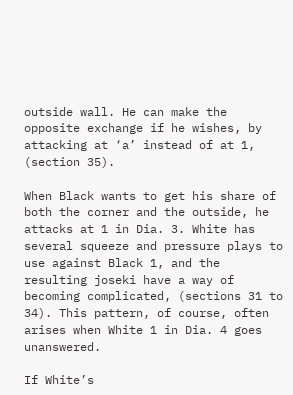outside wall. He can make the opposite exchange if he wishes, by attacking at ‘a’ instead of at 1, (section 35).

When Black wants to get his share of both the corner and the outside, he attacks at 1 in Dia. 3. White has several squeeze and pressure plays to use against Black 1, and the resulting joseki have a way of becoming complicated, (sections 31 to 34). This pattern, of course, often arises when White 1 in Dia. 4 goes unanswered.

If White’s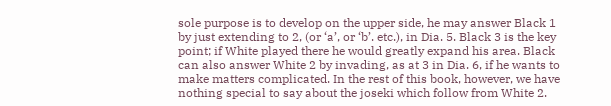sole purpose is to develop on the upper side, he may answer Black 1 by just extending to 2, (or ‘a’, or ‘b’. etc.), in Dia. 5. Black 3 is the key point; if White played there he would greatly expand his area. Black can also answer White 2 by invading, as at 3 in Dia. 6, if he wants to make matters complicated. In the rest of this book, however, we have nothing special to say about the joseki which follow from White 2.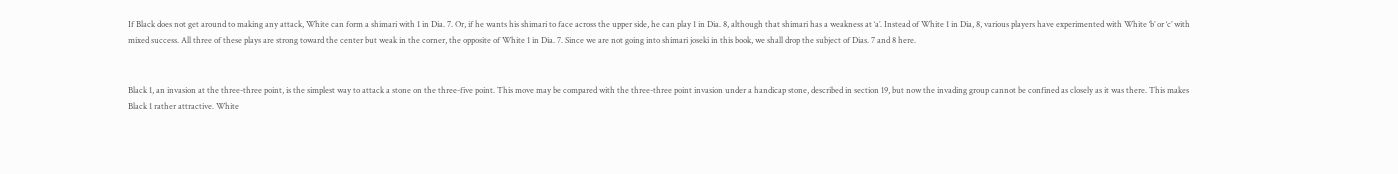If Black does not get around to making any attack, White can form a shimari with 1 in Dia. 7. Or, if he wants his shimari to face across the upper side, he can play 1 in Dia. 8, although that shimari has a weakness at ‘a’. Instead of White 1 in Dia, 8, various players have experimented with White ‘b’ or ‘c’ with mixed success. All three of these plays are strong toward the center but weak in the corner, the opposite of White 1 in Dia. 7. Since we are not going into shimari joseki in this book, we shall drop the subject of Dias. 7 and 8 here.


Black 1, an invasion at the three-three point, is the simplest way to attack a stone on the three-five point. This move may be compared with the three-three point invasion under a handicap stone, described in section 19, but now the invading group cannot be confined as closely as it was there. This makes Black 1 rather attractive. White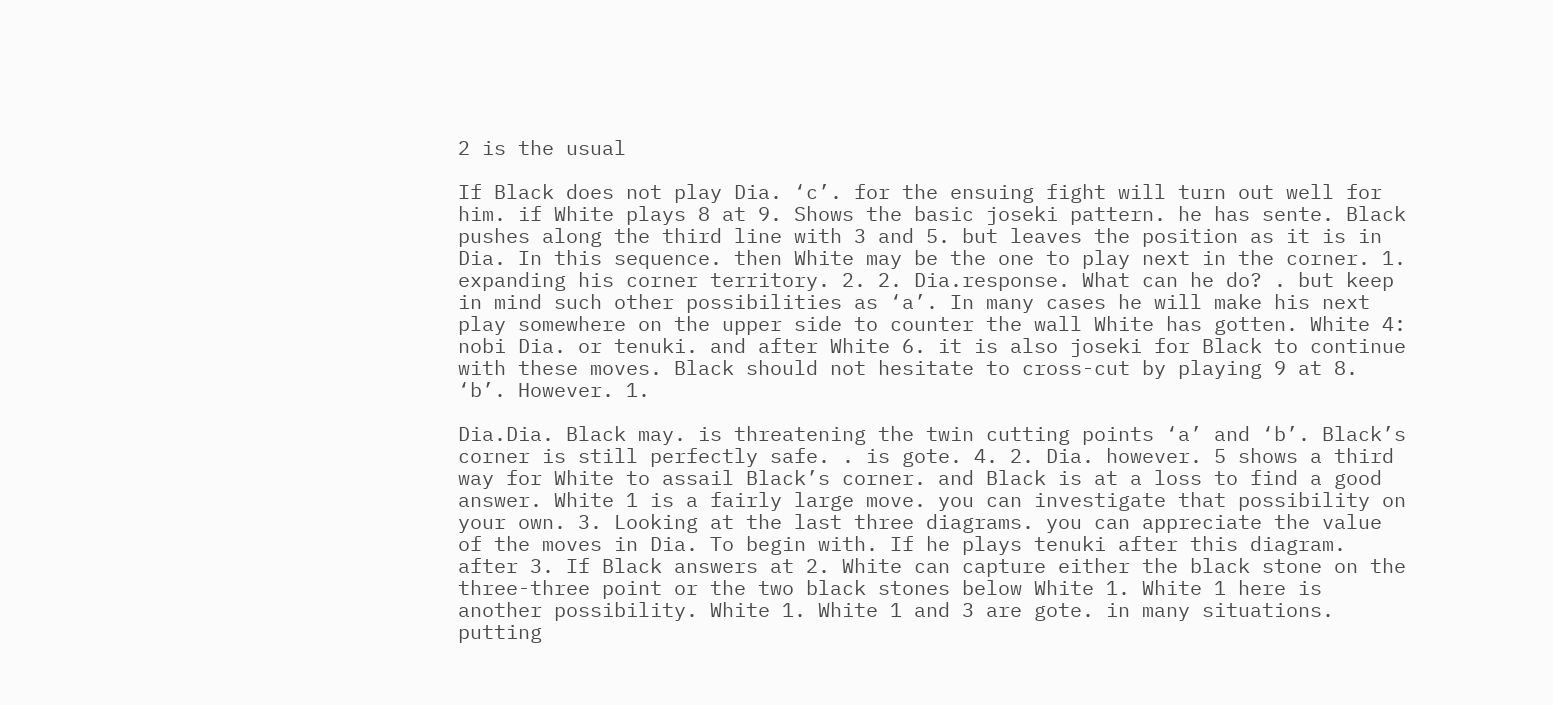2 is the usual

If Black does not play Dia. ‘c’. for the ensuing fight will turn out well for him. if White plays 8 at 9. Shows the basic joseki pattern. he has sente. Black pushes along the third line with 3 and 5. but leaves the position as it is in Dia. In this sequence. then White may be the one to play next in the corner. 1. expanding his corner territory. 2. 2. Dia.response. What can he do? . but keep in mind such other possibilities as ‘a’. In many cases he will make his next play somewhere on the upper side to counter the wall White has gotten. White 4: nobi Dia. or tenuki. and after White 6. it is also joseki for Black to continue with these moves. Black should not hesitate to cross-cut by playing 9 at 8. ‘b’. However. 1.

Dia.Dia. Black may. is threatening the twin cutting points ‘a’ and ‘b’. Black’s corner is still perfectly safe. . is gote. 4. 2. Dia. however. 5 shows a third way for White to assail Black’s corner. and Black is at a loss to find a good answer. White 1 is a fairly large move. you can investigate that possibility on your own. 3. Looking at the last three diagrams. you can appreciate the value of the moves in Dia. To begin with. If he plays tenuki after this diagram. after 3. If Black answers at 2. White can capture either the black stone on the three-three point or the two black stones below White 1. White 1 here is another possibility. White 1. White 1 and 3 are gote. in many situations. putting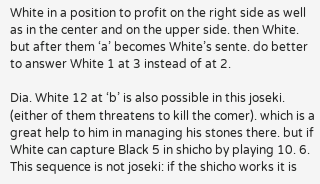White in a position to profit on the right side as well as in the center and on the upper side. then White. but after them ‘a’ becomes White’s sente. do better to answer White 1 at 3 instead of at 2.

Dia. White 12 at ‘b’ is also possible in this joseki. (either of them threatens to kill the comer). which is a great help to him in managing his stones there. but if White can capture Black 5 in shicho by playing 10. 6. This sequence is not joseki: if the shicho works it is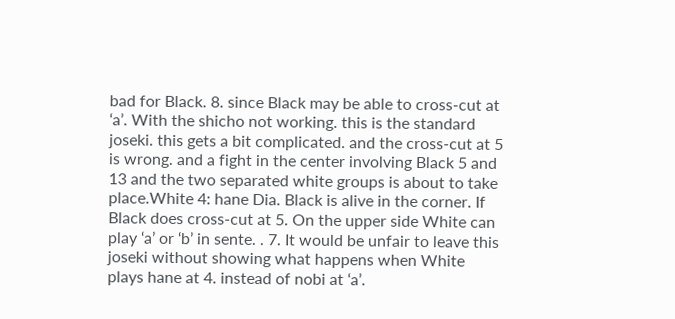bad for Black. 8. since Black may be able to cross-cut at ‘a’. With the shicho not working. this is the standard joseki. this gets a bit complicated. and the cross-cut at 5 is wrong. and a fight in the center involving Black 5 and 13 and the two separated white groups is about to take place.White 4: hane Dia. Black is alive in the corner. If Black does cross-cut at 5. On the upper side White can play ‘a’ or ‘b’ in sente. . 7. It would be unfair to leave this joseki without showing what happens when White plays hane at 4. instead of nobi at ‘a’.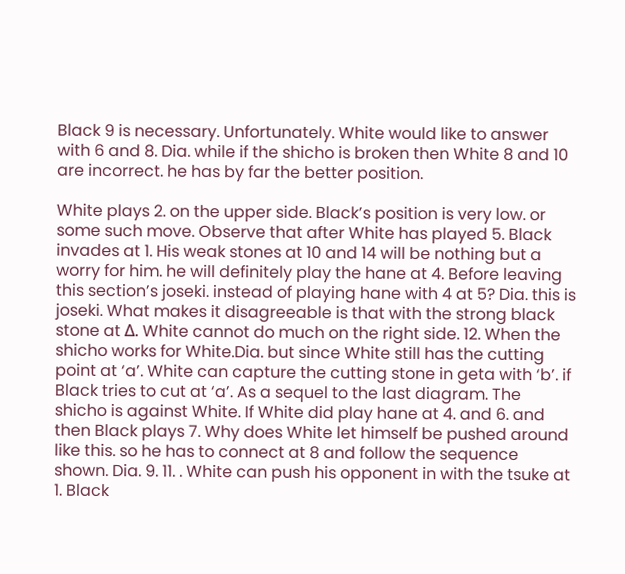Black 9 is necessary. Unfortunately. White would like to answer with 6 and 8. Dia. while if the shicho is broken then White 8 and 10 are incorrect. he has by far the better position.

White plays 2. on the upper side. Black’s position is very low. or some such move. Observe that after White has played 5. Black invades at 1. His weak stones at 10 and 14 will be nothing but a worry for him. he will definitely play the hane at 4. Before leaving this section’s joseki. instead of playing hane with 4 at 5? Dia. this is joseki. What makes it disagreeable is that with the strong black stone at Δ. White cannot do much on the right side. 12. When the shicho works for White.Dia. but since White still has the cutting point at ‘a’. White can capture the cutting stone in geta with ‘b’. if Black tries to cut at ‘a’. As a sequel to the last diagram. The shicho is against White. If White did play hane at 4. and 6. and then Black plays 7. Why does White let himself be pushed around like this. so he has to connect at 8 and follow the sequence shown. Dia. 9. 11. . White can push his opponent in with the tsuke at 1. Black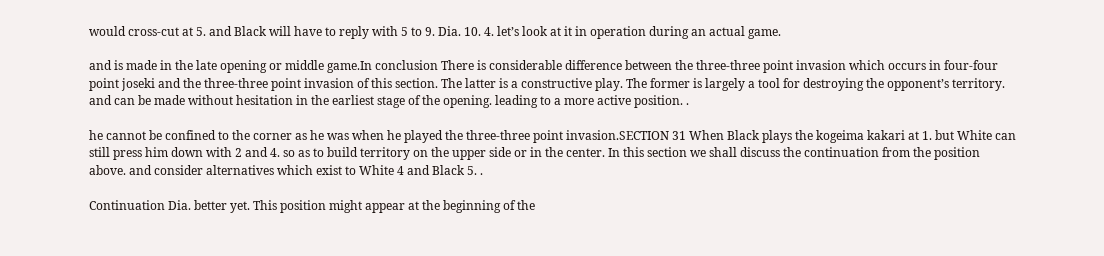would cross-cut at 5. and Black will have to reply with 5 to 9. Dia. 10. 4. let’s look at it in operation during an actual game.

and is made in the late opening or middle game.In conclusion There is considerable difference between the three-three point invasion which occurs in four-four point joseki and the three-three point invasion of this section. The latter is a constructive play. The former is largely a tool for destroying the opponent’s territory. and can be made without hesitation in the earliest stage of the opening. leading to a more active position. .

he cannot be confined to the corner as he was when he played the three-three point invasion.SECTION 31 When Black plays the kogeima kakari at 1. but White can still press him down with 2 and 4. so as to build territory on the upper side or in the center. In this section we shall discuss the continuation from the position above. and consider alternatives which exist to White 4 and Black 5. .

Continuation Dia. better yet. This position might appear at the beginning of the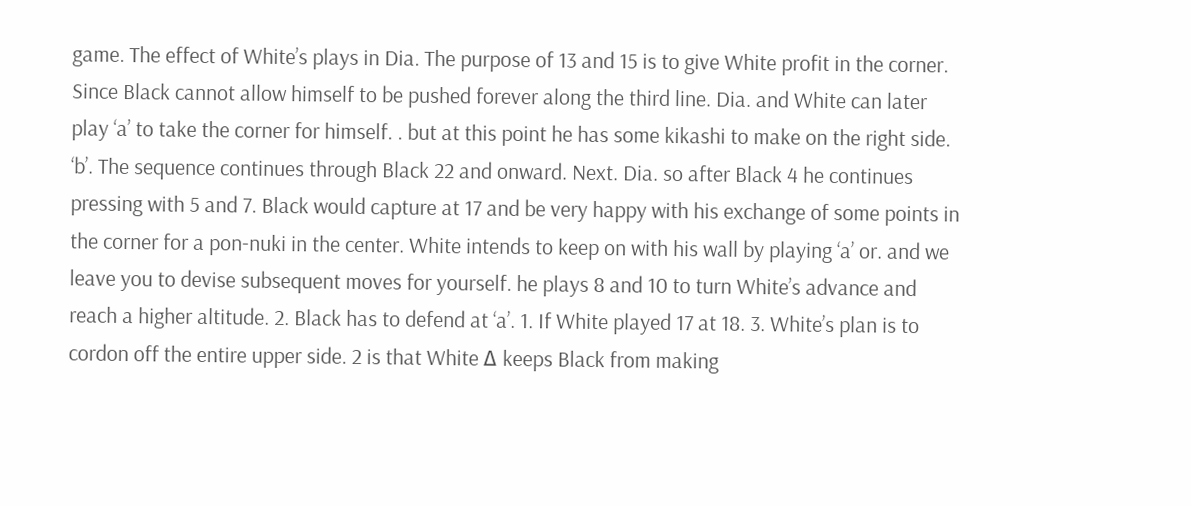game. The effect of White’s plays in Dia. The purpose of 13 and 15 is to give White profit in the corner. Since Black cannot allow himself to be pushed forever along the third line. Dia. and White can later play ‘a’ to take the corner for himself. . but at this point he has some kikashi to make on the right side. ‘b’. The sequence continues through Black 22 and onward. Next. Dia. so after Black 4 he continues pressing with 5 and 7. Black would capture at 17 and be very happy with his exchange of some points in the corner for a pon-nuki in the center. White intends to keep on with his wall by playing ‘a’ or. and we leave you to devise subsequent moves for yourself. he plays 8 and 10 to turn White’s advance and reach a higher altitude. 2. Black has to defend at ‘a’. 1. If White played 17 at 18. 3. White’s plan is to cordon off the entire upper side. 2 is that White Δ keeps Black from making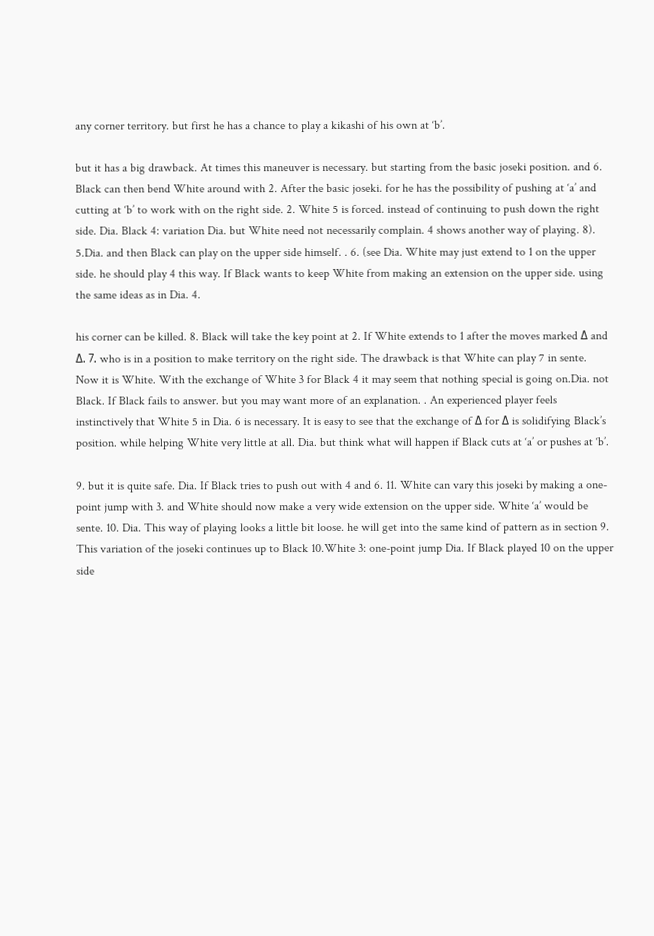any corner territory. but first he has a chance to play a kikashi of his own at ‘b’.

but it has a big drawback. At times this maneuver is necessary. but starting from the basic joseki position. and 6. Black can then bend White around with 2. After the basic joseki. for he has the possibility of pushing at ‘a’ and cutting at ‘b’ to work with on the right side. 2. White 5 is forced. instead of continuing to push down the right side. Dia. Black 4: variation Dia. but White need not necessarily complain. 4 shows another way of playing. 8). 5.Dia. and then Black can play on the upper side himself. . 6. (see Dia. White may just extend to 1 on the upper side. he should play 4 this way. If Black wants to keep White from making an extension on the upper side. using the same ideas as in Dia. 4.

his corner can be killed. 8. Black will take the key point at 2. If White extends to 1 after the moves marked Δ and Δ. 7. who is in a position to make territory on the right side. The drawback is that White can play 7 in sente. Now it is White. With the exchange of White 3 for Black 4 it may seem that nothing special is going on.Dia. not Black. If Black fails to answer. but you may want more of an explanation. . An experienced player feels instinctively that White 5 in Dia. 6 is necessary. It is easy to see that the exchange of Δ for Δ is solidifying Black’s position. while helping White very little at all. Dia. but think what will happen if Black cuts at ‘a’ or pushes at ‘b’.

9. but it is quite safe. Dia. If Black tries to push out with 4 and 6. 11. White can vary this joseki by making a one-point jump with 3. and White should now make a very wide extension on the upper side. White ‘a’ would be sente. 10. Dia. This way of playing looks a little bit loose. he will get into the same kind of pattern as in section 9. This variation of the joseki continues up to Black 10.White 3: one-point jump Dia. If Black played 10 on the upper side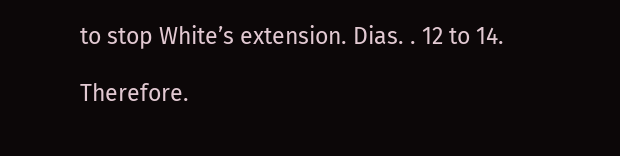to stop White’s extension. Dias. . 12 to 14.

Therefore.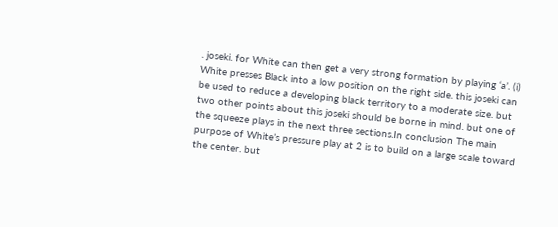. joseki. for White can then get a very strong formation by playing ‘a’. (i) White presses Black into a low position on the right side. this joseki can be used to reduce a developing black territory to a moderate size. but two other points about this joseki should be borne in mind. but one of the squeeze plays in the next three sections.In conclusion The main purpose of White’s pressure play at 2 is to build on a large scale toward the center. but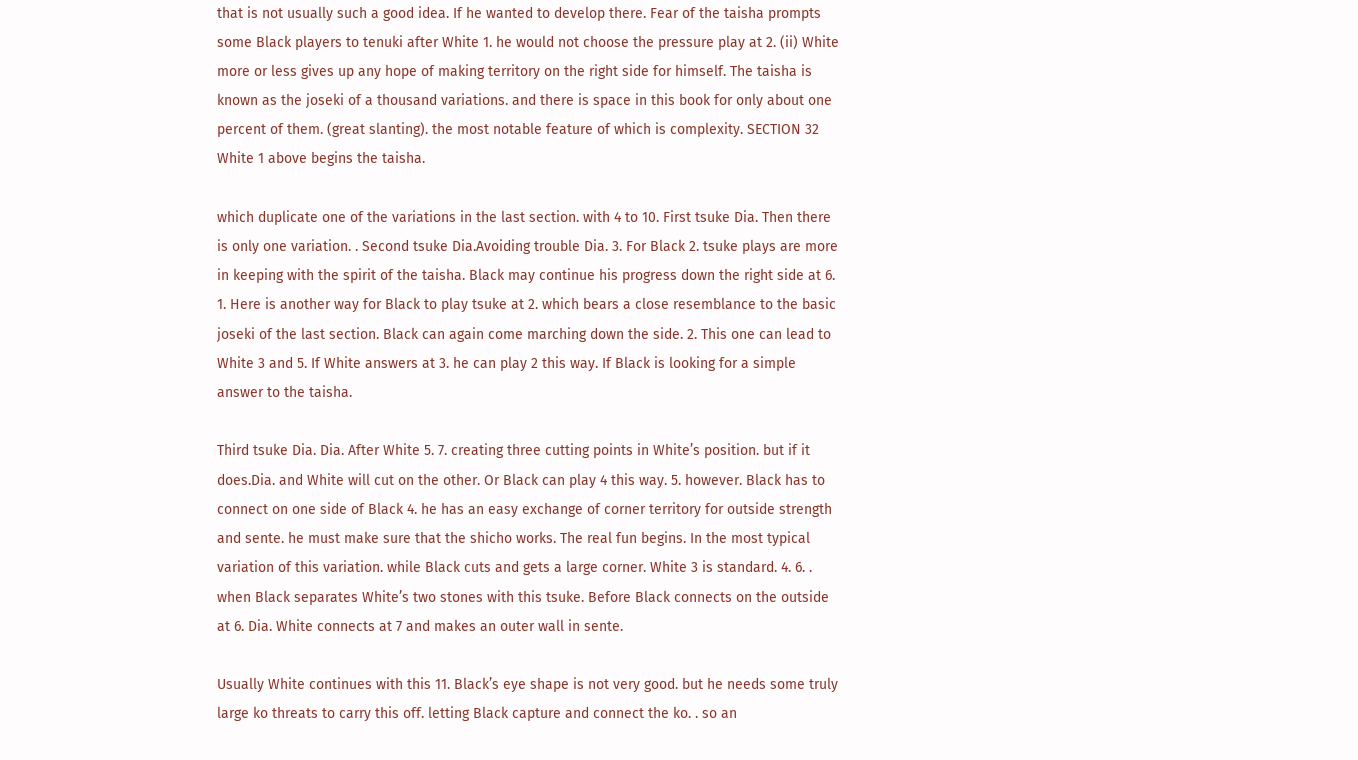that is not usually such a good idea. If he wanted to develop there. Fear of the taisha prompts some Black players to tenuki after White 1. he would not choose the pressure play at 2. (ii) White more or less gives up any hope of making territory on the right side for himself. The taisha is known as the joseki of a thousand variations. and there is space in this book for only about one percent of them. (great slanting). the most notable feature of which is complexity. SECTION 32 White 1 above begins the taisha.

which duplicate one of the variations in the last section. with 4 to 10. First tsuke Dia. Then there is only one variation. . Second tsuke Dia.Avoiding trouble Dia. 3. For Black 2. tsuke plays are more in keeping with the spirit of the taisha. Black may continue his progress down the right side at 6. 1. Here is another way for Black to play tsuke at 2. which bears a close resemblance to the basic joseki of the last section. Black can again come marching down the side. 2. This one can lead to White 3 and 5. If White answers at 3. he can play 2 this way. If Black is looking for a simple answer to the taisha.

Third tsuke Dia. Dia. After White 5. 7. creating three cutting points in White’s position. but if it does.Dia. and White will cut on the other. Or Black can play 4 this way. 5. however. Black has to connect on one side of Black 4. he has an easy exchange of corner territory for outside strength and sente. he must make sure that the shicho works. The real fun begins. In the most typical variation of this variation. while Black cuts and gets a large corner. White 3 is standard. 4. 6. . when Black separates White’s two stones with this tsuke. Before Black connects on the outside at 6. Dia. White connects at 7 and makes an outer wall in sente.

Usually White continues with this 11. Black’s eye shape is not very good. but he needs some truly large ko threats to carry this off. letting Black capture and connect the ko. . so an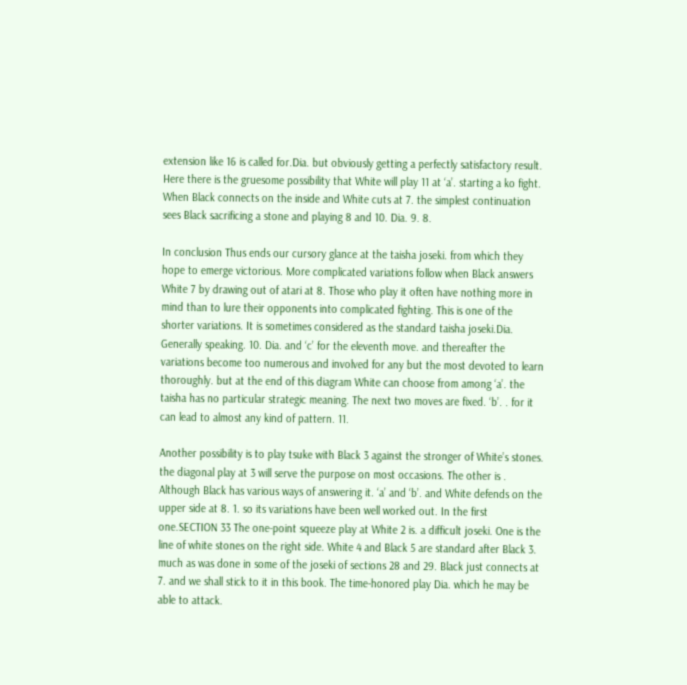extension like 16 is called for.Dia. but obviously getting a perfectly satisfactory result. Here there is the gruesome possibility that White will play 11 at ‘a’. starting a ko fight. When Black connects on the inside and White cuts at 7. the simplest continuation sees Black sacrificing a stone and playing 8 and 10. Dia. 9. 8.

In conclusion Thus ends our cursory glance at the taisha joseki. from which they hope to emerge victorious. More complicated variations follow when Black answers White 7 by drawing out of atari at 8. Those who play it often have nothing more in mind than to lure their opponents into complicated fighting. This is one of the shorter variations. It is sometimes considered as the standard taisha joseki.Dia. Generally speaking. 10. Dia. and ‘c’ for the eleventh move. and thereafter the variations become too numerous and involved for any but the most devoted to learn thoroughly. but at the end of this diagram White can choose from among ‘a’. the taisha has no particular strategic meaning. The next two moves are fixed. ‘b’. . for it can lead to almost any kind of pattern. 11.

Another possibility is to play tsuke with Black 3 against the stronger of White’s stones. the diagonal play at 3 will serve the purpose on most occasions. The other is . Although Black has various ways of answering it. ‘a’ and ‘b’. and White defends on the upper side at 8. 1. so its variations have been well worked out. In the first one.SECTION 33 The one-point squeeze play at White 2 is. a difficult joseki. One is the line of white stones on the right side. White 4 and Black 5 are standard after Black 3. much as was done in some of the joseki of sections 28 and 29. Black just connects at 7. and we shall stick to it in this book. The time-honored play Dia. which he may be able to attack.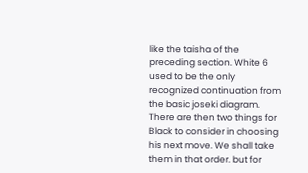like the taisha of the preceding section. White 6 used to be the only recognized continuation from the basic joseki diagram. There are then two things for Black to consider in choosing his next move. We shall take them in that order. but for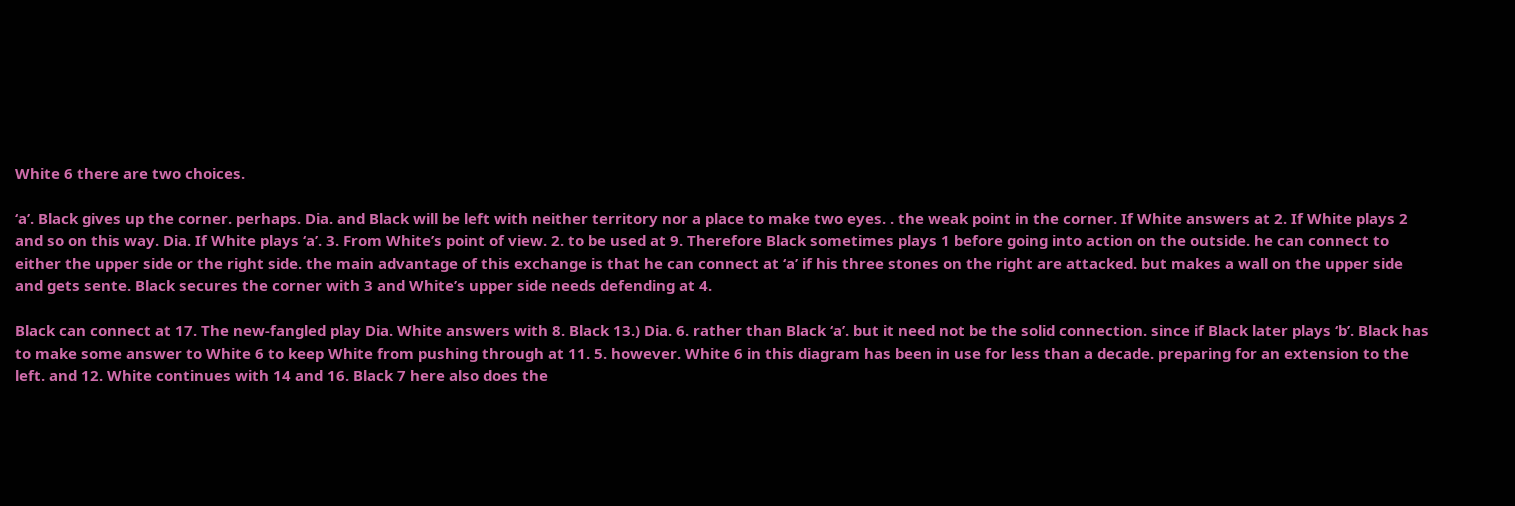White 6 there are two choices.

‘a’. Black gives up the corner. perhaps. Dia. and Black will be left with neither territory nor a place to make two eyes. . the weak point in the corner. If White answers at 2. If White plays 2 and so on this way. Dia. If White plays ‘a’. 3. From White’s point of view. 2. to be used at 9. Therefore Black sometimes plays 1 before going into action on the outside. he can connect to either the upper side or the right side. the main advantage of this exchange is that he can connect at ‘a’ if his three stones on the right are attacked. but makes a wall on the upper side and gets sente. Black secures the corner with 3 and White’s upper side needs defending at 4.

Black can connect at 17. The new-fangled play Dia. White answers with 8. Black 13.) Dia. 6. rather than Black ‘a’. but it need not be the solid connection. since if Black later plays ‘b’. Black has to make some answer to White 6 to keep White from pushing through at 11. 5. however. White 6 in this diagram has been in use for less than a decade. preparing for an extension to the left. and 12. White continues with 14 and 16. Black 7 here also does the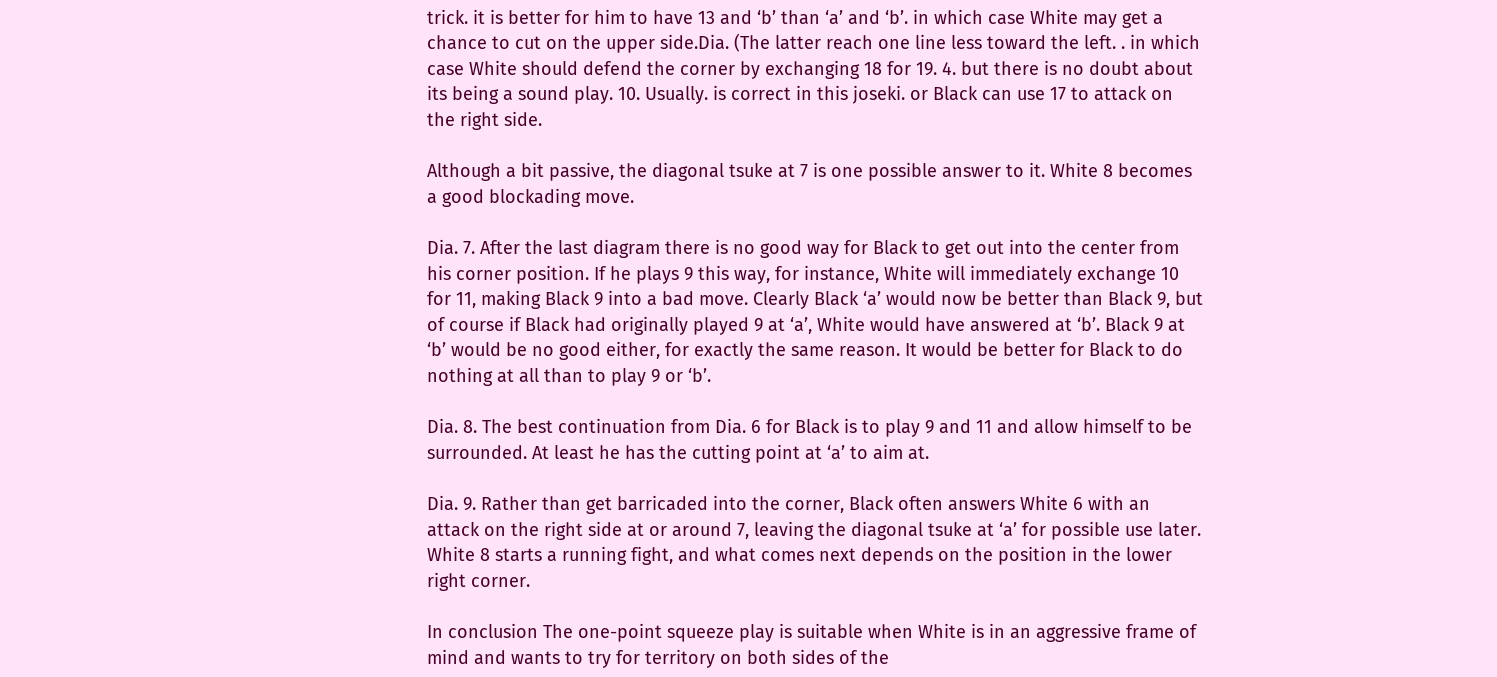trick. it is better for him to have 13 and ‘b’ than ‘a’ and ‘b’. in which case White may get a chance to cut on the upper side.Dia. (The latter reach one line less toward the left. . in which case White should defend the corner by exchanging 18 for 19. 4. but there is no doubt about its being a sound play. 10. Usually. is correct in this joseki. or Black can use 17 to attack on the right side.

Although a bit passive, the diagonal tsuke at 7 is one possible answer to it. White 8 becomes a good blockading move.

Dia. 7. After the last diagram there is no good way for Black to get out into the center from his corner position. If he plays 9 this way, for instance, White will immediately exchange 10 for 11, making Black 9 into a bad move. Clearly Black ‘a’ would now be better than Black 9, but of course if Black had originally played 9 at ‘a’, White would have answered at ‘b’. Black 9 at ‘b’ would be no good either, for exactly the same reason. It would be better for Black to do nothing at all than to play 9 or ‘b’.

Dia. 8. The best continuation from Dia. 6 for Black is to play 9 and 11 and allow himself to be surrounded. At least he has the cutting point at ‘a’ to aim at.

Dia. 9. Rather than get barricaded into the corner, Black often answers White 6 with an attack on the right side at or around 7, leaving the diagonal tsuke at ‘a’ for possible use later. White 8 starts a running fight, and what comes next depends on the position in the lower right corner.

In conclusion The one-point squeeze play is suitable when White is in an aggressive frame of mind and wants to try for territory on both sides of the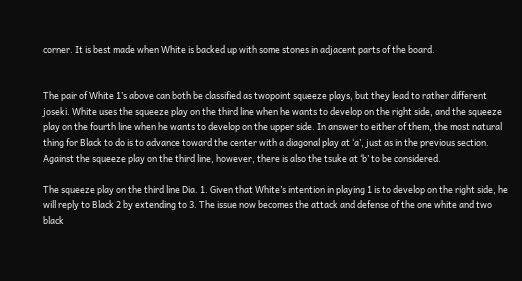corner. It is best made when White is backed up with some stones in adjacent parts of the board.


The pair of White 1’s above can both be classified as twopoint squeeze plays, but they lead to rather different joseki. White uses the squeeze play on the third line when he wants to develop on the right side, and the squeeze play on the fourth line when he wants to develop on the upper side. In answer to either of them, the most natural thing for Black to do is to advance toward the center with a diagonal play at ‘a’, just as in the previous section. Against the squeeze play on the third line, however, there is also the tsuke at ‘b’ to be considered.

The squeeze play on the third line Dia. 1. Given that White’s intention in playing 1 is to develop on the right side, he will reply to Black 2 by extending to 3. The issue now becomes the attack and defense of the one white and two black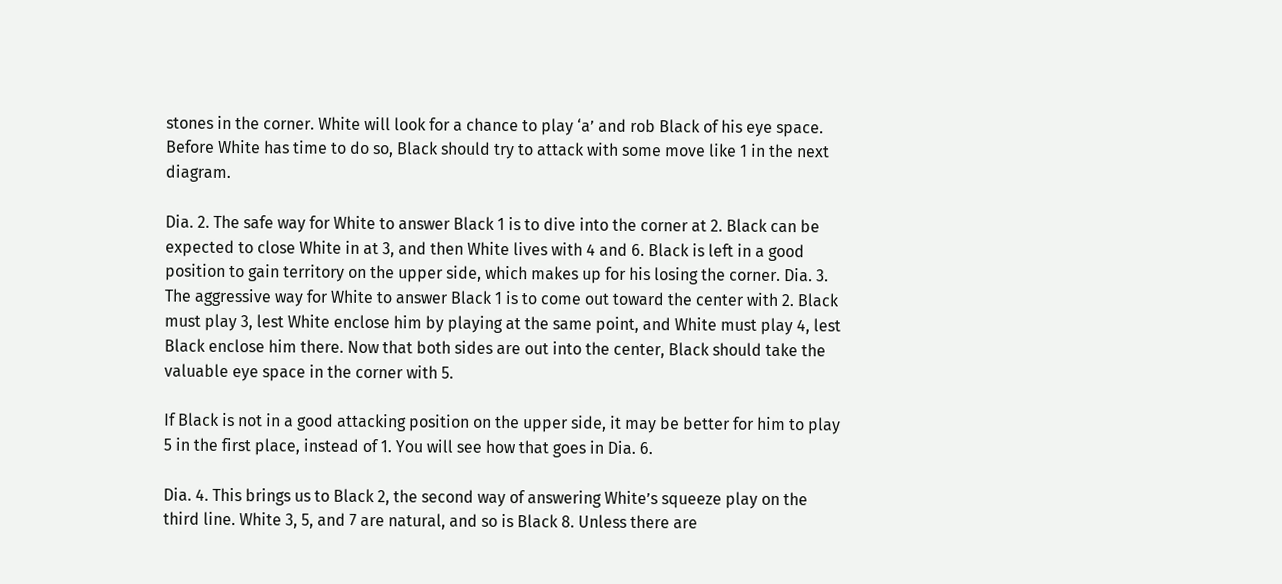stones in the corner. White will look for a chance to play ‘a’ and rob Black of his eye space. Before White has time to do so, Black should try to attack with some move like 1 in the next diagram.

Dia. 2. The safe way for White to answer Black 1 is to dive into the corner at 2. Black can be expected to close White in at 3, and then White lives with 4 and 6. Black is left in a good position to gain territory on the upper side, which makes up for his losing the corner. Dia. 3. The aggressive way for White to answer Black 1 is to come out toward the center with 2. Black must play 3, lest White enclose him by playing at the same point, and White must play 4, lest Black enclose him there. Now that both sides are out into the center, Black should take the valuable eye space in the corner with 5.

If Black is not in a good attacking position on the upper side, it may be better for him to play 5 in the first place, instead of 1. You will see how that goes in Dia. 6.

Dia. 4. This brings us to Black 2, the second way of answering White’s squeeze play on the third line. White 3, 5, and 7 are natural, and so is Black 8. Unless there are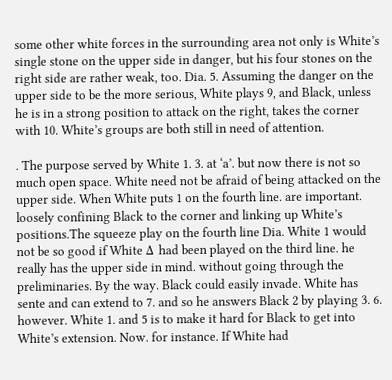some other white forces in the surrounding area not only is White’s single stone on the upper side in danger, but his four stones on the right side are rather weak, too. Dia. 5. Assuming the danger on the upper side to be the more serious, White plays 9, and Black, unless he is in a strong position to attack on the right, takes the corner with 10. White’s groups are both still in need of attention.

. The purpose served by White 1. 3. at ‘a’. but now there is not so much open space. White need not be afraid of being attacked on the upper side. When White puts 1 on the fourth line. are important. loosely confining Black to the corner and linking up White’s positions.The squeeze play on the fourth line Dia. White 1 would not be so good if White Δ had been played on the third line. he really has the upper side in mind. without going through the preliminaries. By the way. Black could easily invade. White has sente and can extend to 7. and so he answers Black 2 by playing 3. 6. however. White 1. and 5 is to make it hard for Black to get into White’s extension. Now. for instance. If White had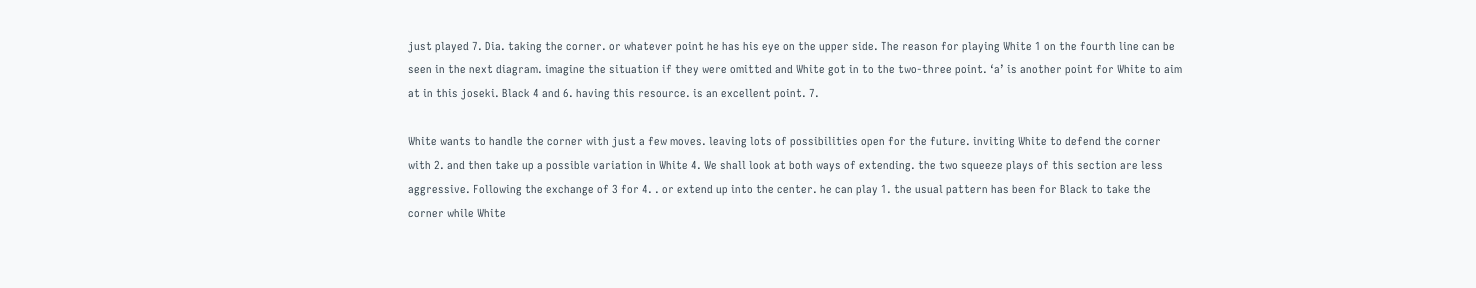just played 7. Dia. taking the corner. or whatever point he has his eye on the upper side. The reason for playing White 1 on the fourth line can be seen in the next diagram. imagine the situation if they were omitted and White got in to the two-three point. ‘a’ is another point for White to aim at in this joseki. Black 4 and 6. having this resource. is an excellent point. 7.

White wants to handle the corner with just a few moves. leaving lots of possibilities open for the future. inviting White to defend the corner with 2. and then take up a possible variation in White 4. We shall look at both ways of extending. the two squeeze plays of this section are less aggressive. Following the exchange of 3 for 4. . or extend up into the center. he can play 1. the usual pattern has been for Black to take the corner while White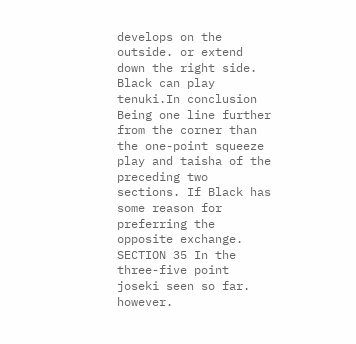develops on the outside. or extend down the right side. Black can play tenuki.In conclusion Being one line further from the corner than the one-point squeeze play and taisha of the preceding two sections. If Black has some reason for preferring the opposite exchange. SECTION 35 In the three-five point joseki seen so far. however.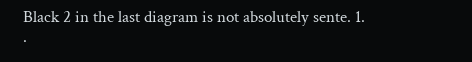Black 2 in the last diagram is not absolutely sente. 1. .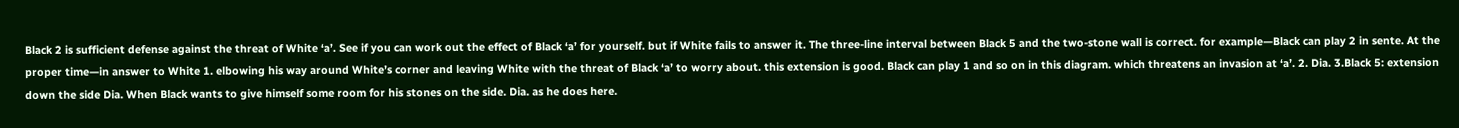Black 2 is sufficient defense against the threat of White ‘a’. See if you can work out the effect of Black ‘a’ for yourself. but if White fails to answer it. The three-line interval between Black 5 and the two-stone wall is correct. for example—Black can play 2 in sente. At the proper time—in answer to White 1. elbowing his way around White’s corner and leaving White with the threat of Black ‘a’ to worry about. this extension is good. Black can play 1 and so on in this diagram. which threatens an invasion at ‘a’. 2. Dia. 3.Black 5: extension down the side Dia. When Black wants to give himself some room for his stones on the side. Dia. as he does here.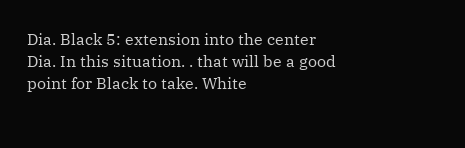Dia. Black 5: extension into the center Dia. In this situation. . that will be a good point for Black to take. White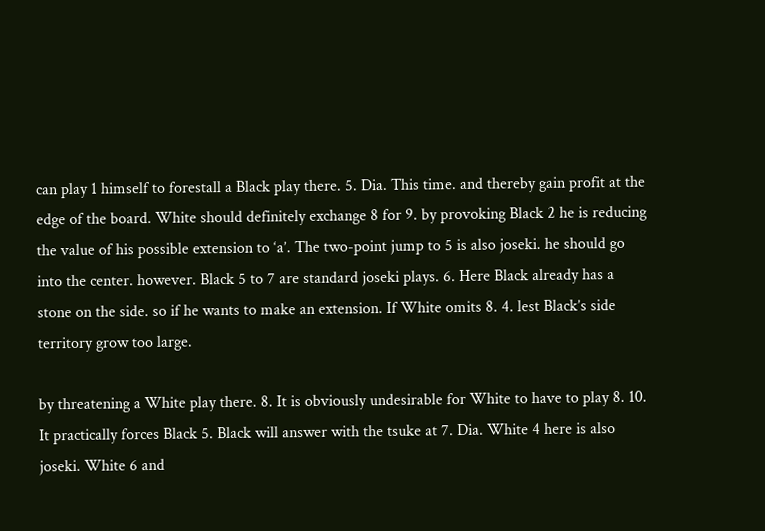can play 1 himself to forestall a Black play there. 5. Dia. This time. and thereby gain profit at the edge of the board. White should definitely exchange 8 for 9. by provoking Black 2 he is reducing the value of his possible extension to ‘a’. The two-point jump to 5 is also joseki. he should go into the center. however. Black 5 to 7 are standard joseki plays. 6. Here Black already has a stone on the side. so if he wants to make an extension. If White omits 8. 4. lest Black’s side territory grow too large.

by threatening a White play there. 8. It is obviously undesirable for White to have to play 8. 10. It practically forces Black 5. Black will answer with the tsuke at 7. Dia. White 4 here is also joseki. White 6 and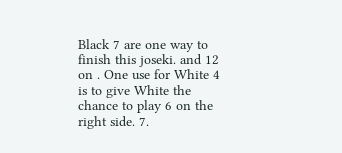Black 7 are one way to finish this joseki. and 12 on . One use for White 4 is to give White the chance to play 6 on the right side. 7.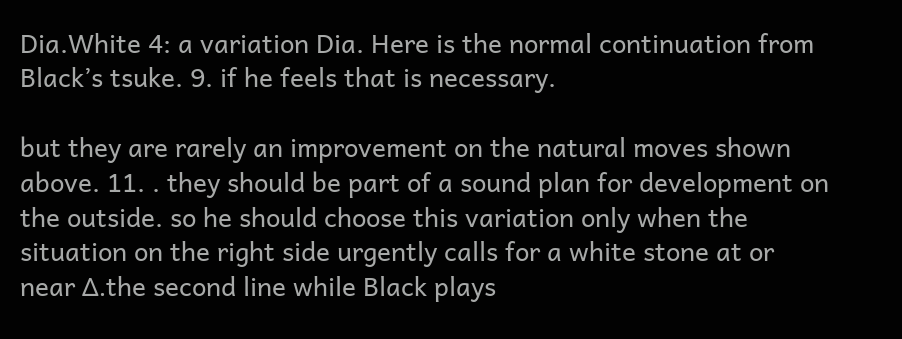Dia.White 4: a variation Dia. Here is the normal continuation from Black’s tsuke. 9. if he feels that is necessary.

but they are rarely an improvement on the natural moves shown above. 11. . they should be part of a sound plan for development on the outside. so he should choose this variation only when the situation on the right side urgently calls for a white stone at or near Δ.the second line while Black plays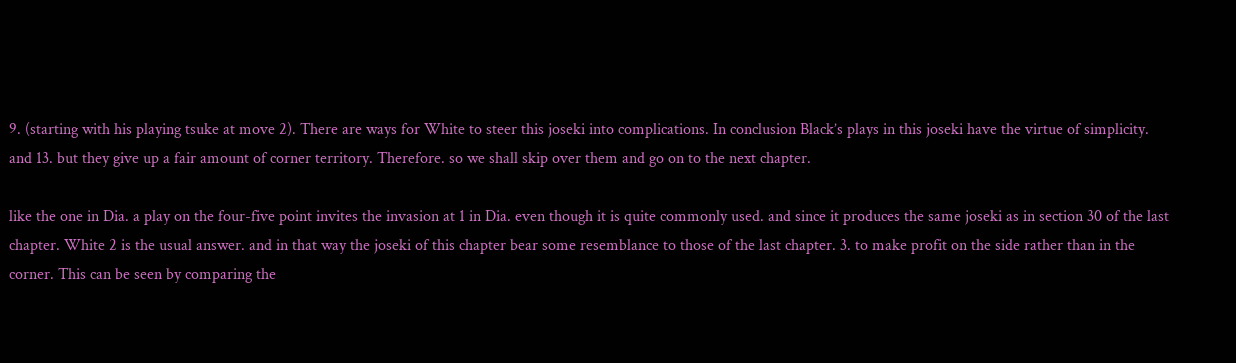9. (starting with his playing tsuke at move 2). There are ways for White to steer this joseki into complications. In conclusion Black’s plays in this joseki have the virtue of simplicity. and 13. but they give up a fair amount of corner territory. Therefore. so we shall skip over them and go on to the next chapter.

like the one in Dia. a play on the four-five point invites the invasion at 1 in Dia. even though it is quite commonly used. and since it produces the same joseki as in section 30 of the last chapter. White 2 is the usual answer. and in that way the joseki of this chapter bear some resemblance to those of the last chapter. 3. to make profit on the side rather than in the corner. This can be seen by comparing the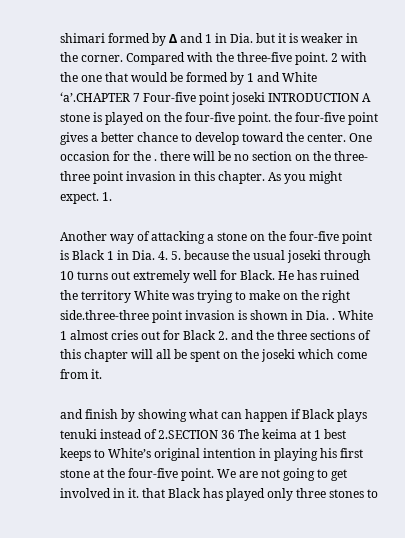shimari formed by Δ and 1 in Dia. but it is weaker in the corner. Compared with the three-five point. 2 with the one that would be formed by 1 and White ‘a’.CHAPTER 7 Four-five point joseki INTRODUCTION A stone is played on the four-five point. the four-five point gives a better chance to develop toward the center. One occasion for the . there will be no section on the three-three point invasion in this chapter. As you might expect. 1.

Another way of attacking a stone on the four-five point is Black 1 in Dia. 4. 5. because the usual joseki through 10 turns out extremely well for Black. He has ruined the territory White was trying to make on the right side.three-three point invasion is shown in Dia. . White 1 almost cries out for Black 2. and the three sections of this chapter will all be spent on the joseki which come from it.

and finish by showing what can happen if Black plays tenuki instead of 2.SECTION 36 The keima at 1 best keeps to White’s original intention in playing his first stone at the four-five point. We are not going to get involved in it. that Black has played only three stones to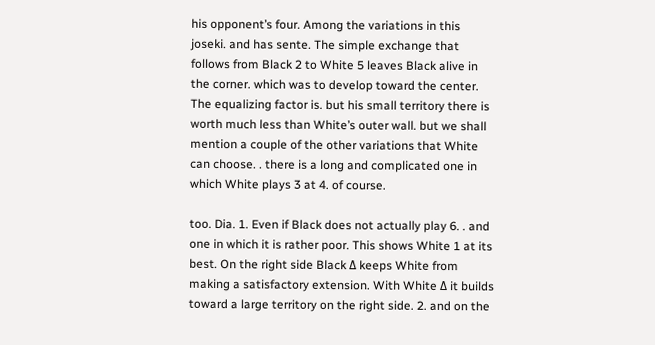his opponent’s four. Among the variations in this joseki. and has sente. The simple exchange that follows from Black 2 to White 5 leaves Black alive in the corner. which was to develop toward the center. The equalizing factor is. but his small territory there is worth much less than White’s outer wall. but we shall mention a couple of the other variations that White can choose. . there is a long and complicated one in which White plays 3 at 4. of course.

too. Dia. 1. Even if Black does not actually play 6. . and one in which it is rather poor. This shows White 1 at its best. On the right side Black Δ keeps White from making a satisfactory extension. With White Δ it builds toward a large territory on the right side. 2. and on the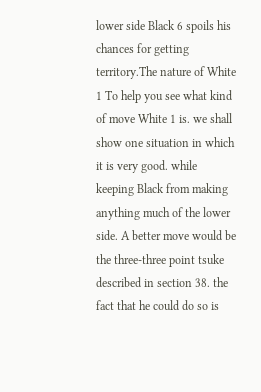lower side Black 6 spoils his chances for getting territory.The nature of White 1 To help you see what kind of move White 1 is. we shall show one situation in which it is very good. while keeping Black from making anything much of the lower side. A better move would be the three-three point tsuke described in section 38. the fact that he could do so is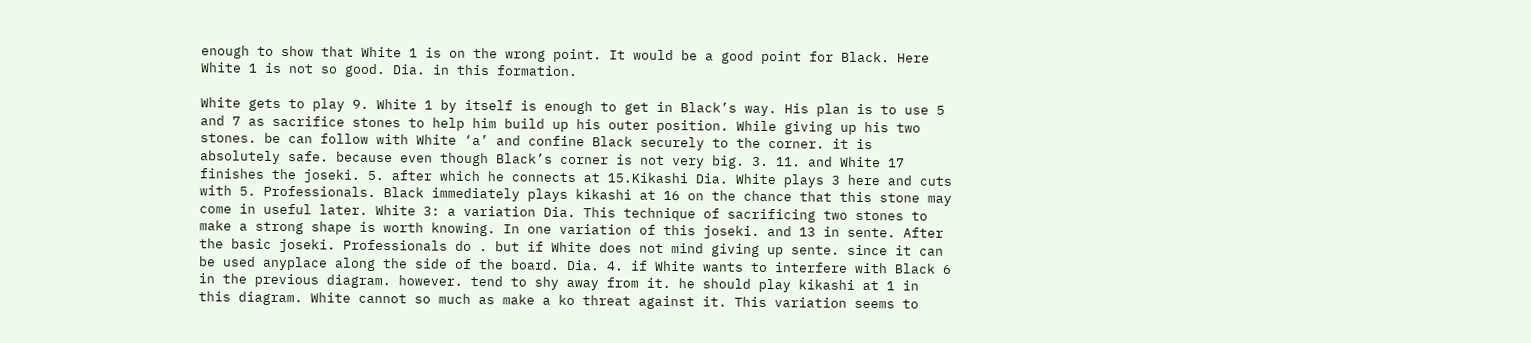enough to show that White 1 is on the wrong point. It would be a good point for Black. Here White 1 is not so good. Dia. in this formation.

White gets to play 9. White 1 by itself is enough to get in Black’s way. His plan is to use 5 and 7 as sacrifice stones to help him build up his outer position. While giving up his two stones. be can follow with White ‘a’ and confine Black securely to the corner. it is absolutely safe. because even though Black’s corner is not very big. 3. 11. and White 17 finishes the joseki. 5. after which he connects at 15.Kikashi Dia. White plays 3 here and cuts with 5. Professionals. Black immediately plays kikashi at 16 on the chance that this stone may come in useful later. White 3: a variation Dia. This technique of sacrificing two stones to make a strong shape is worth knowing. In one variation of this joseki. and 13 in sente. After the basic joseki. Professionals do . but if White does not mind giving up sente. since it can be used anyplace along the side of the board. Dia. 4. if White wants to interfere with Black 6 in the previous diagram. however. tend to shy away from it. he should play kikashi at 1 in this diagram. White cannot so much as make a ko threat against it. This variation seems to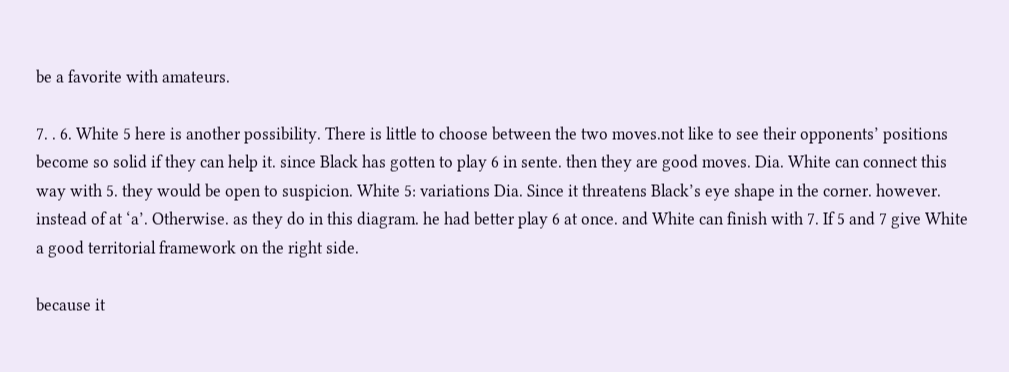be a favorite with amateurs.

7. . 6. White 5 here is another possibility. There is little to choose between the two moves.not like to see their opponents’ positions become so solid if they can help it. since Black has gotten to play 6 in sente. then they are good moves. Dia. White can connect this way with 5. they would be open to suspicion. White 5: variations Dia. Since it threatens Black’s eye shape in the corner. however. instead of at ‘a’. Otherwise. as they do in this diagram. he had better play 6 at once. and White can finish with 7. If 5 and 7 give White a good territorial framework on the right side.

because it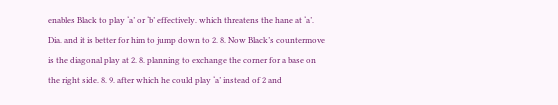enables Black to play ‘a’ or ‘b’ effectively. which threatens the hane at ‘a’. Dia. and it is better for him to jump down to 2. 8. Now Black’s countermove is the diagonal play at 2. 8. planning to exchange the corner for a base on the right side. 8. 9. after which he could play ‘a’ instead of 2 and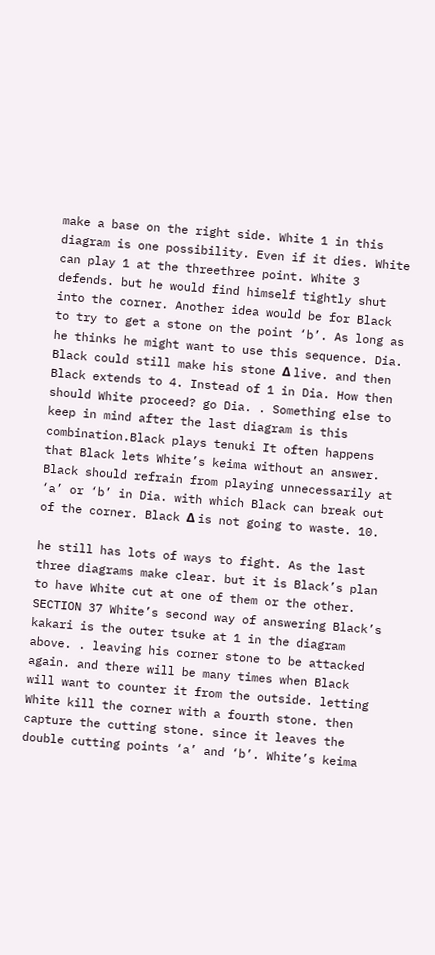make a base on the right side. White 1 in this diagram is one possibility. Even if it dies. White can play 1 at the threethree point. White 3 defends. but he would find himself tightly shut into the corner. Another idea would be for Black to try to get a stone on the point ‘b’. As long as he thinks he might want to use this sequence. Dia. Black could still make his stone Δ live. and then Black extends to 4. Instead of 1 in Dia. How then should White proceed? go Dia. . Something else to keep in mind after the last diagram is this combination.Black plays tenuki It often happens that Black lets White’s keima without an answer. Black should refrain from playing unnecessarily at ‘a’ or ‘b’ in Dia. with which Black can break out of the corner. Black Δ is not going to waste. 10.

he still has lots of ways to fight. As the last three diagrams make clear. but it is Black’s plan to have White cut at one of them or the other. SECTION 37 White’s second way of answering Black’s kakari is the outer tsuke at 1 in the diagram above. . leaving his corner stone to be attacked again. and there will be many times when Black will want to counter it from the outside. letting White kill the corner with a fourth stone. then capture the cutting stone. since it leaves the double cutting points ‘a’ and ‘b’. White’s keima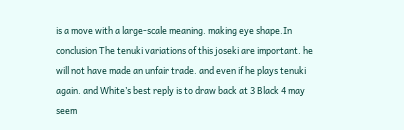is a move with a large-scale meaning. making eye shape.In conclusion The tenuki variations of this joseki are important. he will not have made an unfair trade. and even if he plays tenuki again. and White’s best reply is to draw back at 3 Black 4 may seem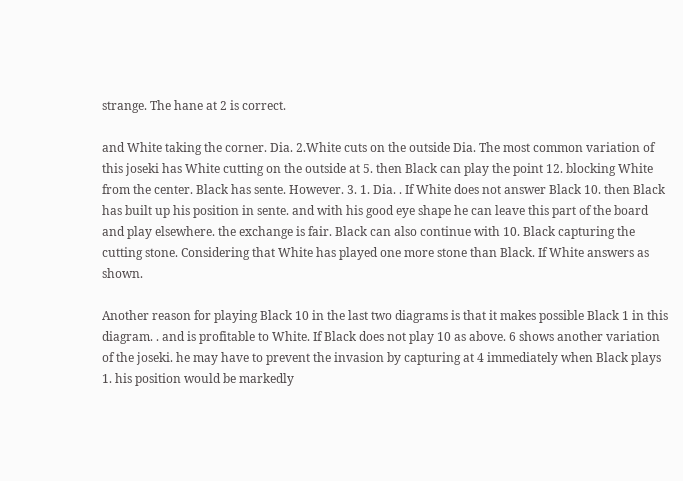strange. The hane at 2 is correct.

and White taking the corner. Dia. 2.White cuts on the outside Dia. The most common variation of this joseki has White cutting on the outside at 5. then Black can play the point 12. blocking White from the center. Black has sente. However. 3. 1. Dia. . If White does not answer Black 10. then Black has built up his position in sente. and with his good eye shape he can leave this part of the board and play elsewhere. the exchange is fair. Black can also continue with 10. Black capturing the cutting stone. Considering that White has played one more stone than Black. If White answers as shown.

Another reason for playing Black 10 in the last two diagrams is that it makes possible Black 1 in this diagram. . and is profitable to White. If Black does not play 10 as above. 6 shows another variation of the joseki. he may have to prevent the invasion by capturing at 4 immediately when Black plays 1. his position would be markedly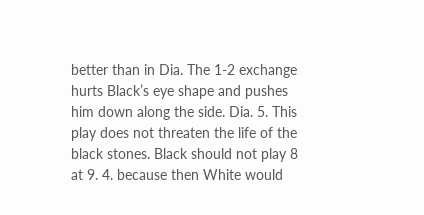better than in Dia. The 1-2 exchange hurts Black’s eye shape and pushes him down along the side. Dia. 5. This play does not threaten the life of the black stones. Black should not play 8 at 9. 4. because then White would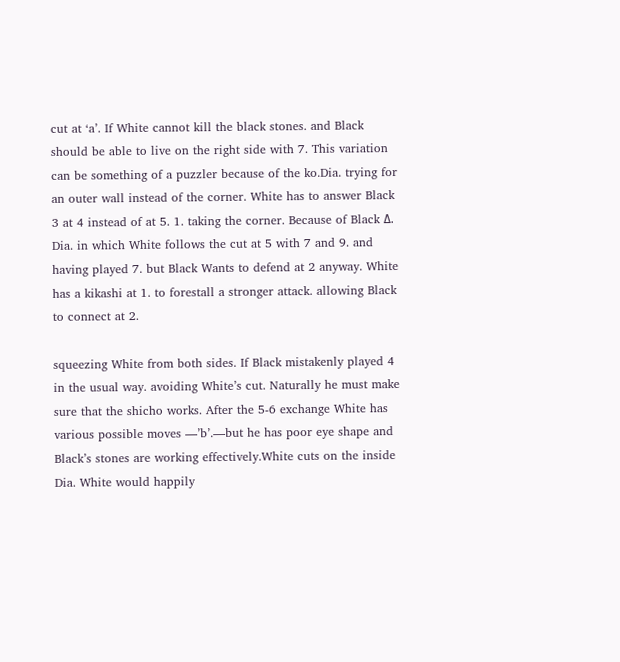cut at ‘a’. If White cannot kill the black stones. and Black should be able to live on the right side with 7. This variation can be something of a puzzler because of the ko.Dia. trying for an outer wall instead of the corner. White has to answer Black 3 at 4 instead of at 5. 1. taking the corner. Because of Black Δ. Dia. in which White follows the cut at 5 with 7 and 9. and having played 7. but Black Wants to defend at 2 anyway. White has a kikashi at 1. to forestall a stronger attack. allowing Black to connect at 2.

squeezing White from both sides. If Black mistakenly played 4 in the usual way. avoiding White’s cut. Naturally he must make sure that the shicho works. After the 5-6 exchange White has various possible moves —’b’.—but he has poor eye shape and Black’s stones are working effectively.White cuts on the inside Dia. White would happily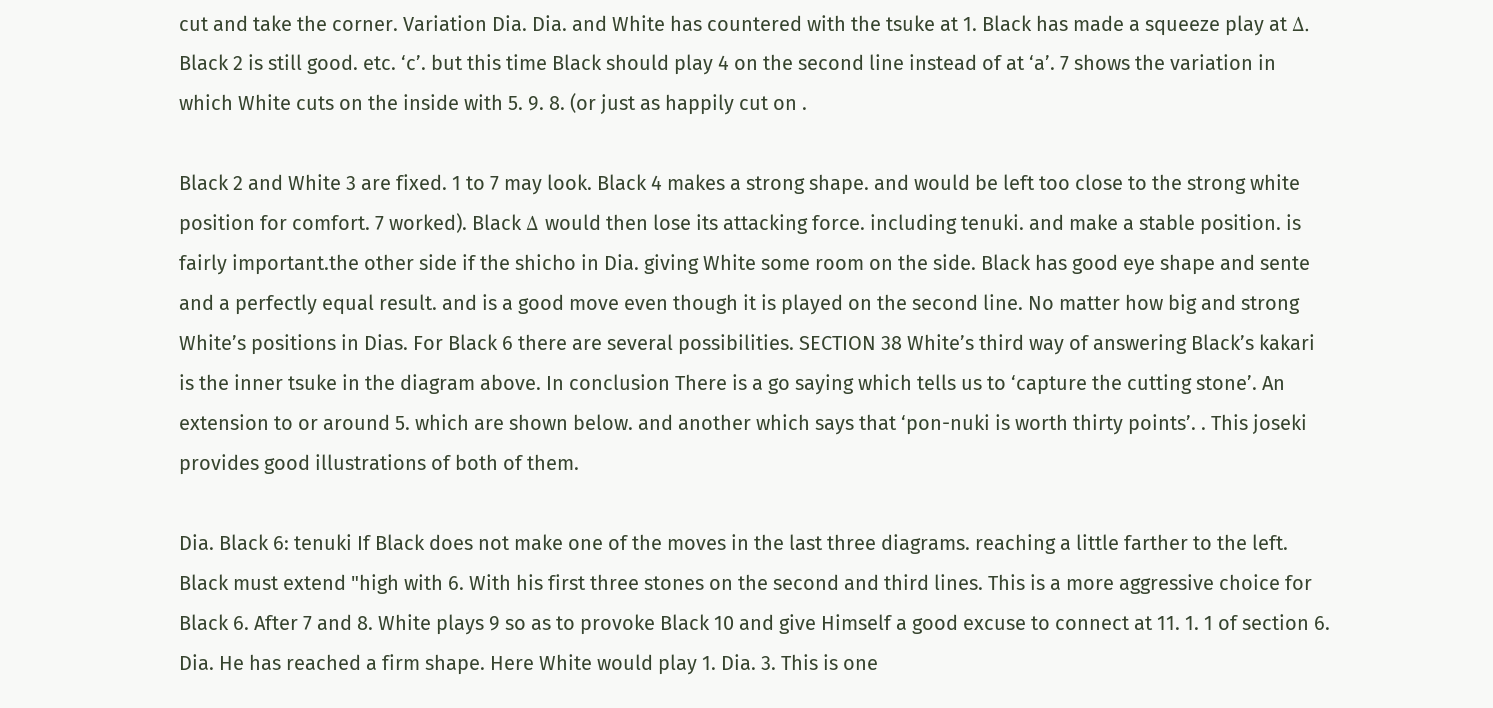cut and take the corner. Variation Dia. Dia. and White has countered with the tsuke at 1. Black has made a squeeze play at Δ. Black 2 is still good. etc. ‘c’. but this time Black should play 4 on the second line instead of at ‘a’. 7 shows the variation in which White cuts on the inside with 5. 9. 8. (or just as happily cut on .

Black 2 and White 3 are fixed. 1 to 7 may look. Black 4 makes a strong shape. and would be left too close to the strong white position for comfort. 7 worked). Black Δ would then lose its attacking force. including tenuki. and make a stable position. is fairly important.the other side if the shicho in Dia. giving White some room on the side. Black has good eye shape and sente and a perfectly equal result. and is a good move even though it is played on the second line. No matter how big and strong White’s positions in Dias. For Black 6 there are several possibilities. SECTION 38 White’s third way of answering Black’s kakari is the inner tsuke in the diagram above. In conclusion There is a go saying which tells us to ‘capture the cutting stone’. An extension to or around 5. which are shown below. and another which says that ‘pon-nuki is worth thirty points’. . This joseki provides good illustrations of both of them.

Dia. Black 6: tenuki If Black does not make one of the moves in the last three diagrams. reaching a little farther to the left. Black must extend "high with 6. With his first three stones on the second and third lines. This is a more aggressive choice for Black 6. After 7 and 8. White plays 9 so as to provoke Black 10 and give Himself a good excuse to connect at 11. 1. 1 of section 6. Dia. He has reached a firm shape. Here White would play 1. Dia. 3. This is one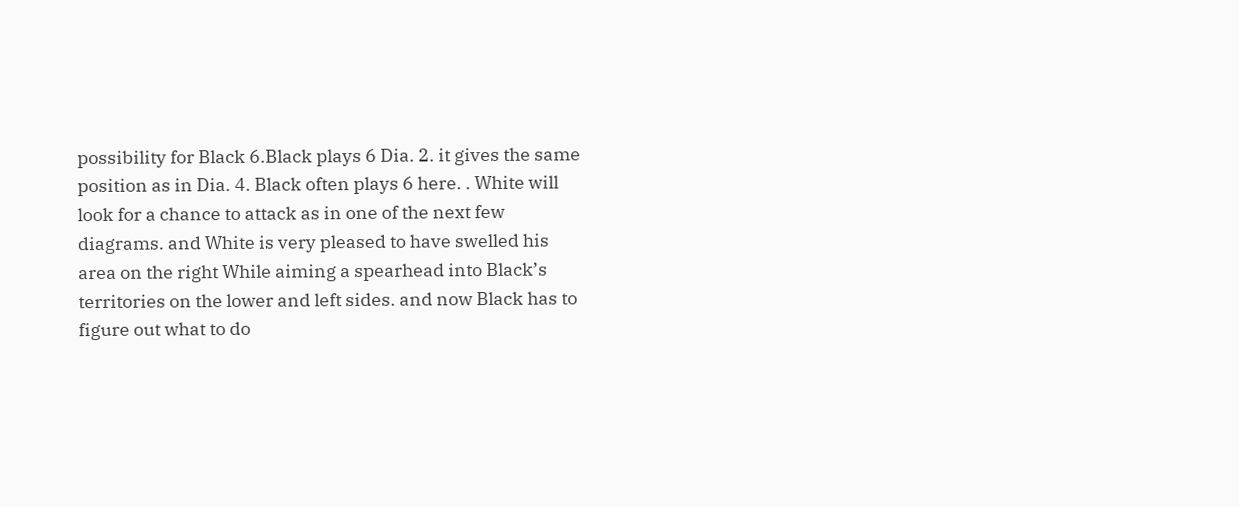possibility for Black 6.Black plays 6 Dia. 2. it gives the same position as in Dia. 4. Black often plays 6 here. . White will look for a chance to attack as in one of the next few diagrams. and White is very pleased to have swelled his area on the right While aiming a spearhead into Black’s territories on the lower and left sides. and now Black has to figure out what to do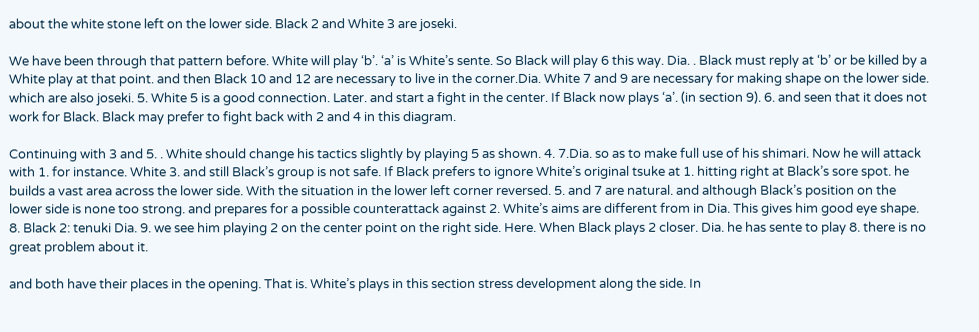about the white stone left on the lower side. Black 2 and White 3 are joseki.

We have been through that pattern before. White will play ‘b’. ‘a’ is White’s sente. So Black will play 6 this way. Dia. . Black must reply at ‘b’ or be killed by a White play at that point. and then Black 10 and 12 are necessary to live in the corner.Dia. White 7 and 9 are necessary for making shape on the lower side. which are also joseki. 5. White 5 is a good connection. Later. and start a fight in the center. If Black now plays ‘a’. (in section 9). 6. and seen that it does not work for Black. Black may prefer to fight back with 2 and 4 in this diagram.

Continuing with 3 and 5. . White should change his tactics slightly by playing 5 as shown. 4. 7.Dia. so as to make full use of his shimari. Now he will attack with 1. for instance. White 3. and still Black’s group is not safe. If Black prefers to ignore White’s original tsuke at 1. hitting right at Black’s sore spot. he builds a vast area across the lower side. With the situation in the lower left corner reversed. 5. and 7 are natural. and although Black’s position on the lower side is none too strong. and prepares for a possible counterattack against 2. White’s aims are different from in Dia. This gives him good eye shape. 8. Black 2: tenuki Dia. 9. we see him playing 2 on the center point on the right side. Here. When Black plays 2 closer. Dia. he has sente to play 8. there is no great problem about it.

and both have their places in the opening. That is. White’s plays in this section stress development along the side. In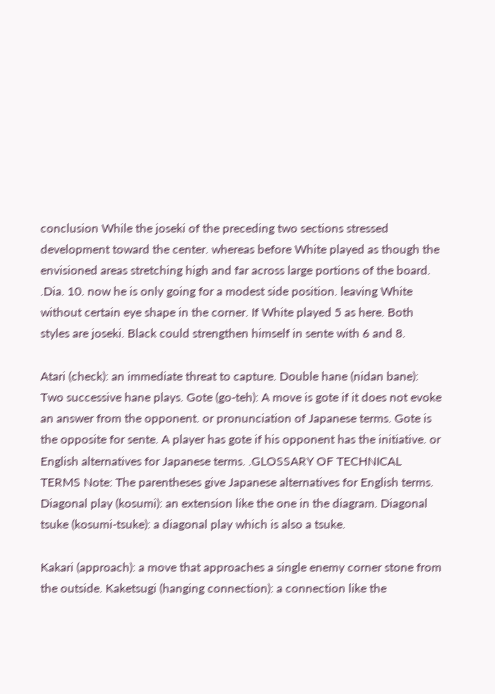conclusion While the joseki of the preceding two sections stressed development toward the center. whereas before White played as though the envisioned areas stretching high and far across large portions of the board. .Dia. 10. now he is only going for a modest side position. leaving White without certain eye shape in the corner. If White played 5 as here. Both styles are joseki. Black could strengthen himself in sente with 6 and 8.

Atari (check): an immediate threat to capture. Double hane (nidan bane): Two successive hane plays. Gote (go-teh): A move is gote if it does not evoke an answer from the opponent. or pronunciation of Japanese terms. Gote is the opposite for sente. A player has gote if his opponent has the initiative. or English alternatives for Japanese terms. .GLOSSARY OF TECHNICAL TERMS Note: The parentheses give Japanese alternatives for English terms. Diagonal play (kosumi): an extension like the one in the diagram. Diagonal tsuke (kosumi-tsuke): a diagonal play which is also a tsuke.

Kakari (approach): a move that approaches a single enemy corner stone from the outside. Kaketsugi (hanging connection): a connection like the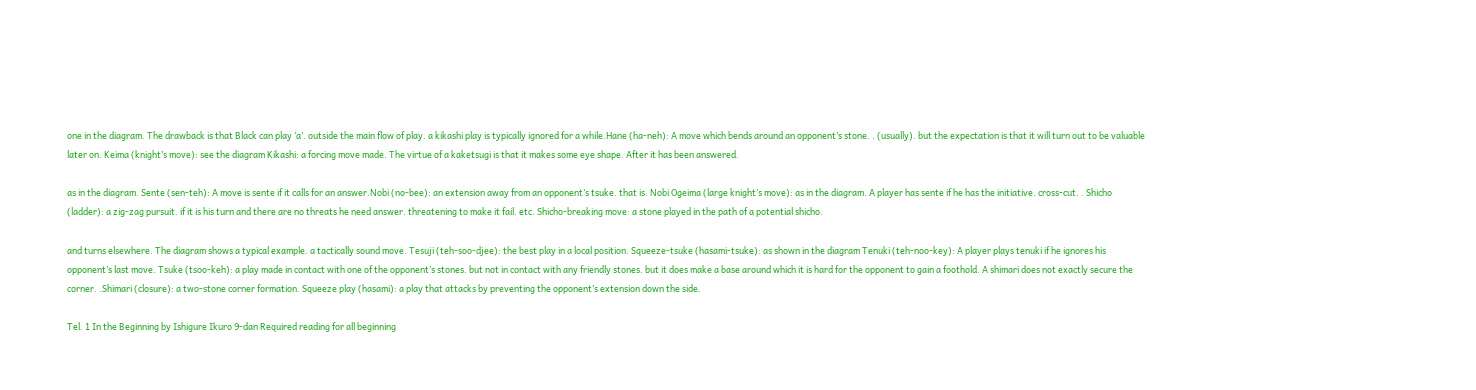one in the diagram. The drawback is that Black can play ‘a’. outside the main flow of play. a kikashi play is typically ignored for a while.Hane (ha-neh): A move which bends around an opponent’s stone. . (usually). but the expectation is that it will turn out to be valuable later on. Keima (knight’s move): see the diagram Kikashi: a forcing move made. The virtue of a kaketsugi is that it makes some eye shape. After it has been answered.

as in the diagram. Sente (sen-teh): A move is sente if it calls for an answer.Nobi (no-bee): an extension away from an opponent’s tsuke. that is. Nobi Ogeima (large knight’s move): as in the diagram. A player has sente if he has the initiative. cross-cut. . Shicho (ladder): a zig-zag pursuit. if it is his turn and there are no threats he need answer. threatening to make it fail. etc. Shicho-breaking move: a stone played in the path of a potential shicho.

and turns elsewhere. The diagram shows a typical example. a tactically sound move. Tesuji (teh-soo-djee): the best play in a local position. Squeeze-tsuke (hasami-tsuke): as shown in the diagram Tenuki (teh-noo-key): A player plays tenuki if he ignores his opponent’s last move. Tsuke (tsoo-keh): a play made in contact with one of the opponent’s stones. but not in contact with any friendly stones. but it does make a base around which it is hard for the opponent to gain a foothold. A shimari does not exactly secure the corner. .Shimari (closure): a two-stone corner formation. Squeeze play (hasami): a play that attacks by preventing the opponent’s extension down the side.

Tel. 1 In the Beginning by Ishigure Ikuro 9-dan Required reading for all beginning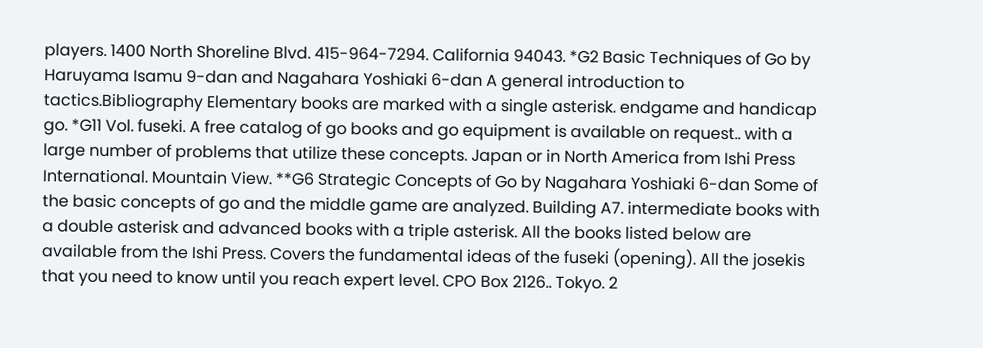players. 1400 North Shoreline Blvd. 415-964-7294. California 94043. *G2 Basic Techniques of Go by Haruyama Isamu 9-dan and Nagahara Yoshiaki 6-dan A general introduction to tactics.Bibliography Elementary books are marked with a single asterisk. endgame and handicap go. *G11 Vol. fuseki. A free catalog of go books and go equipment is available on request.. with a large number of problems that utilize these concepts. Japan or in North America from Ishi Press International. Mountain View. **G6 Strategic Concepts of Go by Nagahara Yoshiaki 6-dan Some of the basic concepts of go and the middle game are analyzed. Building A7. intermediate books with a double asterisk and advanced books with a triple asterisk. All the books listed below are available from the Ishi Press. Covers the fundamental ideas of the fuseki (opening). All the josekis that you need to know until you reach expert level. CPO Box 2126.. Tokyo. 2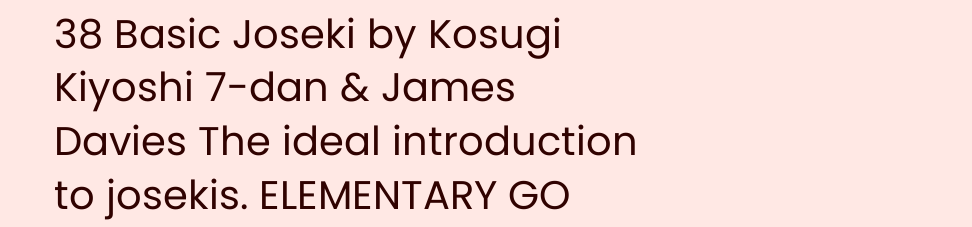38 Basic Joseki by Kosugi Kiyoshi 7-dan & James Davies The ideal introduction to josekis. ELEMENTARY GO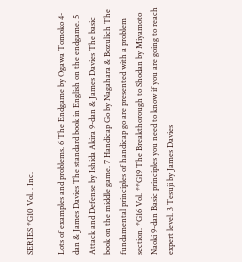SERIES *G10 Vol. . Inc.

Lots of examples and problems. 6 The Endgame by Ogawa Tomoko 4-dan & James Davies The standard book in English on the endgame. 5 Attack and Defense by Ishida Akira 9-dan & James Davies The basic book on the middle game. 7 Handicap Go by Nagahara & Bozulich The fundamental principles of handicap go are presented with a problem section. *G16 Vol. **G19 The Breakthorough to Shodan by Miyamoto Naoki 9-dan Basic principles you need to know if you are going to reach expert level. 3 Tesuji by James Davies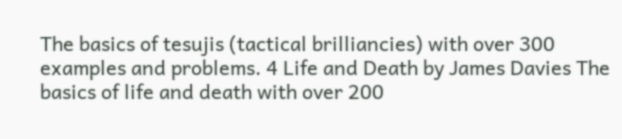The basics of tesujis (tactical brilliancies) with over 300 examples and problems. 4 Life and Death by James Davies The basics of life and death with over 200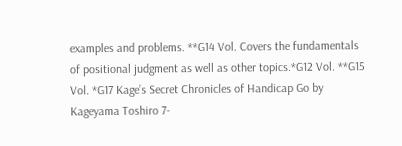examples and problems. **G14 Vol. Covers the fundamentals of positional judgment as well as other topics.*G12 Vol. **G15 Vol. *G17 Kage’s Secret Chronicles of Handicap Go by Kageyama Toshiro 7-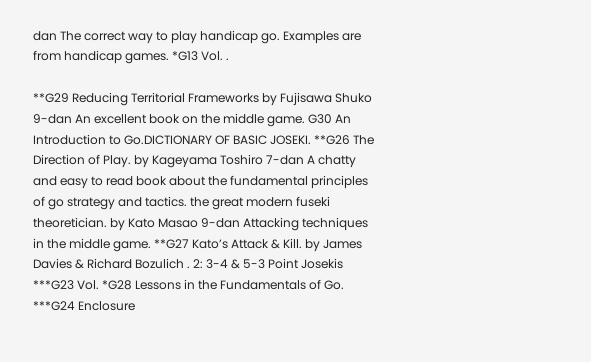dan The correct way to play handicap go. Examples are from handicap games. *G13 Vol. .

**G29 Reducing Territorial Frameworks by Fujisawa Shuko 9-dan An excellent book on the middle game. G30 An Introduction to Go.DICTIONARY OF BASIC JOSEKI. **G26 The Direction of Play. by Kageyama Toshiro 7-dan A chatty and easy to read book about the fundamental principles of go strategy and tactics. the great modern fuseki theoretician. by Kato Masao 9-dan Attacking techniques in the middle game. **G27 Kato’s Attack & Kill. by James Davies & Richard Bozulich . 2: 3-4 & 5-3 Point Josekis ***G23 Vol. *G28 Lessons in the Fundamentals of Go. ***G24 Enclosure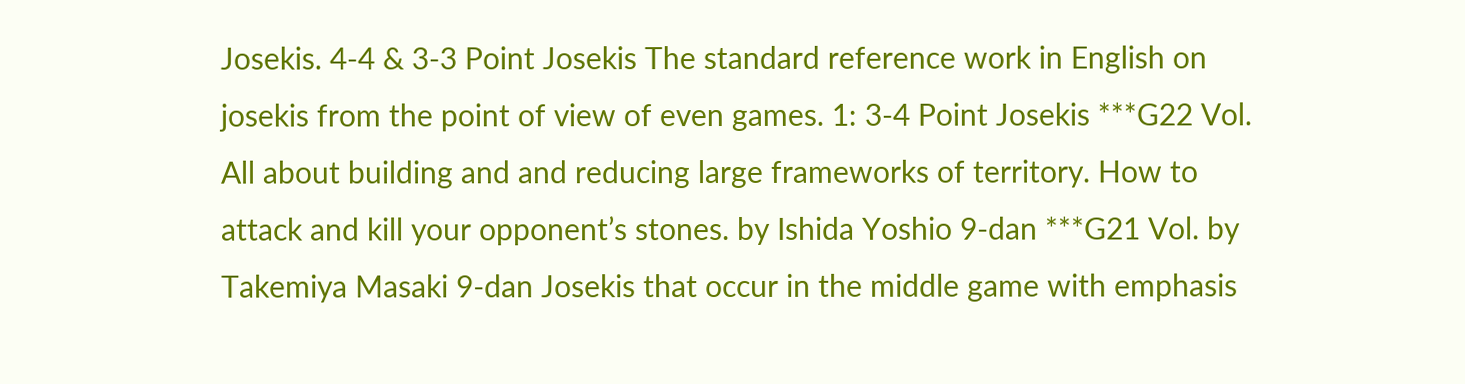Josekis. 4-4 & 3-3 Point Josekis The standard reference work in English on josekis from the point of view of even games. 1: 3-4 Point Josekis ***G22 Vol. All about building and and reducing large frameworks of territory. How to attack and kill your opponent’s stones. by Ishida Yoshio 9-dan ***G21 Vol. by Takemiya Masaki 9-dan Josekis that occur in the middle game with emphasis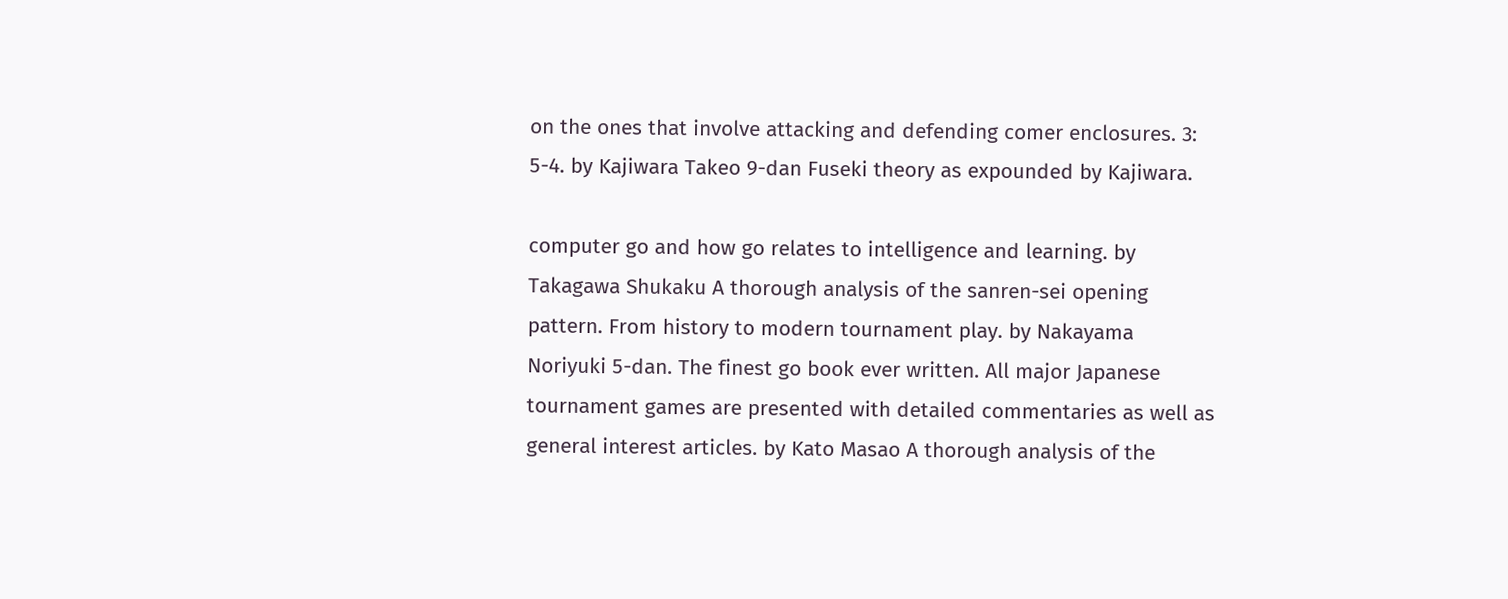on the ones that involve attacking and defending comer enclosures. 3: 5-4. by Kajiwara Takeo 9-dan Fuseki theory as expounded by Kajiwara.

computer go and how go relates to intelligence and learning. by Takagawa Shukaku A thorough analysis of the sanren-sei opening pattern. From history to modern tournament play. by Nakayama Noriyuki 5-dan. The finest go book ever written. All major Japanese tournament games are presented with detailed commentaries as well as general interest articles. by Kato Masao A thorough analysis of the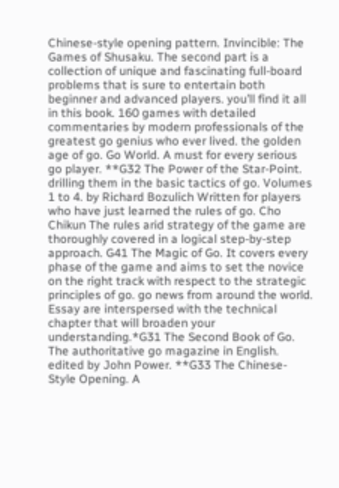Chinese-style opening pattern. Invincible: The Games of Shusaku. The second part is a collection of unique and fascinating full-board problems that is sure to entertain both beginner and advanced players. you’ll find it all in this book. 160 games with detailed commentaries by modern professionals of the greatest go genius who ever lived. the golden age of go. Go World. A must for every serious go player. **G32 The Power of the Star-Point. drilling them in the basic tactics of go. Volumes 1 to 4. by Richard Bozulich Written for players who have just learned the rules of go. Cho Chikun The rules arid strategy of the game are thoroughly covered in a logical step-by-step approach. G41 The Magic of Go. It covers every phase of the game and aims to set the novice on the right track with respect to the strategic principles of go. go news from around the world. Essay are interspersed with the technical chapter that will broaden your understanding.*G31 The Second Book of Go. The authoritative go magazine in English. edited by John Power. **G33 The Chinese-Style Opening. A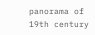panorama of 19th century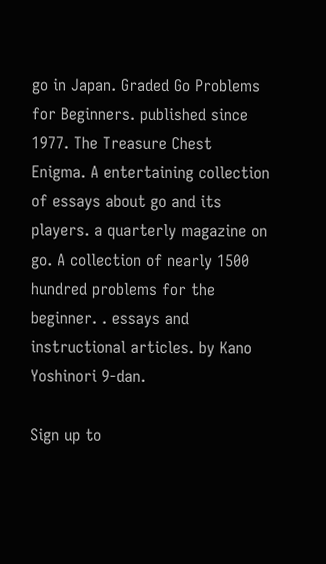go in Japan. Graded Go Problems for Beginners. published since 1977. The Treasure Chest Enigma. A entertaining collection of essays about go and its players. a quarterly magazine on go. A collection of nearly 1500 hundred problems for the beginner. . essays and instructional articles. by Kano Yoshinori 9-dan.

Sign up to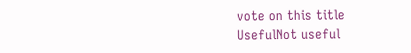vote on this title
UsefulNot useful